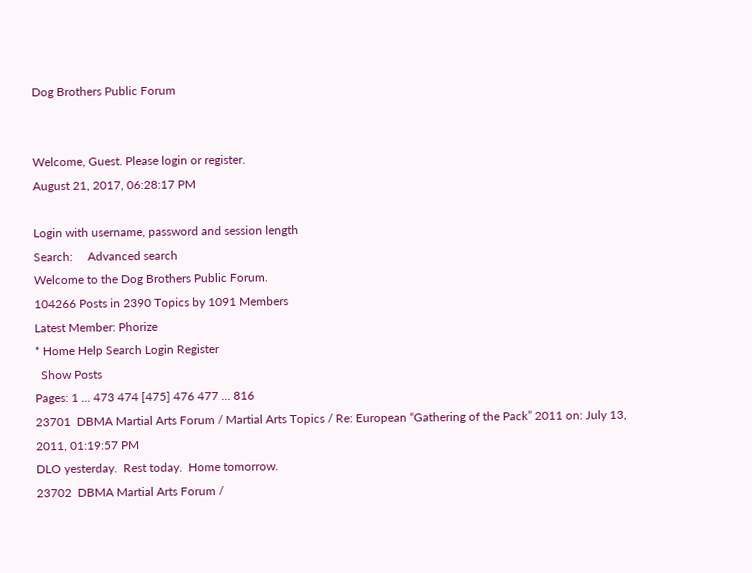Dog Brothers Public Forum


Welcome, Guest. Please login or register.
August 21, 2017, 06:28:17 PM

Login with username, password and session length
Search:     Advanced search
Welcome to the Dog Brothers Public Forum.
104266 Posts in 2390 Topics by 1091 Members
Latest Member: Phorize
* Home Help Search Login Register
  Show Posts
Pages: 1 ... 473 474 [475] 476 477 ... 816
23701  DBMA Martial Arts Forum / Martial Arts Topics / Re: European “Gathering of the Pack” 2011 on: July 13, 2011, 01:19:57 PM
DLO yesterday.  Rest today.  Home tomorrow.
23702  DBMA Martial Arts Forum /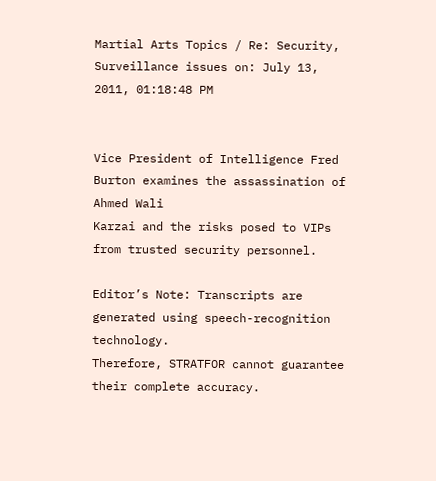Martial Arts Topics / Re: Security, Surveillance issues on: July 13, 2011, 01:18:48 PM


Vice President of Intelligence Fred Burton examines the assassination of Ahmed Wali
Karzai and the risks posed to VIPs from trusted security personnel.

Editor’s Note: Transcripts are generated using speech-recognition technology.
Therefore, STRATFOR cannot guarantee their complete accuracy.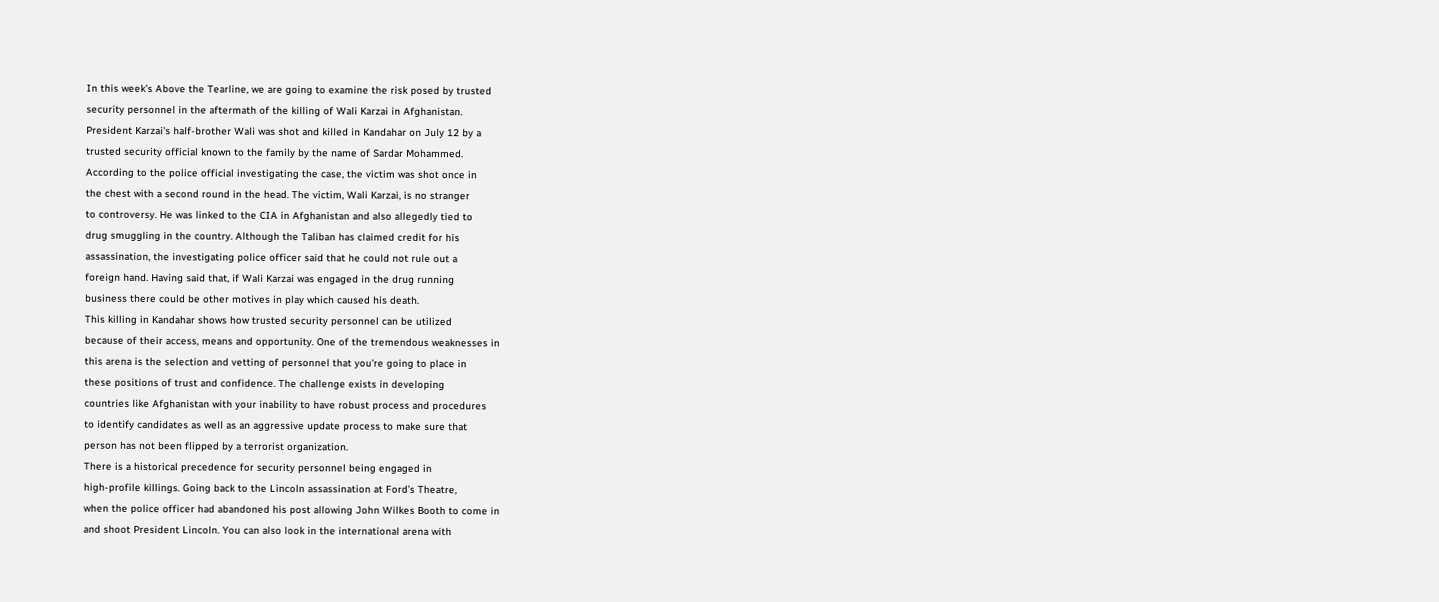In this week’s Above the Tearline, we are going to examine the risk posed by trusted
security personnel in the aftermath of the killing of Wali Karzai in Afghanistan.
President Karzai's half-brother Wali was shot and killed in Kandahar on July 12 by a
trusted security official known to the family by the name of Sardar Mohammed.
According to the police official investigating the case, the victim was shot once in
the chest with a second round in the head. The victim, Wali Karzai, is no stranger
to controversy. He was linked to the CIA in Afghanistan and also allegedly tied to
drug smuggling in the country. Although the Taliban has claimed credit for his
assassination, the investigating police officer said that he could not rule out a
foreign hand. Having said that, if Wali Karzai was engaged in the drug running
business there could be other motives in play which caused his death.
This killing in Kandahar shows how trusted security personnel can be utilized
because of their access, means and opportunity. One of the tremendous weaknesses in
this arena is the selection and vetting of personnel that you're going to place in
these positions of trust and confidence. The challenge exists in developing
countries like Afghanistan with your inability to have robust process and procedures
to identify candidates as well as an aggressive update process to make sure that
person has not been flipped by a terrorist organization.
There is a historical precedence for security personnel being engaged in
high-profile killings. Going back to the Lincoln assassination at Ford’s Theatre,
when the police officer had abandoned his post allowing John Wilkes Booth to come in
and shoot President Lincoln. You can also look in the international arena with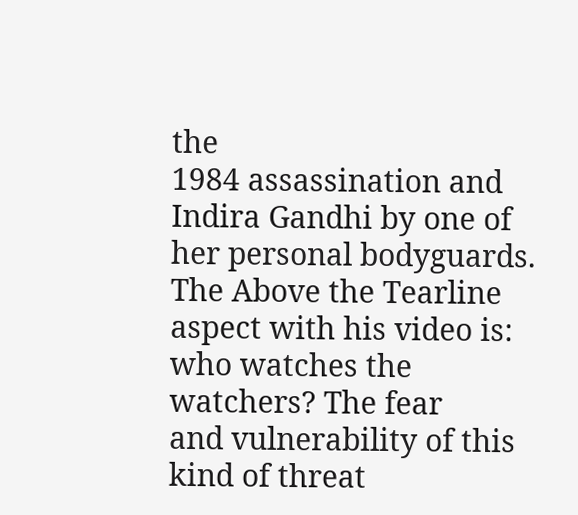the
1984 assassination and Indira Gandhi by one of her personal bodyguards.
The Above the Tearline aspect with his video is: who watches the watchers? The fear
and vulnerability of this kind of threat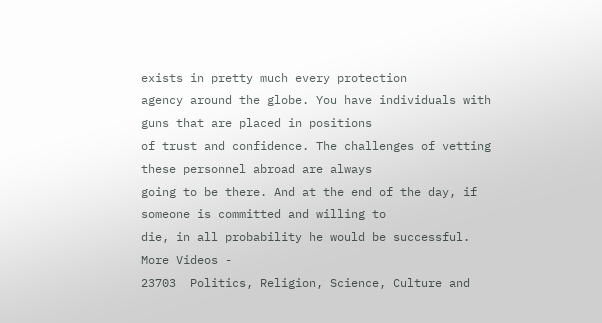exists in pretty much every protection
agency around the globe. You have individuals with guns that are placed in positions
of trust and confidence. The challenges of vetting these personnel abroad are always
going to be there. And at the end of the day, if someone is committed and willing to
die, in all probability he would be successful.
More Videos -
23703  Politics, Religion, Science, Culture and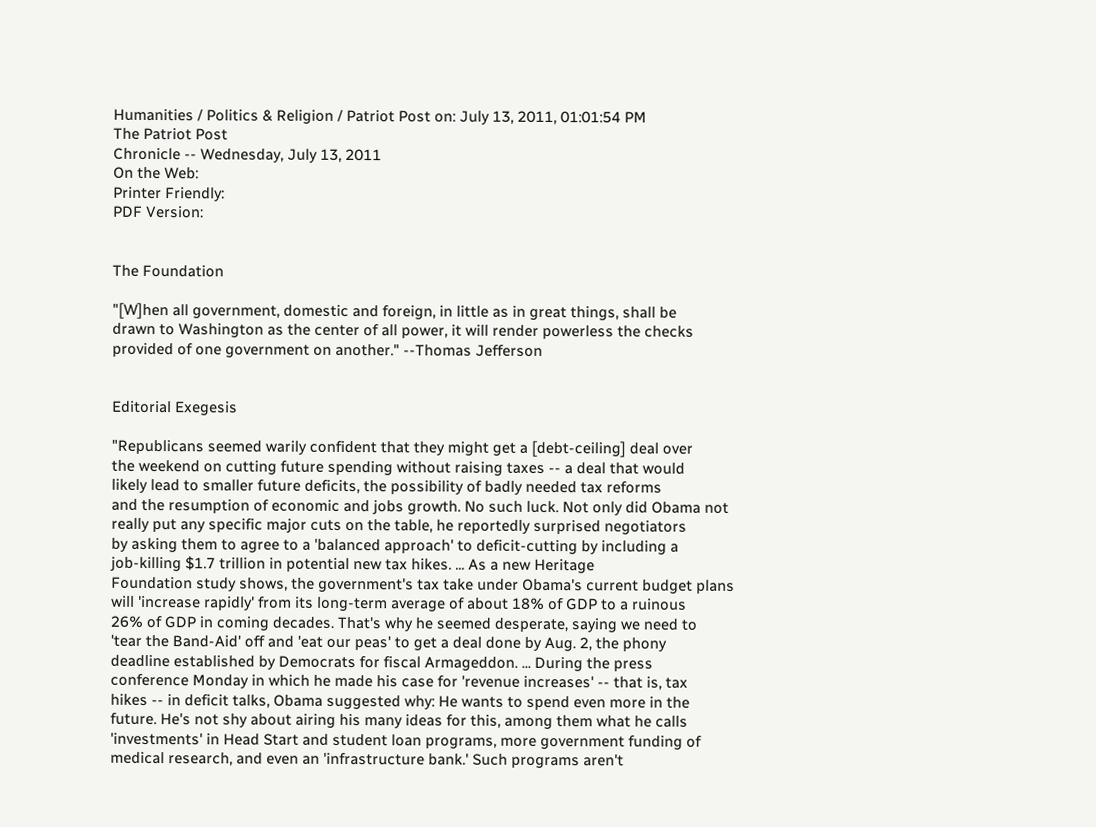Humanities / Politics & Religion / Patriot Post on: July 13, 2011, 01:01:54 PM
The Patriot Post
Chronicle -- Wednesday, July 13, 2011
On the Web:
Printer Friendly:
PDF Version:


The Foundation

"[W]hen all government, domestic and foreign, in little as in great things, shall be
drawn to Washington as the center of all power, it will render powerless the checks
provided of one government on another." --Thomas Jefferson


Editorial Exegesis

"Republicans seemed warily confident that they might get a [debt-ceiling] deal over
the weekend on cutting future spending without raising taxes -- a deal that would
likely lead to smaller future deficits, the possibility of badly needed tax reforms
and the resumption of economic and jobs growth. No such luck. Not only did Obama not
really put any specific major cuts on the table, he reportedly surprised negotiators
by asking them to agree to a 'balanced approach' to deficit-cutting by including a
job-killing $1.7 trillion in potential new tax hikes. ... As a new Heritage
Foundation study shows, the government's tax take under Obama's current budget plans
will 'increase rapidly' from its long-term average of about 18% of GDP to a ruinous
26% of GDP in coming decades. That's why he seemed desperate, saying we need to
'tear the Band-Aid' off and 'eat our peas' to get a deal done by Aug. 2, the phony
deadline established by Democrats for fiscal Armageddon. ... During the press
conference Monday in which he made his case for 'revenue increases' -- that is, tax
hikes -- in deficit talks, Obama suggested why: He wants to spend even more in the
future. He's not shy about airing his many ideas for this, among them what he calls
'investments' in Head Start and student loan programs, more government funding of
medical research, and even an 'infrastructure bank.' Such programs aren't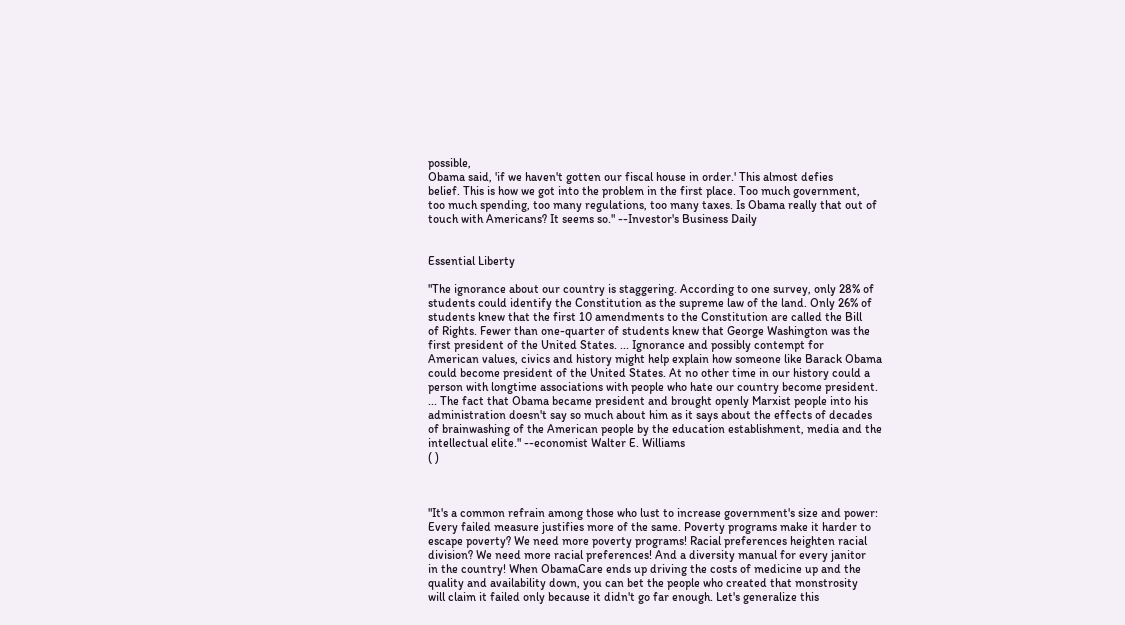possible,
Obama said, 'if we haven't gotten our fiscal house in order.' This almost defies
belief. This is how we got into the problem in the first place. Too much government,
too much spending, too many regulations, too many taxes. Is Obama really that out of
touch with Americans? It seems so." --Investor's Business Daily


Essential Liberty

"The ignorance about our country is staggering. According to one survey, only 28% of
students could identify the Constitution as the supreme law of the land. Only 26% of
students knew that the first 10 amendments to the Constitution are called the Bill
of Rights. Fewer than one-quarter of students knew that George Washington was the
first president of the United States. ... Ignorance and possibly contempt for
American values, civics and history might help explain how someone like Barack Obama
could become president of the United States. At no other time in our history could a
person with longtime associations with people who hate our country become president.
... The fact that Obama became president and brought openly Marxist people into his
administration doesn't say so much about him as it says about the effects of decades
of brainwashing of the American people by the education establishment, media and the
intellectual elite." --economist Walter E. Williams
( )



"It's a common refrain among those who lust to increase government's size and power:
Every failed measure justifies more of the same. Poverty programs make it harder to
escape poverty? We need more poverty programs! Racial preferences heighten racial
division? We need more racial preferences! And a diversity manual for every janitor
in the country! When ObamaCare ends up driving the costs of medicine up and the
quality and availability down, you can bet the people who created that monstrosity
will claim it failed only because it didn't go far enough. Let's generalize this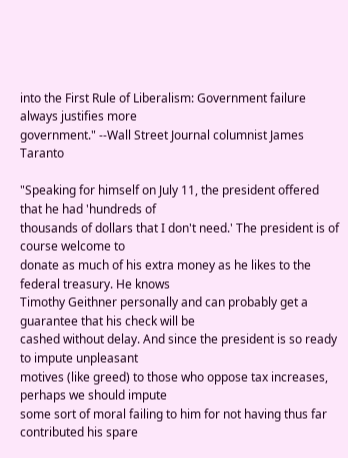into the First Rule of Liberalism: Government failure always justifies more
government." --Wall Street Journal columnist James Taranto

"Speaking for himself on July 11, the president offered that he had 'hundreds of
thousands of dollars that I don't need.' The president is of course welcome to
donate as much of his extra money as he likes to the federal treasury. He knows
Timothy Geithner personally and can probably get a guarantee that his check will be
cashed without delay. And since the president is so ready to impute unpleasant
motives (like greed) to those who oppose tax increases, perhaps we should impute
some sort of moral failing to him for not having thus far contributed his spare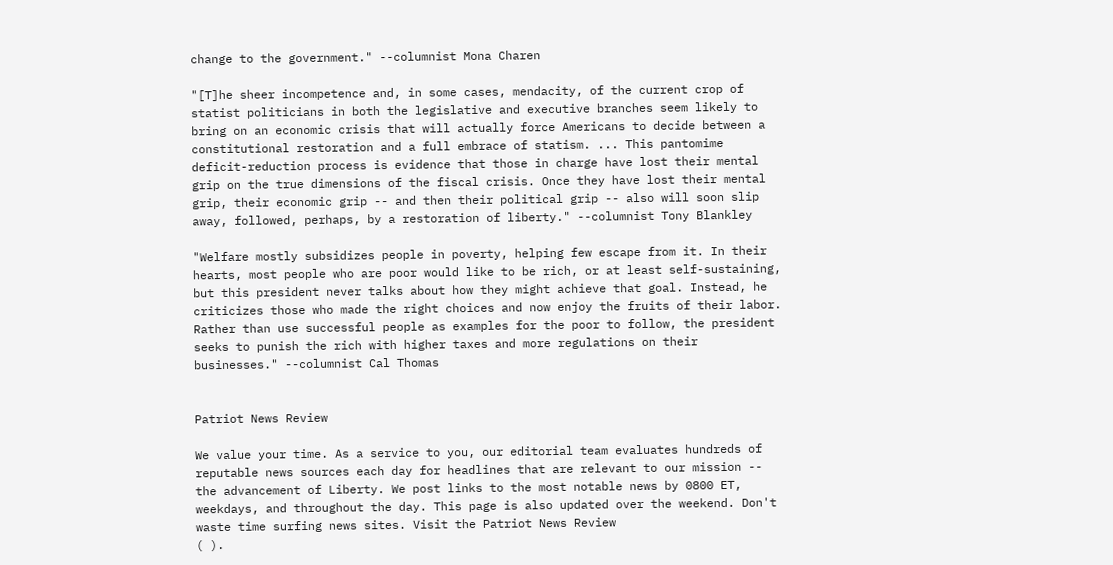change to the government." --columnist Mona Charen

"[T]he sheer incompetence and, in some cases, mendacity, of the current crop of
statist politicians in both the legislative and executive branches seem likely to
bring on an economic crisis that will actually force Americans to decide between a
constitutional restoration and a full embrace of statism. ... This pantomime
deficit-reduction process is evidence that those in charge have lost their mental
grip on the true dimensions of the fiscal crisis. Once they have lost their mental
grip, their economic grip -- and then their political grip -- also will soon slip
away, followed, perhaps, by a restoration of liberty." --columnist Tony Blankley

"Welfare mostly subsidizes people in poverty, helping few escape from it. In their
hearts, most people who are poor would like to be rich, or at least self-sustaining,
but this president never talks about how they might achieve that goal. Instead, he
criticizes those who made the right choices and now enjoy the fruits of their labor.
Rather than use successful people as examples for the poor to follow, the president
seeks to punish the rich with higher taxes and more regulations on their
businesses." --columnist Cal Thomas


Patriot News Review

We value your time. As a service to you, our editorial team evaluates hundreds of
reputable news sources each day for headlines that are relevant to our mission --
the advancement of Liberty. We post links to the most notable news by 0800 ET,
weekdays, and throughout the day. This page is also updated over the weekend. Don't
waste time surfing news sites. Visit the Patriot News Review
( ).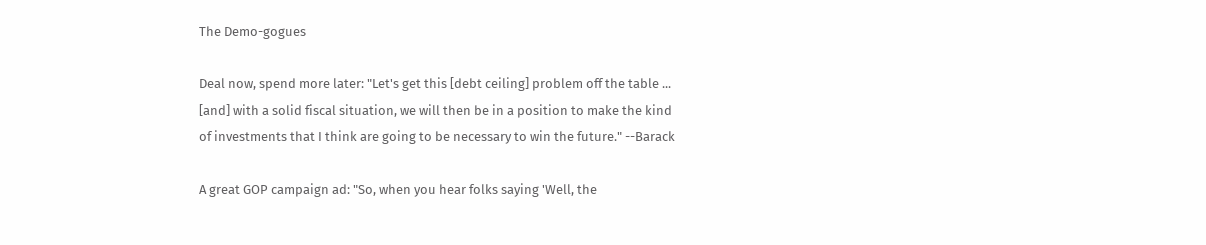The Demo-gogues

Deal now, spend more later: "Let's get this [debt ceiling] problem off the table ...
[and] with a solid fiscal situation, we will then be in a position to make the kind
of investments that I think are going to be necessary to win the future." --Barack

A great GOP campaign ad: "So, when you hear folks saying 'Well, the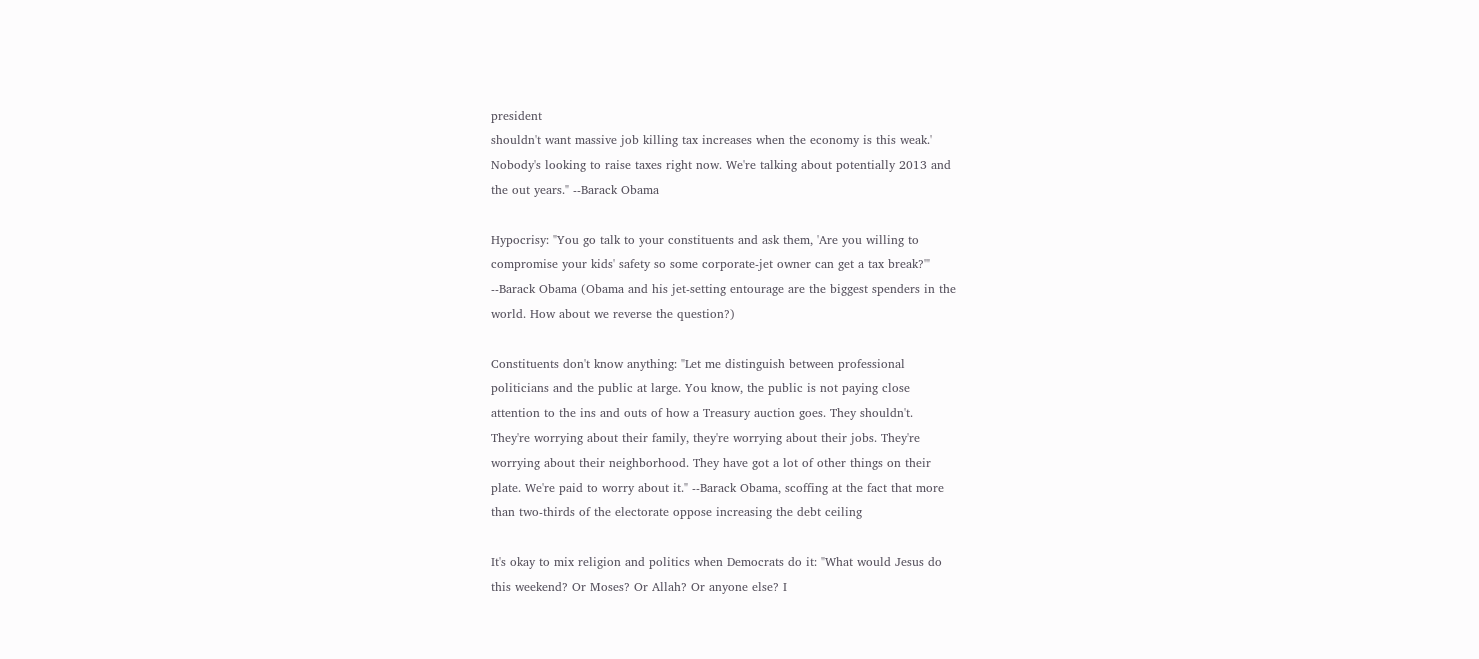president
shouldn't want massive job killing tax increases when the economy is this weak.'
Nobody's looking to raise taxes right now. We're talking about potentially 2013 and
the out years." --Barack Obama

Hypocrisy: "You go talk to your constituents and ask them, 'Are you willing to
compromise your kids' safety so some corporate-jet owner can get a tax break?'"
--Barack Obama (Obama and his jet-setting entourage are the biggest spenders in the
world. How about we reverse the question?)

Constituents don't know anything: "Let me distinguish between professional
politicians and the public at large. You know, the public is not paying close
attention to the ins and outs of how a Treasury auction goes. They shouldn't.
They're worrying about their family, they're worrying about their jobs. They're
worrying about their neighborhood. They have got a lot of other things on their
plate. We're paid to worry about it." --Barack Obama, scoffing at the fact that more
than two-thirds of the electorate oppose increasing the debt ceiling

It's okay to mix religion and politics when Democrats do it: "What would Jesus do
this weekend? Or Moses? Or Allah? Or anyone else? I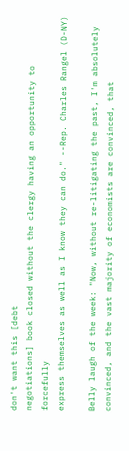don't want this [debt
negotiations] book closed without the clergy having an opportunity to forcefully
express themselves as well as I know they can do." --Rep. Charles Rangel (D-NY)

Belly laugh of the week: "Now, without re-litigating the past, I'm absolutely
convinced, and the vast majority of economists are convinced, that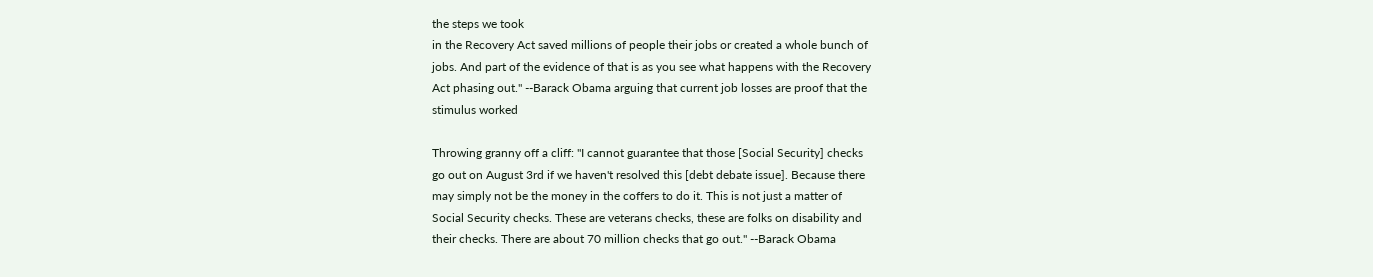the steps we took
in the Recovery Act saved millions of people their jobs or created a whole bunch of
jobs. And part of the evidence of that is as you see what happens with the Recovery
Act phasing out." --Barack Obama arguing that current job losses are proof that the
stimulus worked

Throwing granny off a cliff: "I cannot guarantee that those [Social Security] checks
go out on August 3rd if we haven't resolved this [debt debate issue]. Because there
may simply not be the money in the coffers to do it. This is not just a matter of
Social Security checks. These are veterans checks, these are folks on disability and
their checks. There are about 70 million checks that go out." --Barack Obama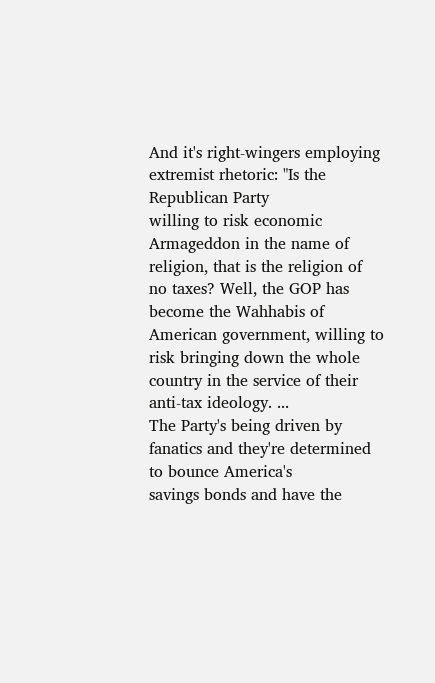And it's right-wingers employing extremist rhetoric: "Is the Republican Party
willing to risk economic Armageddon in the name of religion, that is the religion of
no taxes? Well, the GOP has become the Wahhabis of American government, willing to
risk bringing down the whole country in the service of their anti-tax ideology. ...
The Party's being driven by fanatics and they're determined to bounce America's
savings bonds and have the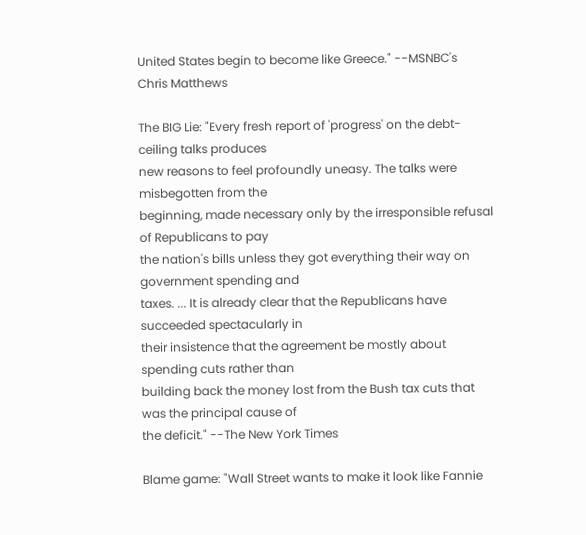United States begin to become like Greece." --MSNBC's
Chris Matthews

The BIG Lie: "Every fresh report of 'progress' on the debt-ceiling talks produces
new reasons to feel profoundly uneasy. The talks were misbegotten from the
beginning, made necessary only by the irresponsible refusal of Republicans to pay
the nation's bills unless they got everything their way on government spending and
taxes. ... It is already clear that the Republicans have succeeded spectacularly in
their insistence that the agreement be mostly about spending cuts rather than
building back the money lost from the Bush tax cuts that was the principal cause of
the deficit." --The New York Times

Blame game: "Wall Street wants to make it look like Fannie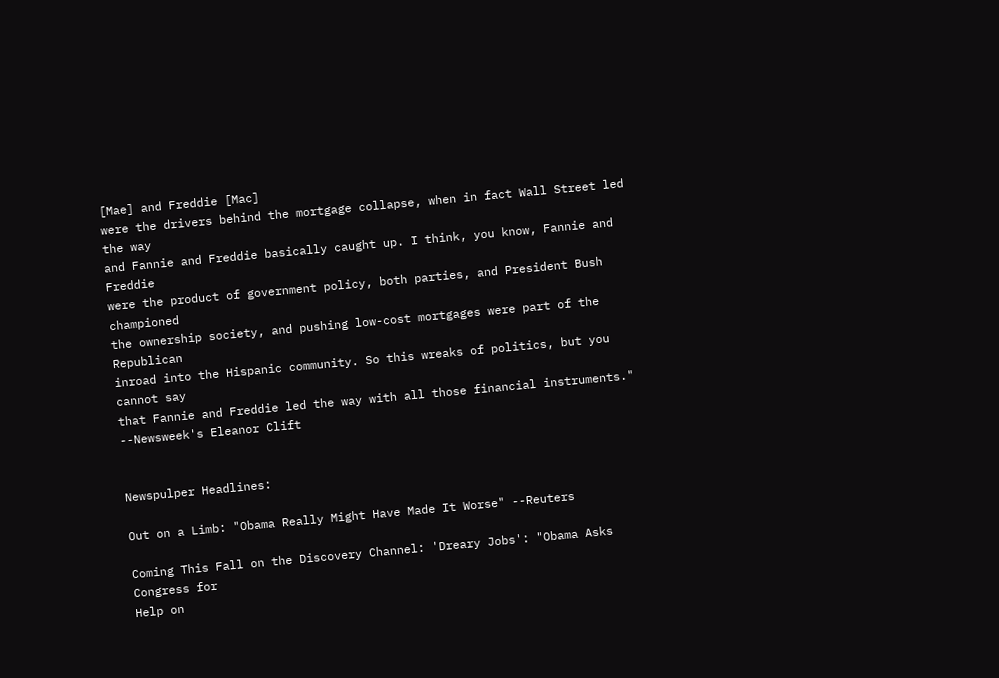[Mae] and Freddie [Mac]
were the drivers behind the mortgage collapse, when in fact Wall Street led the way
and Fannie and Freddie basically caught up. I think, you know, Fannie and Freddie
were the product of government policy, both parties, and President Bush championed
the ownership society, and pushing low-cost mortgages were part of the Republican
inroad into the Hispanic community. So this wreaks of politics, but you cannot say
that Fannie and Freddie led the way with all those financial instruments."
--Newsweek's Eleanor Clift


Newspulper Headlines:

Out on a Limb: "Obama Really Might Have Made It Worse" --Reuters

Coming This Fall on the Discovery Channel: 'Dreary Jobs': "Obama Asks Congress for
Help on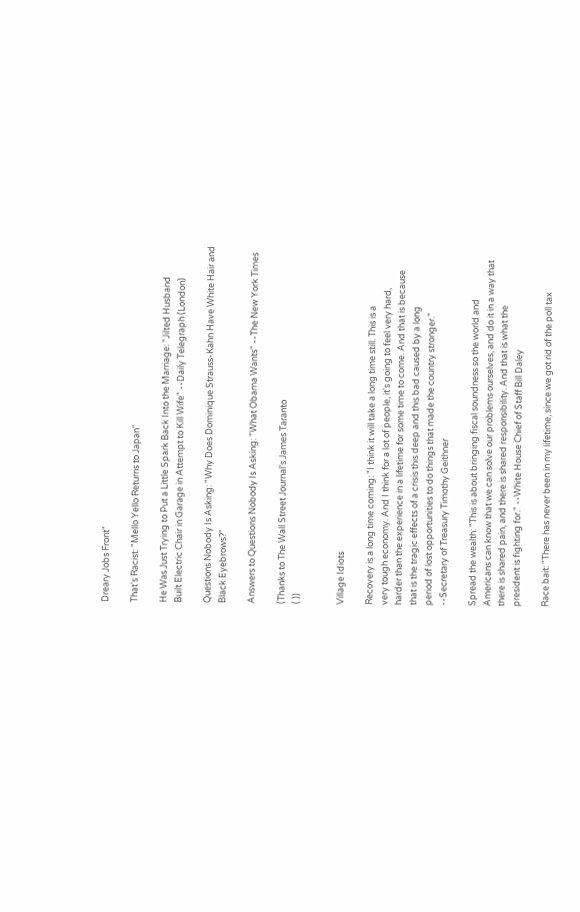Dreary Jobs Front"

That's Racist: "Mello Yello Returns to Japan"

He Was Just Trying to Put a Little Spark Back Into the Marriage: "Jilted Husband
Built Electric Chair in Garage in Attempt to Kill Wife" --Daily Telegraph (London)

Questions Nobody Is Asking: "Why Does Dominique Strauss-Kahn Have White Hair and
Black Eyebrows?"

Answers to Questions Nobody Is Asking: "What Obama Wants" --The New York Times

(Thanks to The Wall Street Journal's James Taranto
( ))


Village Idiots

Recovery is a long time coming: "I think it will take a long time still. This is a
very tough economy. And I think for a lot of people, it's going to feel very hard,
harder than the experience in a lifetime for some time to come. And that is because
that is the tragic effects of a crisis this deep and this bad caused by a long
period of lost opportunities to do things that made the country stronger."
--Secretary of Treasury Timothy Geithner

Spread the wealth: "This is about bringing fiscal soundness so the world and
Americans can know that we can solve our problems ourselves, and do it in a way that
there is shared pain, and there is shared responsibility. And that is what the
president is fighting for." --White House Chief of Staff Bill Daley

Race bait: "There has never been in my lifetime, since we got rid of the poll tax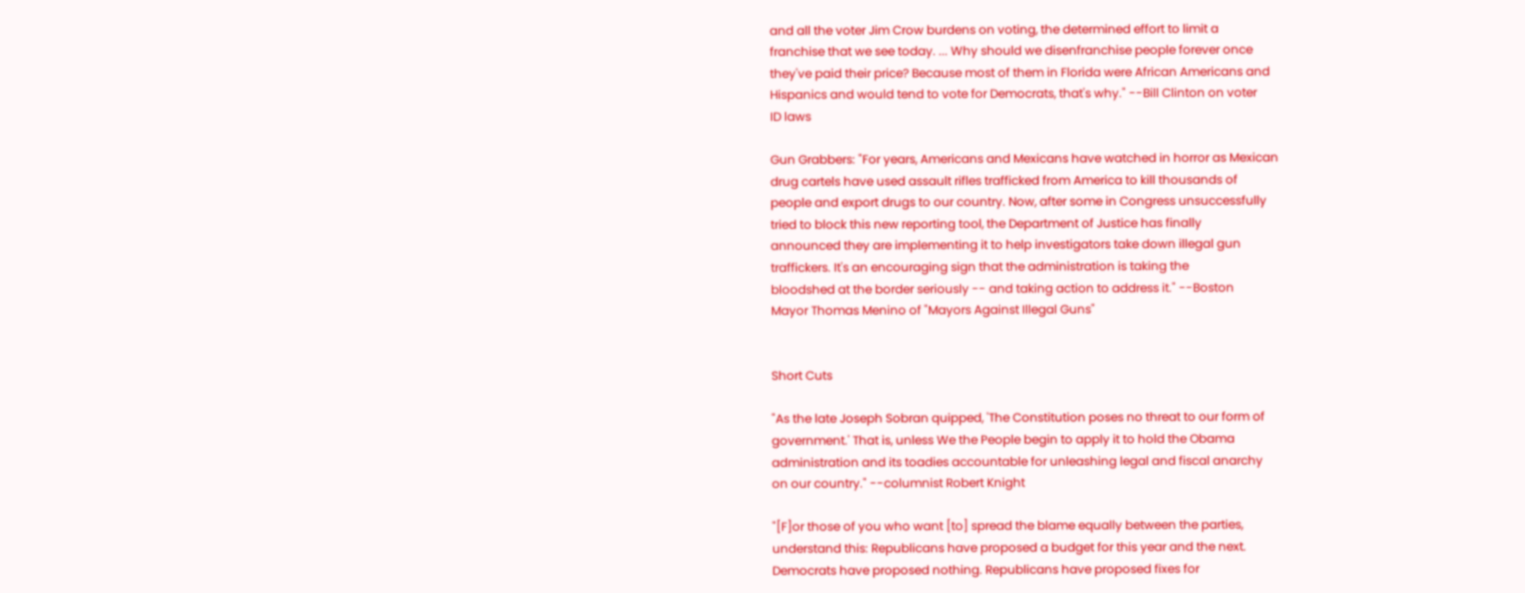and all the voter Jim Crow burdens on voting, the determined effort to limit a
franchise that we see today. ... Why should we disenfranchise people forever once
they've paid their price? Because most of them in Florida were African Americans and
Hispanics and would tend to vote for Democrats, that's why." --Bill Clinton on voter
ID laws

Gun Grabbers: "For years, Americans and Mexicans have watched in horror as Mexican
drug cartels have used assault rifles trafficked from America to kill thousands of
people and export drugs to our country. Now, after some in Congress unsuccessfully
tried to block this new reporting tool, the Department of Justice has finally
announced they are implementing it to help investigators take down illegal gun
traffickers. It's an encouraging sign that the administration is taking the
bloodshed at the border seriously -- and taking action to address it." --Boston
Mayor Thomas Menino of "Mayors Against Illegal Guns"


Short Cuts

"As the late Joseph Sobran quipped, 'The Constitution poses no threat to our form of
government.' That is, unless We the People begin to apply it to hold the Obama
administration and its toadies accountable for unleashing legal and fiscal anarchy
on our country." --columnist Robert Knight

"[F]or those of you who want [to] spread the blame equally between the parties,
understand this: Republicans have proposed a budget for this year and the next.
Democrats have proposed nothing. Republicans have proposed fixes for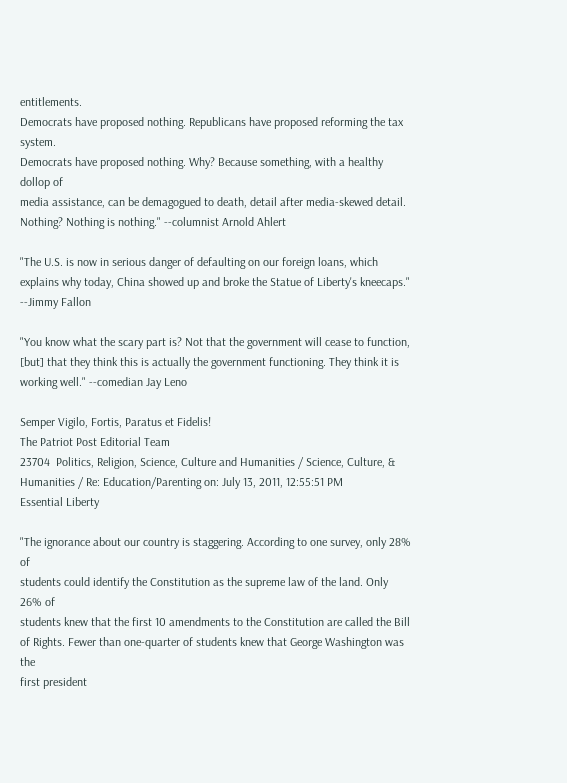entitlements.
Democrats have proposed nothing. Republicans have proposed reforming the tax system.
Democrats have proposed nothing. Why? Because something, with a healthy dollop of
media assistance, can be demagogued to death, detail after media-skewed detail.
Nothing? Nothing is nothing." --columnist Arnold Ahlert

"The U.S. is now in serious danger of defaulting on our foreign loans, which
explains why today, China showed up and broke the Statue of Liberty's kneecaps."
--Jimmy Fallon

"You know what the scary part is? Not that the government will cease to function,
[but] that they think this is actually the government functioning. They think it is
working well." --comedian Jay Leno

Semper Vigilo, Fortis, Paratus et Fidelis!
The Patriot Post Editorial Team
23704  Politics, Religion, Science, Culture and Humanities / Science, Culture, & Humanities / Re: Education/Parenting on: July 13, 2011, 12:55:51 PM
Essential Liberty

"The ignorance about our country is staggering. According to one survey, only 28% of
students could identify the Constitution as the supreme law of the land. Only 26% of
students knew that the first 10 amendments to the Constitution are called the Bill
of Rights. Fewer than one-quarter of students knew that George Washington was the
first president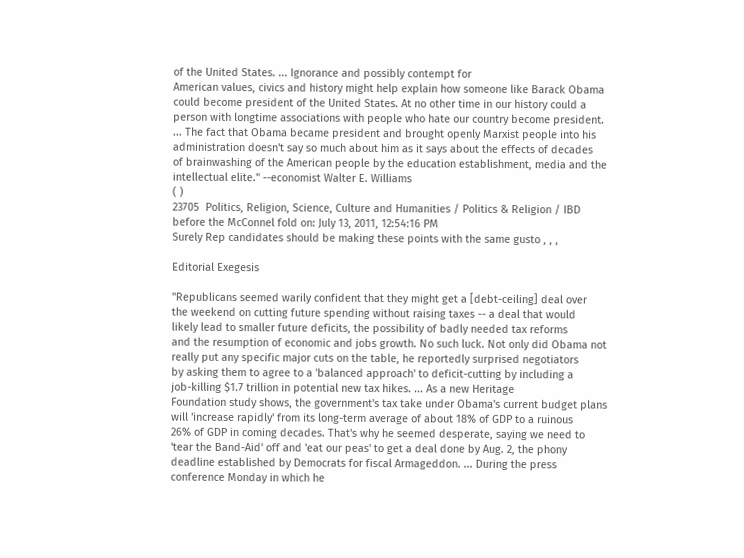of the United States. ... Ignorance and possibly contempt for
American values, civics and history might help explain how someone like Barack Obama
could become president of the United States. At no other time in our history could a
person with longtime associations with people who hate our country become president.
... The fact that Obama became president and brought openly Marxist people into his
administration doesn't say so much about him as it says about the effects of decades
of brainwashing of the American people by the education establishment, media and the
intellectual elite." --economist Walter E. Williams
( )
23705  Politics, Religion, Science, Culture and Humanities / Politics & Religion / IBD before the McConnel fold on: July 13, 2011, 12:54:16 PM
Surely Rep candidates should be making these points with the same gusto , , ,

Editorial Exegesis

"Republicans seemed warily confident that they might get a [debt-ceiling] deal over
the weekend on cutting future spending without raising taxes -- a deal that would
likely lead to smaller future deficits, the possibility of badly needed tax reforms
and the resumption of economic and jobs growth. No such luck. Not only did Obama not
really put any specific major cuts on the table, he reportedly surprised negotiators
by asking them to agree to a 'balanced approach' to deficit-cutting by including a
job-killing $1.7 trillion in potential new tax hikes. ... As a new Heritage
Foundation study shows, the government's tax take under Obama's current budget plans
will 'increase rapidly' from its long-term average of about 18% of GDP to a ruinous
26% of GDP in coming decades. That's why he seemed desperate, saying we need to
'tear the Band-Aid' off and 'eat our peas' to get a deal done by Aug. 2, the phony
deadline established by Democrats for fiscal Armageddon. ... During the press
conference Monday in which he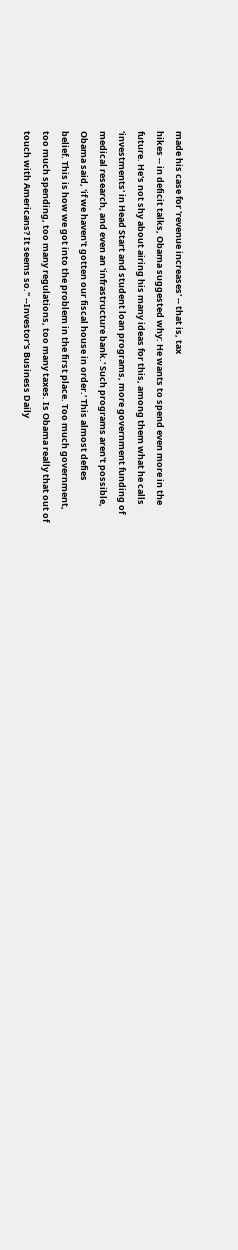made his case for 'revenue increases' -- that is, tax
hikes -- in deficit talks, Obama suggested why: He wants to spend even more in the
future. He's not shy about airing his many ideas for this, among them what he calls
'investments' in Head Start and student loan programs, more government funding of
medical research, and even an 'infrastructure bank.' Such programs aren't possible,
Obama said, 'if we haven't gotten our fiscal house in order.' This almost defies
belief. This is how we got into the problem in the first place. Too much government,
too much spending, too many regulations, too many taxes. Is Obama really that out of
touch with Americans? It seems so." --Investor's Business Daily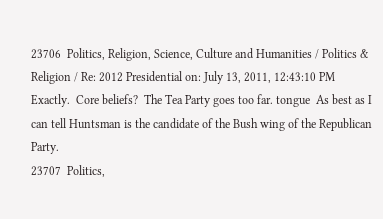23706  Politics, Religion, Science, Culture and Humanities / Politics & Religion / Re: 2012 Presidential on: July 13, 2011, 12:43:10 PM
Exactly.  Core beliefs?  The Tea Party goes too far. tongue  As best as I can tell Huntsman is the candidate of the Bush wing of the Republican Party.
23707  Politics,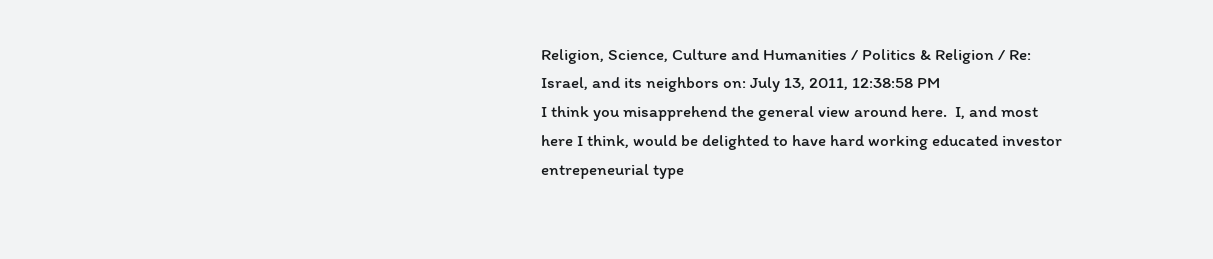Religion, Science, Culture and Humanities / Politics & Religion / Re: Israel, and its neighbors on: July 13, 2011, 12:38:58 PM
I think you misapprehend the general view around here.  I, and most here I think, would be delighted to have hard working educated investor entrepeneurial type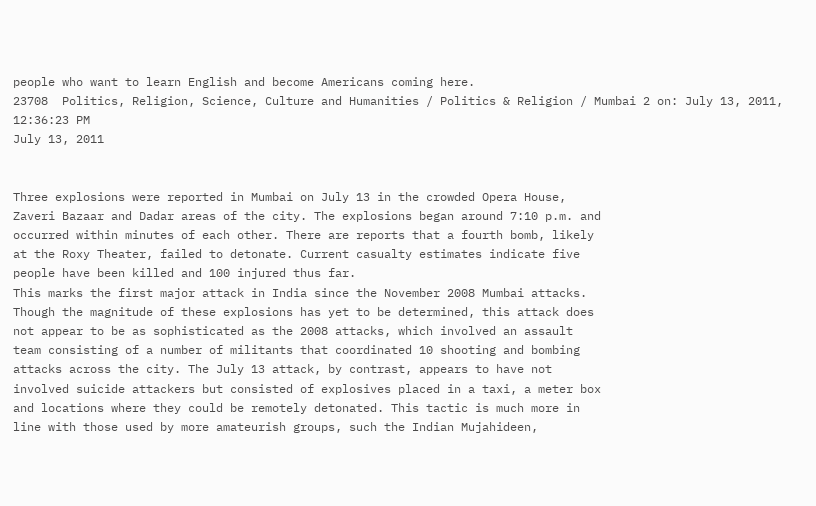people who want to learn English and become Americans coming here.
23708  Politics, Religion, Science, Culture and Humanities / Politics & Religion / Mumbai 2 on: July 13, 2011, 12:36:23 PM
July 13, 2011


Three explosions were reported in Mumbai on July 13 in the crowded Opera House,
Zaveri Bazaar and Dadar areas of the city. The explosions began around 7:10 p.m. and
occurred within minutes of each other. There are reports that a fourth bomb, likely
at the Roxy Theater, failed to detonate. Current casualty estimates indicate five
people have been killed and 100 injured thus far.
This marks the first major attack in India since the November 2008 Mumbai attacks.
Though the magnitude of these explosions has yet to be determined, this attack does
not appear to be as sophisticated as the 2008 attacks, which involved an assault
team consisting of a number of militants that coordinated 10 shooting and bombing
attacks across the city. The July 13 attack, by contrast, appears to have not
involved suicide attackers but consisted of explosives placed in a taxi, a meter box
and locations where they could be remotely detonated. This tactic is much more in
line with those used by more amateurish groups, such the Indian Mujahideen,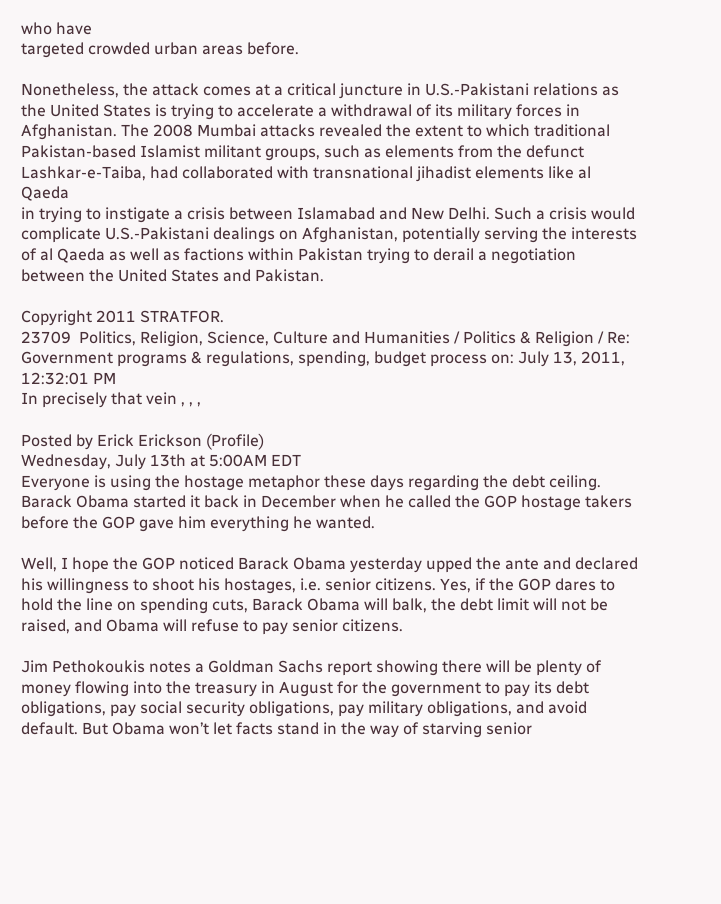who have
targeted crowded urban areas before.

Nonetheless, the attack comes at a critical juncture in U.S.-Pakistani relations as
the United States is trying to accelerate a withdrawal of its military forces in
Afghanistan. The 2008 Mumbai attacks revealed the extent to which traditional
Pakistan-based Islamist militant groups, such as elements from the defunct
Lashkar-e-Taiba, had collaborated with transnational jihadist elements like al Qaeda
in trying to instigate a crisis between Islamabad and New Delhi. Such a crisis would
complicate U.S.-Pakistani dealings on Afghanistan, potentially serving the interests
of al Qaeda as well as factions within Pakistan trying to derail a negotiation
between the United States and Pakistan.

Copyright 2011 STRATFOR.
23709  Politics, Religion, Science, Culture and Humanities / Politics & Religion / Re: Government programs & regulations, spending, budget process on: July 13, 2011, 12:32:01 PM
In precisely that vein , , ,

Posted by Erick Erickson (Profile)
Wednesday, July 13th at 5:00AM EDT
Everyone is using the hostage metaphor these days regarding the debt ceiling. Barack Obama started it back in December when he called the GOP hostage takers before the GOP gave him everything he wanted.

Well, I hope the GOP noticed Barack Obama yesterday upped the ante and declared his willingness to shoot his hostages, i.e. senior citizens. Yes, if the GOP dares to hold the line on spending cuts, Barack Obama will balk, the debt limit will not be raised, and Obama will refuse to pay senior citizens.

Jim Pethokoukis notes a Goldman Sachs report showing there will be plenty of money flowing into the treasury in August for the government to pay its debt obligations, pay social security obligations, pay military obligations, and avoid default. But Obama won’t let facts stand in the way of starving senior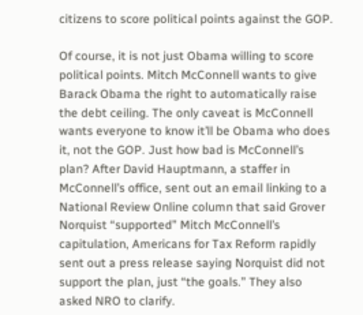citizens to score political points against the GOP.

Of course, it is not just Obama willing to score political points. Mitch McConnell wants to give Barack Obama the right to automatically raise the debt ceiling. The only caveat is McConnell wants everyone to know it’ll be Obama who does it, not the GOP. Just how bad is McConnell’s plan? After David Hauptmann, a staffer in McConnell’s office, sent out an email linking to a National Review Online column that said Grover Norquist “supported” Mitch McConnell’s capitulation, Americans for Tax Reform rapidly sent out a press release saying Norquist did not support the plan, just “the goals.” They also asked NRO to clarify.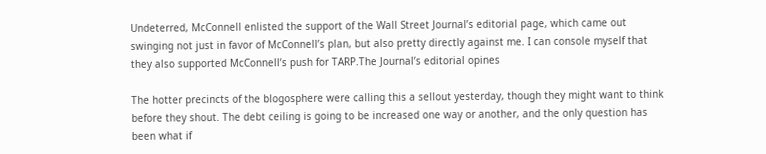Undeterred, McConnell enlisted the support of the Wall Street Journal’s editorial page, which came out swinging not just in favor of McConnell’s plan, but also pretty directly against me. I can console myself that they also supported McConnell’s push for TARP.The Journal’s editorial opines

The hotter precincts of the blogosphere were calling this a sellout yesterday, though they might want to think before they shout. The debt ceiling is going to be increased one way or another, and the only question has been what if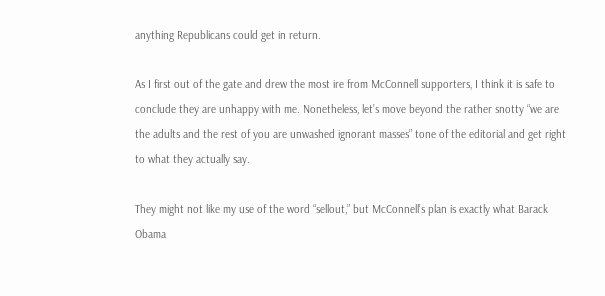anything Republicans could get in return.

As I first out of the gate and drew the most ire from McConnell supporters, I think it is safe to conclude they are unhappy with me. Nonetheless, let’s move beyond the rather snotty “we are the adults and the rest of you are unwashed ignorant masses” tone of the editorial and get right to what they actually say.

They might not like my use of the word “sellout,” but McConnell’s plan is exactly what Barack Obama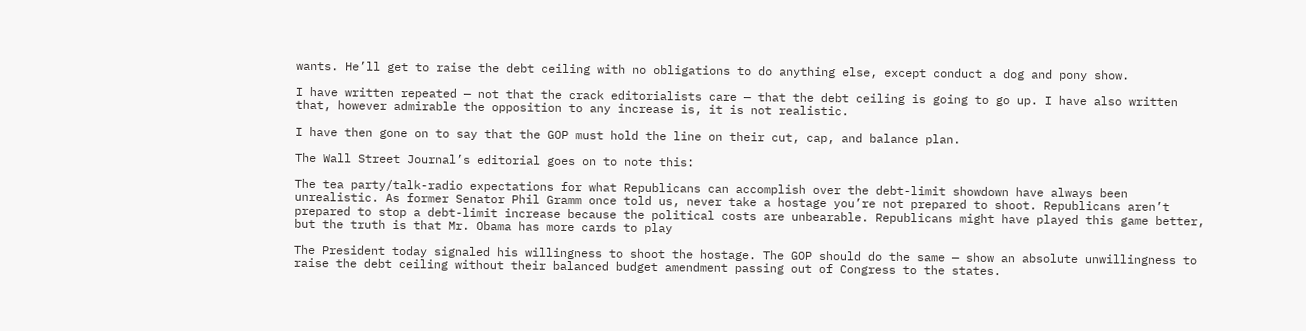wants. He’ll get to raise the debt ceiling with no obligations to do anything else, except conduct a dog and pony show.

I have written repeated — not that the crack editorialists care — that the debt ceiling is going to go up. I have also written that, however admirable the opposition to any increase is, it is not realistic.

I have then gone on to say that the GOP must hold the line on their cut, cap, and balance plan.

The Wall Street Journal’s editorial goes on to note this:

The tea party/talk-radio expectations for what Republicans can accomplish over the debt-limit showdown have always been unrealistic. As former Senator Phil Gramm once told us, never take a hostage you’re not prepared to shoot. Republicans aren’t prepared to stop a debt-limit increase because the political costs are unbearable. Republicans might have played this game better, but the truth is that Mr. Obama has more cards to play

The President today signaled his willingness to shoot the hostage. The GOP should do the same — show an absolute unwillingness to raise the debt ceiling without their balanced budget amendment passing out of Congress to the states.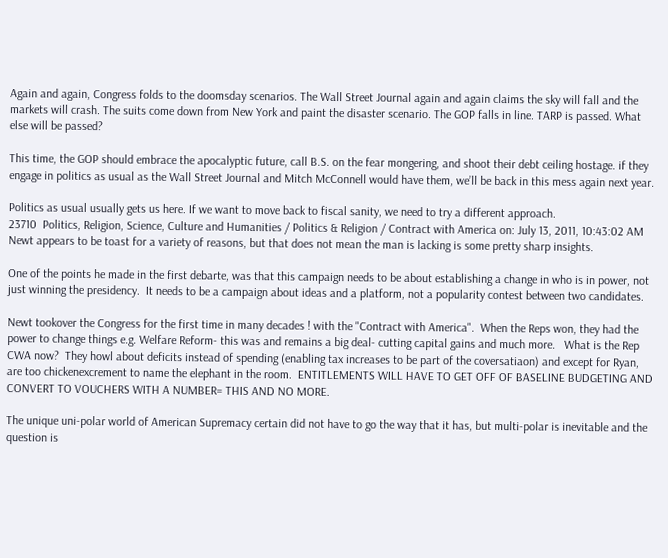Again and again, Congress folds to the doomsday scenarios. The Wall Street Journal again and again claims the sky will fall and the markets will crash. The suits come down from New York and paint the disaster scenario. The GOP falls in line. TARP is passed. What else will be passed?

This time, the GOP should embrace the apocalyptic future, call B.S. on the fear mongering, and shoot their debt ceiling hostage. if they engage in politics as usual as the Wall Street Journal and Mitch McConnell would have them, we’ll be back in this mess again next year.

Politics as usual usually gets us here. If we want to move back to fiscal sanity, we need to try a different approach.
23710  Politics, Religion, Science, Culture and Humanities / Politics & Religion / Contract with America on: July 13, 2011, 10:43:02 AM
Newt appears to be toast for a variety of reasons, but that does not mean the man is lacking is some pretty sharp insights.

One of the points he made in the first debarte, was that this campaign needs to be about establishing a change in who is in power, not just winning the presidency.  It needs to be a campaign about ideas and a platform, not a popularity contest between two candidates.

Newt tookover the Congress for the first time in many decades ! with the "Contract with America".  When the Reps won, they had the power to change things e.g. Welfare Reform- this was and remains a big deal- cutting capital gains and much more.   What is the Rep CWA now?  They howl about deficits instead of spending (enabling tax increases to be part of the coversatiaon) and except for Ryan, are too chickenexcrement to name the elephant in the room.  ENTITLEMENTS WILL HAVE TO GET OFF OF BASELINE BUDGETING AND CONVERT TO VOUCHERS WITH A NUMBER= THIS AND NO MORE.

The unique uni-polar world of American Supremacy certain did not have to go the way that it has, but multi-polar is inevitable and the question is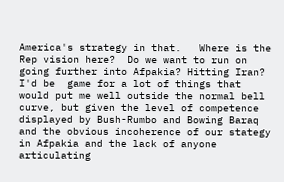America's strategy in that.   Where is the Rep vision here?  Do we want to run on going further into Afpakia? Hitting Iran?  I'd be  game for a lot of things that would put me well outside the normal bell curve, but given the level of competence displayed by Bush-Rumbo and Bowing Baraq and the obvious incoherence of our stategy in Afpakia and the lack of anyone articulating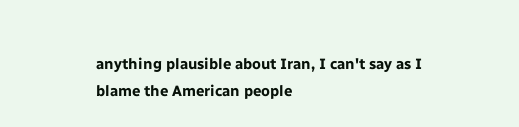anything plausible about Iran, I can't say as I blame the American people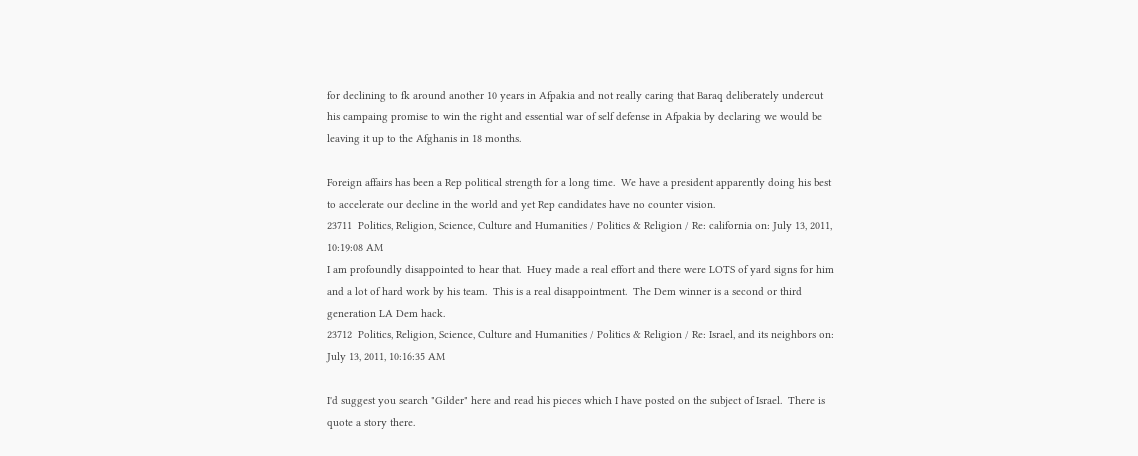for declining to fk around another 10 years in Afpakia and not really caring that Baraq deliberately undercut his campaing promise to win the right and essential war of self defense in Afpakia by declaring we would be leaving it up to the Afghanis in 18 months.

Foreign affairs has been a Rep political strength for a long time.  We have a president apparently doing his best to accelerate our decline in the world and yet Rep candidates have no counter vision.
23711  Politics, Religion, Science, Culture and Humanities / Politics & Religion / Re: california on: July 13, 2011, 10:19:08 AM
I am profoundly disappointed to hear that.  Huey made a real effort and there were LOTS of yard signs for him and a lot of hard work by his team.  This is a real disappointment.  The Dem winner is a second or third generation LA Dem hack.
23712  Politics, Religion, Science, Culture and Humanities / Politics & Religion / Re: Israel, and its neighbors on: July 13, 2011, 10:16:35 AM

I'd suggest you search "Gilder" here and read his pieces which I have posted on the subject of Israel.  There is quote a story there.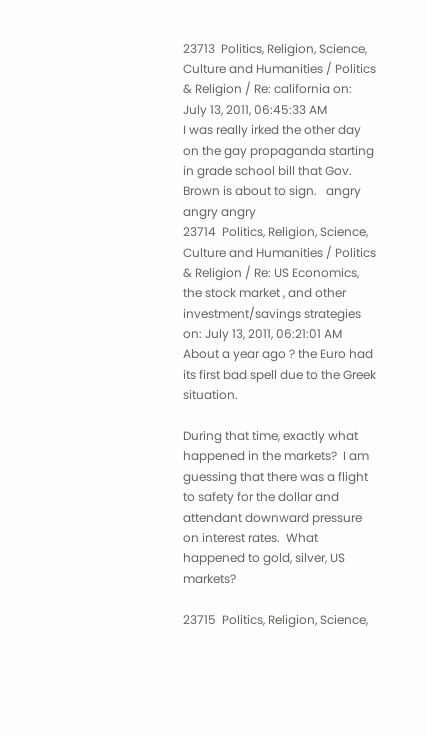23713  Politics, Religion, Science, Culture and Humanities / Politics & Religion / Re: california on: July 13, 2011, 06:45:33 AM
I was really irked the other day on the gay propaganda starting in grade school bill that Gov. Brown is about to sign.   angry angry angry
23714  Politics, Religion, Science, Culture and Humanities / Politics & Religion / Re: US Economics, the stock market , and other investment/savings strategies on: July 13, 2011, 06:21:01 AM
About a year ago ? the Euro had its first bad spell due to the Greek situation.

During that time, exactly what happened in the markets?  I am guessing that there was a flight to safety for the dollar and attendant downward pressure on interest rates.  What happened to gold, silver, US markets?

23715  Politics, Religion, Science,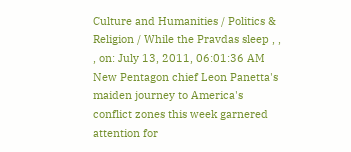Culture and Humanities / Politics & Religion / While the Pravdas sleep , , , on: July 13, 2011, 06:01:36 AM
New Pentagon chief Leon Panetta's maiden journey to America's conflict zones this week garnered attention for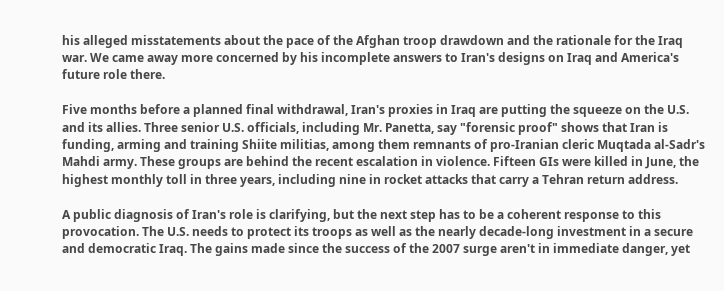his alleged misstatements about the pace of the Afghan troop drawdown and the rationale for the Iraq war. We came away more concerned by his incomplete answers to Iran's designs on Iraq and America's future role there.

Five months before a planned final withdrawal, Iran's proxies in Iraq are putting the squeeze on the U.S. and its allies. Three senior U.S. officials, including Mr. Panetta, say "forensic proof" shows that Iran is funding, arming and training Shiite militias, among them remnants of pro-Iranian cleric Muqtada al-Sadr's Mahdi army. These groups are behind the recent escalation in violence. Fifteen GIs were killed in June, the highest monthly toll in three years, including nine in rocket attacks that carry a Tehran return address.

A public diagnosis of Iran's role is clarifying, but the next step has to be a coherent response to this provocation. The U.S. needs to protect its troops as well as the nearly decade-long investment in a secure and democratic Iraq. The gains made since the success of the 2007 surge aren't in immediate danger, yet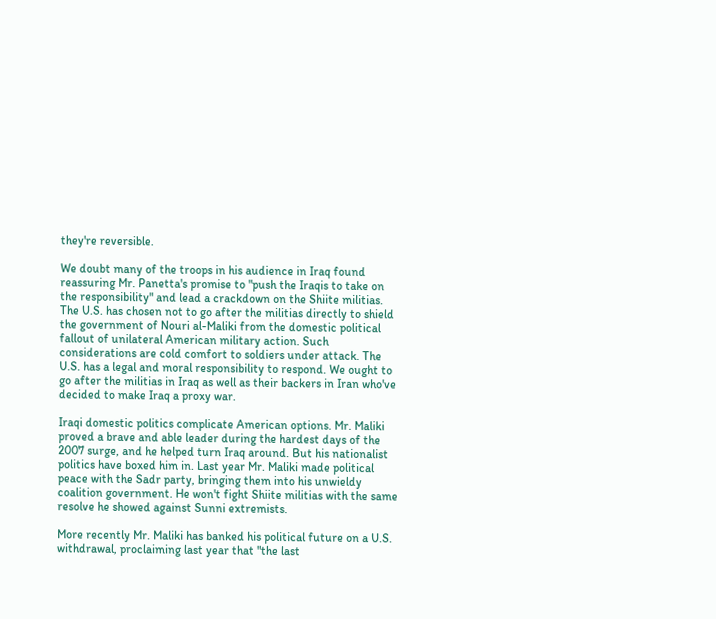they're reversible.

We doubt many of the troops in his audience in Iraq found reassuring Mr. Panetta's promise to "push the Iraqis to take on the responsibility" and lead a crackdown on the Shiite militias. The U.S. has chosen not to go after the militias directly to shield the government of Nouri al-Maliki from the domestic political fallout of unilateral American military action. Such considerations are cold comfort to soldiers under attack. The U.S. has a legal and moral responsibility to respond. We ought to go after the militias in Iraq as well as their backers in Iran who've decided to make Iraq a proxy war.

Iraqi domestic politics complicate American options. Mr. Maliki proved a brave and able leader during the hardest days of the 2007 surge, and he helped turn Iraq around. But his nationalist politics have boxed him in. Last year Mr. Maliki made political peace with the Sadr party, bringing them into his unwieldy coalition government. He won't fight Shiite militias with the same resolve he showed against Sunni extremists.

More recently Mr. Maliki has banked his political future on a U.S. withdrawal, proclaiming last year that "the last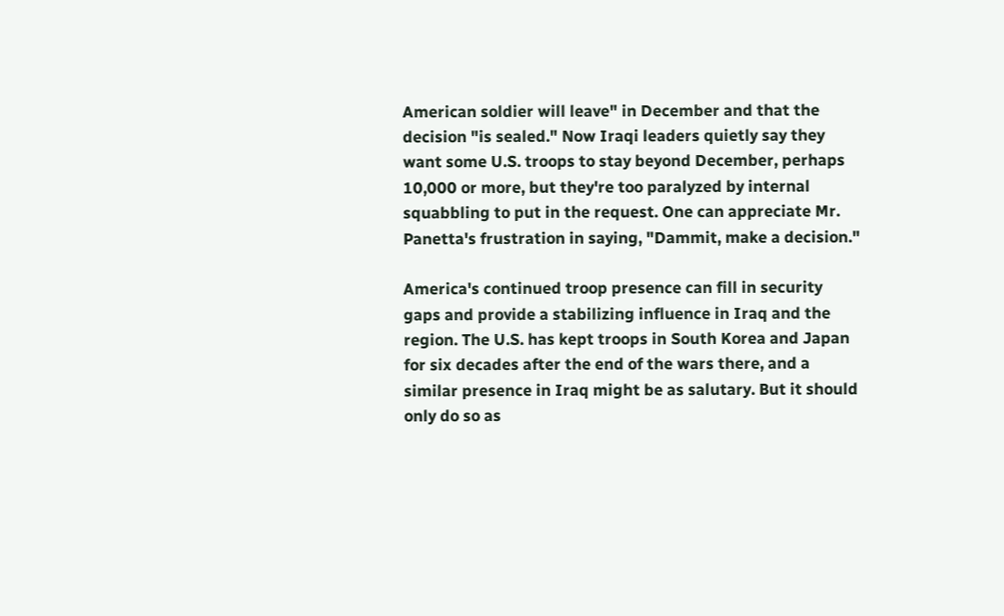American soldier will leave" in December and that the decision "is sealed." Now Iraqi leaders quietly say they want some U.S. troops to stay beyond December, perhaps 10,000 or more, but they're too paralyzed by internal squabbling to put in the request. One can appreciate Mr. Panetta's frustration in saying, "Dammit, make a decision."

America's continued troop presence can fill in security gaps and provide a stabilizing influence in Iraq and the region. The U.S. has kept troops in South Korea and Japan for six decades after the end of the wars there, and a similar presence in Iraq might be as salutary. But it should only do so as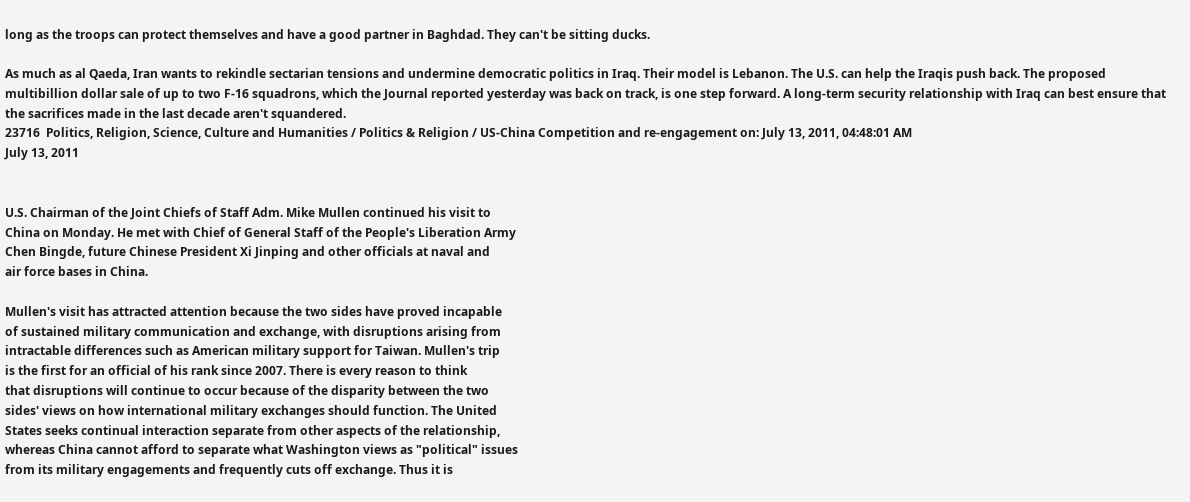long as the troops can protect themselves and have a good partner in Baghdad. They can't be sitting ducks.

As much as al Qaeda, Iran wants to rekindle sectarian tensions and undermine democratic politics in Iraq. Their model is Lebanon. The U.S. can help the Iraqis push back. The proposed multibillion dollar sale of up to two F-16 squadrons, which the Journal reported yesterday was back on track, is one step forward. A long-term security relationship with Iraq can best ensure that the sacrifices made in the last decade aren't squandered.
23716  Politics, Religion, Science, Culture and Humanities / Politics & Religion / US-China Competition and re-engagement on: July 13, 2011, 04:48:01 AM
July 13, 2011


U.S. Chairman of the Joint Chiefs of Staff Adm. Mike Mullen continued his visit to
China on Monday. He met with Chief of General Staff of the People's Liberation Army
Chen Bingde, future Chinese President Xi Jinping and other officials at naval and
air force bases in China.

Mullen's visit has attracted attention because the two sides have proved incapable
of sustained military communication and exchange, with disruptions arising from
intractable differences such as American military support for Taiwan. Mullen's trip
is the first for an official of his rank since 2007. There is every reason to think
that disruptions will continue to occur because of the disparity between the two
sides' views on how international military exchanges should function. The United
States seeks continual interaction separate from other aspects of the relationship,
whereas China cannot afford to separate what Washington views as "political" issues
from its military engagements and frequently cuts off exchange. Thus it is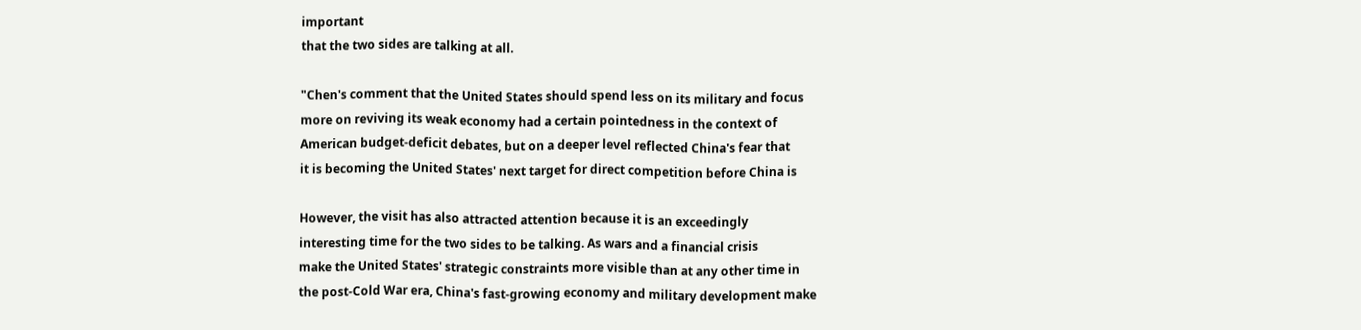important
that the two sides are talking at all.

"Chen's comment that the United States should spend less on its military and focus
more on reviving its weak economy had a certain pointedness in the context of
American budget-deficit debates, but on a deeper level reflected China's fear that
it is becoming the United States' next target for direct competition before China is

However, the visit has also attracted attention because it is an exceedingly
interesting time for the two sides to be talking. As wars and a financial crisis
make the United States' strategic constraints more visible than at any other time in
the post-Cold War era, China's fast-growing economy and military development make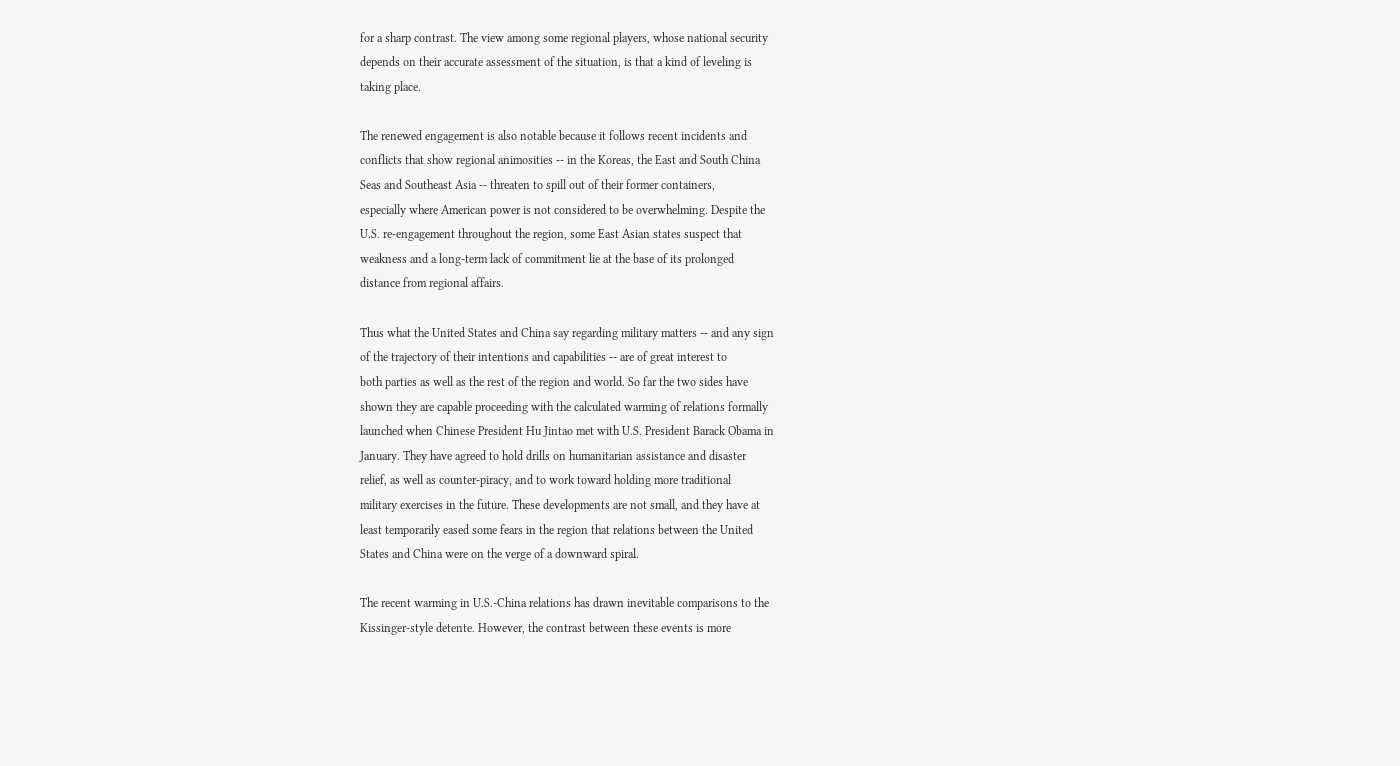for a sharp contrast. The view among some regional players, whose national security
depends on their accurate assessment of the situation, is that a kind of leveling is
taking place.

The renewed engagement is also notable because it follows recent incidents and
conflicts that show regional animosities -- in the Koreas, the East and South China
Seas and Southeast Asia -- threaten to spill out of their former containers,
especially where American power is not considered to be overwhelming. Despite the
U.S. re-engagement throughout the region, some East Asian states suspect that
weakness and a long-term lack of commitment lie at the base of its prolonged
distance from regional affairs.

Thus what the United States and China say regarding military matters -- and any sign
of the trajectory of their intentions and capabilities -- are of great interest to
both parties as well as the rest of the region and world. So far the two sides have
shown they are capable proceeding with the calculated warming of relations formally
launched when Chinese President Hu Jintao met with U.S. President Barack Obama in
January. They have agreed to hold drills on humanitarian assistance and disaster
relief, as well as counter-piracy, and to work toward holding more traditional
military exercises in the future. These developments are not small, and they have at
least temporarily eased some fears in the region that relations between the United
States and China were on the verge of a downward spiral.

The recent warming in U.S.-China relations has drawn inevitable comparisons to the
Kissinger-style detente. However, the contrast between these events is more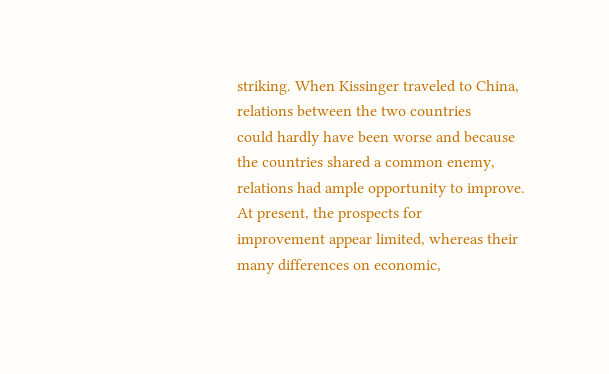striking. When Kissinger traveled to China, relations between the two countries
could hardly have been worse and because the countries shared a common enemy,
relations had ample opportunity to improve. At present, the prospects for
improvement appear limited, whereas their many differences on economic,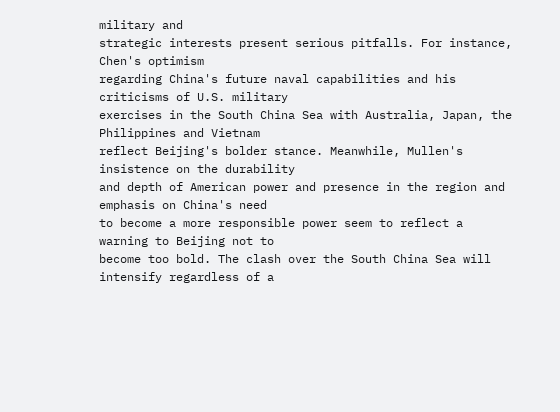military and
strategic interests present serious pitfalls. For instance, Chen's optimism
regarding China's future naval capabilities and his criticisms of U.S. military
exercises in the South China Sea with Australia, Japan, the Philippines and Vietnam
reflect Beijing's bolder stance. Meanwhile, Mullen's insistence on the durability
and depth of American power and presence in the region and emphasis on China's need
to become a more responsible power seem to reflect a warning to Beijing not to
become too bold. The clash over the South China Sea will intensify regardless of a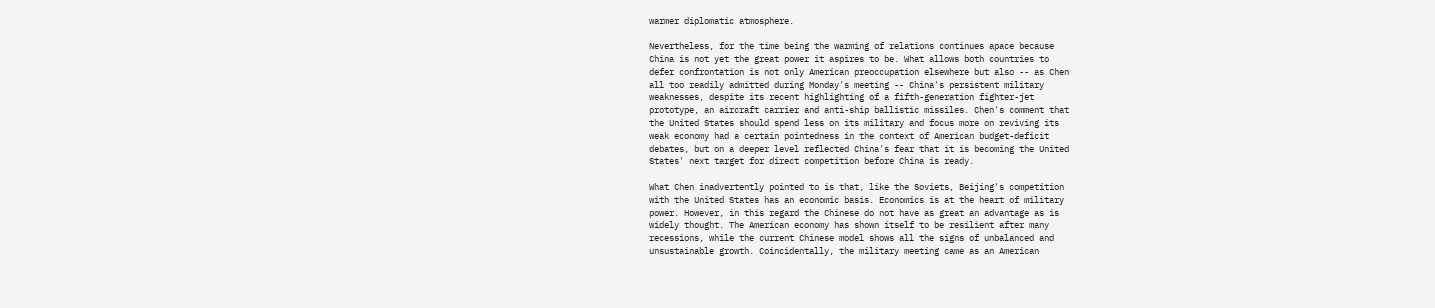warmer diplomatic atmosphere.

Nevertheless, for the time being the warming of relations continues apace because
China is not yet the great power it aspires to be. What allows both countries to
defer confrontation is not only American preoccupation elsewhere but also -- as Chen
all too readily admitted during Monday's meeting -- China's persistent military
weaknesses, despite its recent highlighting of a fifth-generation fighter-jet
prototype, an aircraft carrier and anti-ship ballistic missiles. Chen's comment that
the United States should spend less on its military and focus more on reviving its
weak economy had a certain pointedness in the context of American budget-deficit
debates, but on a deeper level reflected China's fear that it is becoming the United
States' next target for direct competition before China is ready.

What Chen inadvertently pointed to is that, like the Soviets, Beijing's competition
with the United States has an economic basis. Economics is at the heart of military
power. However, in this regard the Chinese do not have as great an advantage as is
widely thought. The American economy has shown itself to be resilient after many
recessions, while the current Chinese model shows all the signs of unbalanced and
unsustainable growth. Coincidentally, the military meeting came as an American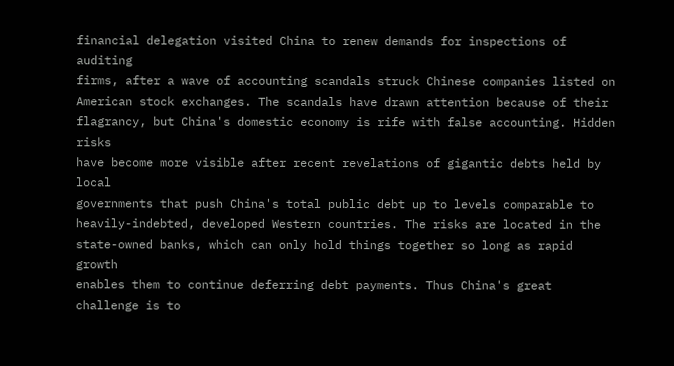financial delegation visited China to renew demands for inspections of auditing
firms, after a wave of accounting scandals struck Chinese companies listed on
American stock exchanges. The scandals have drawn attention because of their
flagrancy, but China's domestic economy is rife with false accounting. Hidden risks
have become more visible after recent revelations of gigantic debts held by local
governments that push China's total public debt up to levels comparable to
heavily-indebted, developed Western countries. The risks are located in the
state-owned banks, which can only hold things together so long as rapid growth
enables them to continue deferring debt payments. Thus China's great challenge is to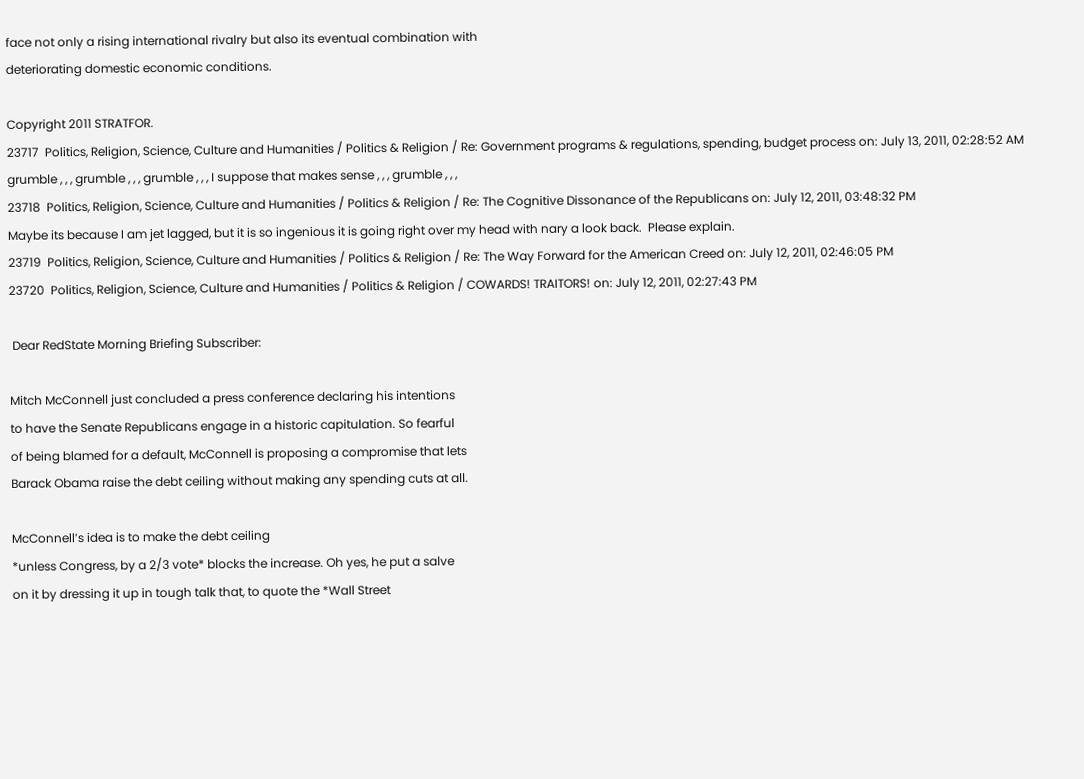face not only a rising international rivalry but also its eventual combination with
deteriorating domestic economic conditions.

Copyright 2011 STRATFOR.
23717  Politics, Religion, Science, Culture and Humanities / Politics & Religion / Re: Government programs & regulations, spending, budget process on: July 13, 2011, 02:28:52 AM
grumble , , , grumble , , , grumble , , , I suppose that makes sense , , , grumble , , ,
23718  Politics, Religion, Science, Culture and Humanities / Politics & Religion / Re: The Cognitive Dissonance of the Republicans on: July 12, 2011, 03:48:32 PM
Maybe its because I am jet lagged, but it is so ingenious it is going right over my head with nary a look back.  Please explain.
23719  Politics, Religion, Science, Culture and Humanities / Politics & Religion / Re: The Way Forward for the American Creed on: July 12, 2011, 02:46:05 PM
23720  Politics, Religion, Science, Culture and Humanities / Politics & Religion / COWARDS! TRAITORS! on: July 12, 2011, 02:27:43 PM

 Dear RedState Morning Briefing Subscriber:

Mitch McConnell just concluded a press conference declaring his intentions
to have the Senate Republicans engage in a historic capitulation. So fearful
of being blamed for a default, McConnell is proposing a compromise that lets
Barack Obama raise the debt ceiling without making any spending cuts at all.

McConnell’s idea is to make the debt ceiling
*unless Congress, by a 2/3 vote* blocks the increase. Oh yes, he put a salve
on it by dressing it up in tough talk that, to quote the *Wall Street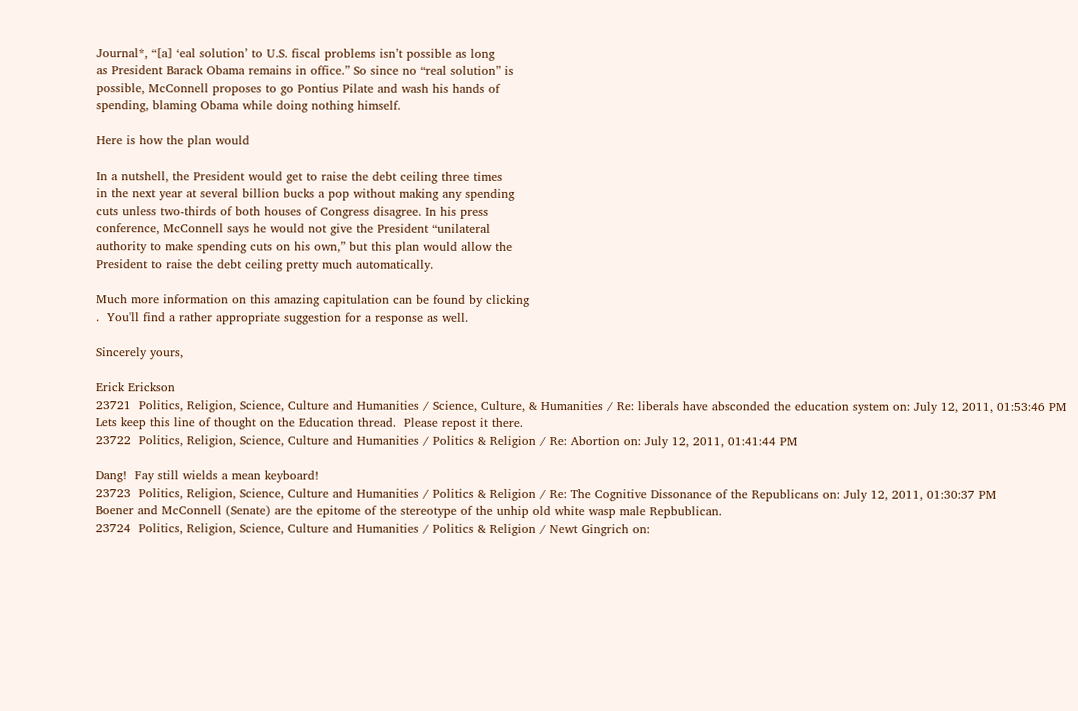Journal*, “[a] ‘eal solution’ to U.S. fiscal problems isn’t possible as long
as President Barack Obama remains in office.” So since no “real solution” is
possible, McConnell proposes to go Pontius Pilate and wash his hands of
spending, blaming Obama while doing nothing himself.

Here is how the plan would

In a nutshell, the President would get to raise the debt ceiling three times
in the next year at several billion bucks a pop without making any spending
cuts unless two-thirds of both houses of Congress disagree. In his press
conference, McConnell says he would not give the President “unilateral
authority to make spending cuts on his own,” but this plan would allow the
President to raise the debt ceiling pretty much automatically.

Much more information on this amazing capitulation can be found by clicking
.  You'll find a rather appropriate suggestion for a response as well.

Sincerely yours,

Erick Erickson
23721  Politics, Religion, Science, Culture and Humanities / Science, Culture, & Humanities / Re: liberals have absconded the education system on: July 12, 2011, 01:53:46 PM
Lets keep this line of thought on the Education thread.  Please repost it there.
23722  Politics, Religion, Science, Culture and Humanities / Politics & Religion / Re: Abortion on: July 12, 2011, 01:41:44 PM

Dang!  Fay still wields a mean keyboard!
23723  Politics, Religion, Science, Culture and Humanities / Politics & Religion / Re: The Cognitive Dissonance of the Republicans on: July 12, 2011, 01:30:37 PM
Boener and McConnell (Senate) are the epitome of the stereotype of the unhip old white wasp male Repbublican.
23724  Politics, Religion, Science, Culture and Humanities / Politics & Religion / Newt Gingrich on: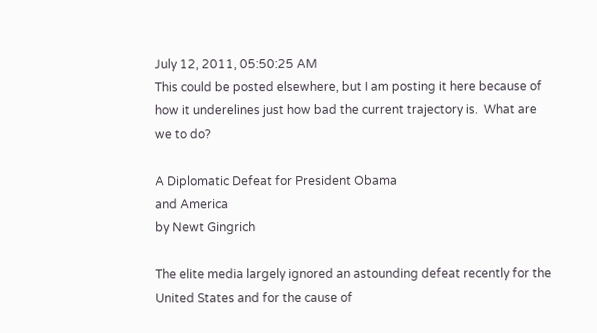July 12, 2011, 05:50:25 AM
This could be posted elsewhere, but I am posting it here because of how it underelines just how bad the current trajectory is.  What are we to do?

A Diplomatic Defeat for President Obama
and America
by Newt Gingrich

The elite media largely ignored an astounding defeat recently for the United States and for the cause of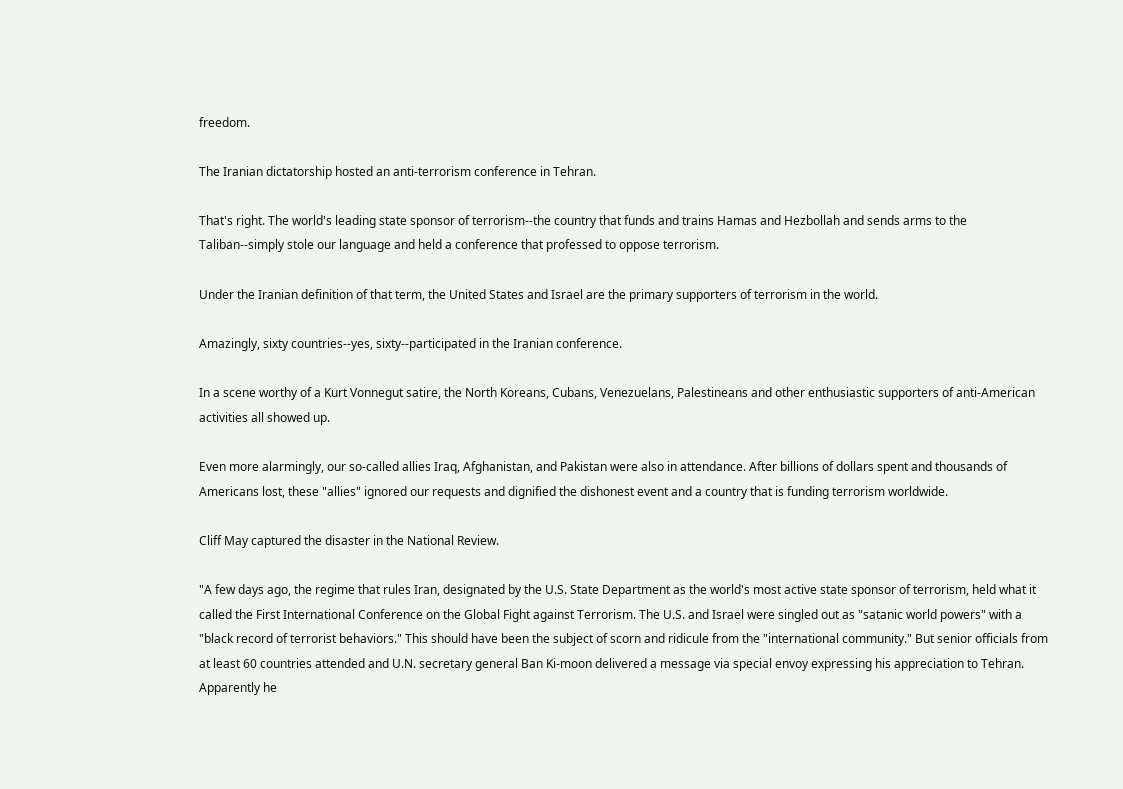freedom.

The Iranian dictatorship hosted an anti-terrorism conference in Tehran.

That's right. The world's leading state sponsor of terrorism--the country that funds and trains Hamas and Hezbollah and sends arms to the Taliban--simply stole our language and held a conference that professed to oppose terrorism.

Under the Iranian definition of that term, the United States and Israel are the primary supporters of terrorism in the world.

Amazingly, sixty countries--yes, sixty--participated in the Iranian conference.

In a scene worthy of a Kurt Vonnegut satire, the North Koreans, Cubans, Venezuelans, Palestineans and other enthusiastic supporters of anti-American activities all showed up.

Even more alarmingly, our so-called allies Iraq, Afghanistan, and Pakistan were also in attendance. After billions of dollars spent and thousands of Americans lost, these "allies" ignored our requests and dignified the dishonest event and a country that is funding terrorism worldwide.

Cliff May captured the disaster in the National Review.

"A few days ago, the regime that rules Iran, designated by the U.S. State Department as the world's most active state sponsor of terrorism, held what it called the First International Conference on the Global Fight against Terrorism. The U.S. and Israel were singled out as "satanic world powers" with a "black record of terrorist behaviors." This should have been the subject of scorn and ridicule from the "international community." But senior officials from at least 60 countries attended and U.N. secretary general Ban Ki-moon delivered a message via special envoy expressing his appreciation to Tehran. Apparently he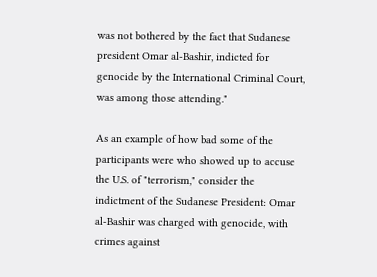was not bothered by the fact that Sudanese president Omar al-Bashir, indicted for genocide by the International Criminal Court, was among those attending."

As an example of how bad some of the participants were who showed up to accuse the U.S. of "terrorism," consider the indictment of the Sudanese President: Omar al-Bashir was charged with genocide, with crimes against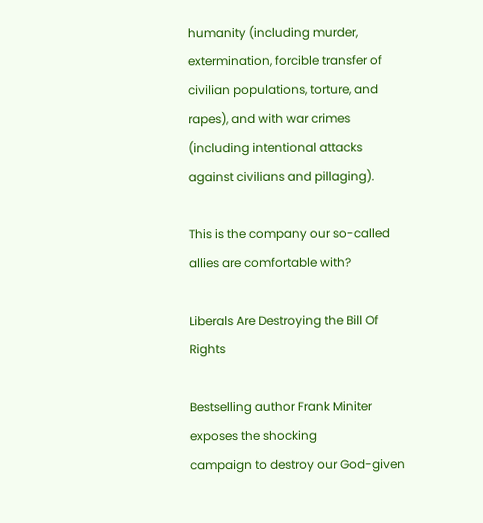humanity (including murder, extermination, forcible transfer of civilian populations, torture, and rapes), and with war crimes (including intentional attacks against civilians and pillaging).

This is the company our so-called allies are comfortable with?

Liberals Are Destroying the Bill Of Rights

Bestselling author Frank Miniter exposes the shocking
campaign to destroy our God-given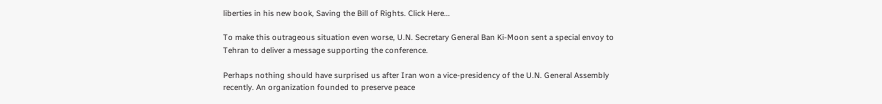liberties in his new book, Saving the Bill of Rights. Click Here...

To make this outrageous situation even worse, U.N. Secretary General Ban Ki-Moon sent a special envoy to Tehran to deliver a message supporting the conference.

Perhaps nothing should have surprised us after Iran won a vice-presidency of the U.N. General Assembly recently. An organization founded to preserve peace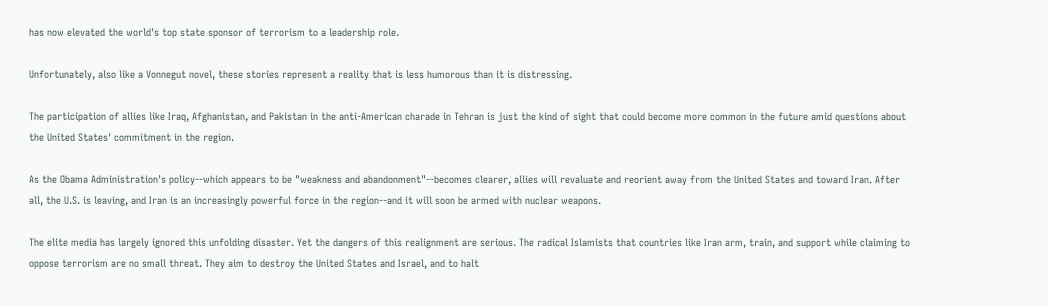has now elevated the world's top state sponsor of terrorism to a leadership role.

Unfortunately, also like a Vonnegut novel, these stories represent a reality that is less humorous than it is distressing.

The participation of allies like Iraq, Afghanistan, and Pakistan in the anti-American charade in Tehran is just the kind of sight that could become more common in the future amid questions about the United States' commitment in the region.

As the Obama Administration's policy--which appears to be "weakness and abandonment"--becomes clearer, allies will revaluate and reorient away from the United States and toward Iran. After all, the U.S. is leaving, and Iran is an increasingly powerful force in the region--and it will soon be armed with nuclear weapons.

The elite media has largely ignored this unfolding disaster. Yet the dangers of this realignment are serious. The radical Islamists that countries like Iran arm, train, and support while claiming to oppose terrorism are no small threat. They aim to destroy the United States and Israel, and to halt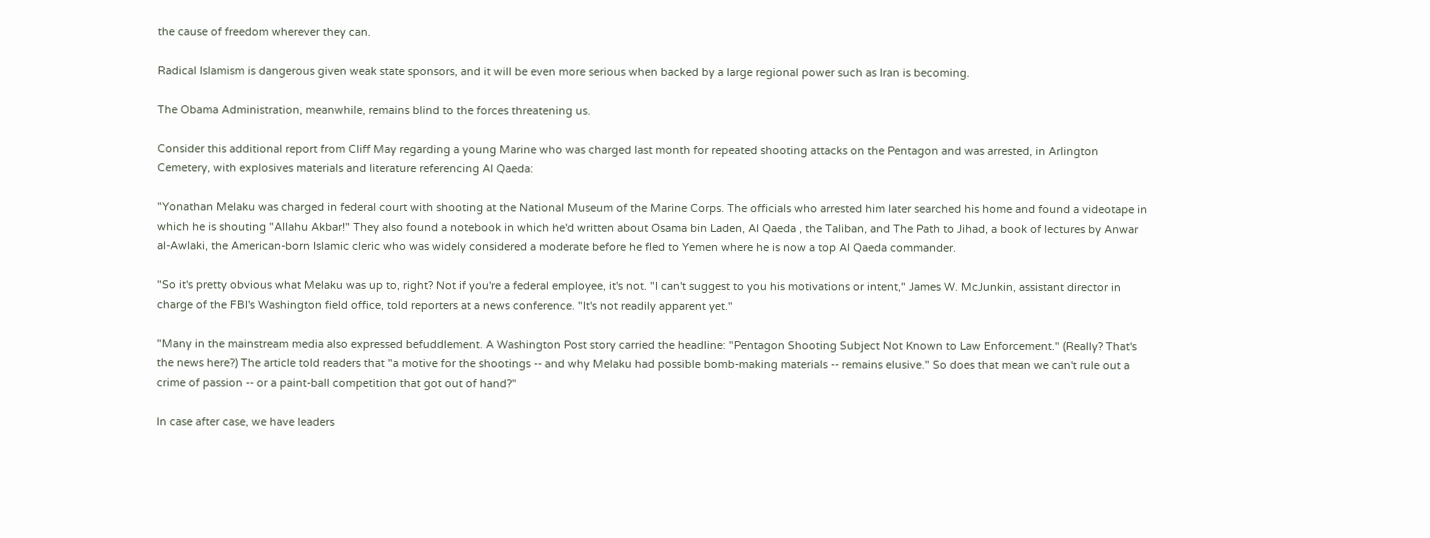the cause of freedom wherever they can.

Radical Islamism is dangerous given weak state sponsors, and it will be even more serious when backed by a large regional power such as Iran is becoming.

The Obama Administration, meanwhile, remains blind to the forces threatening us.

Consider this additional report from Cliff May regarding a young Marine who was charged last month for repeated shooting attacks on the Pentagon and was arrested, in Arlington Cemetery, with explosives materials and literature referencing Al Qaeda:

"Yonathan Melaku was charged in federal court with shooting at the National Museum of the Marine Corps. The officials who arrested him later searched his home and found a videotape in which he is shouting "Allahu Akbar!" They also found a notebook in which he'd written about Osama bin Laden, Al Qaeda , the Taliban, and The Path to Jihad, a book of lectures by Anwar al-Awlaki, the American-born Islamic cleric who was widely considered a moderate before he fled to Yemen where he is now a top Al Qaeda commander.

"So it's pretty obvious what Melaku was up to, right? Not if you're a federal employee, it's not. "I can't suggest to you his motivations or intent," James W. McJunkin, assistant director in charge of the FBI's Washington field office, told reporters at a news conference. "It's not readily apparent yet."

"Many in the mainstream media also expressed befuddlement. A Washington Post story carried the headline: "Pentagon Shooting Subject Not Known to Law Enforcement." (Really? That's the news here?) The article told readers that "a motive for the shootings -- and why Melaku had possible bomb-making materials -- remains elusive." So does that mean we can't rule out a crime of passion -- or a paint-ball competition that got out of hand?"

In case after case, we have leaders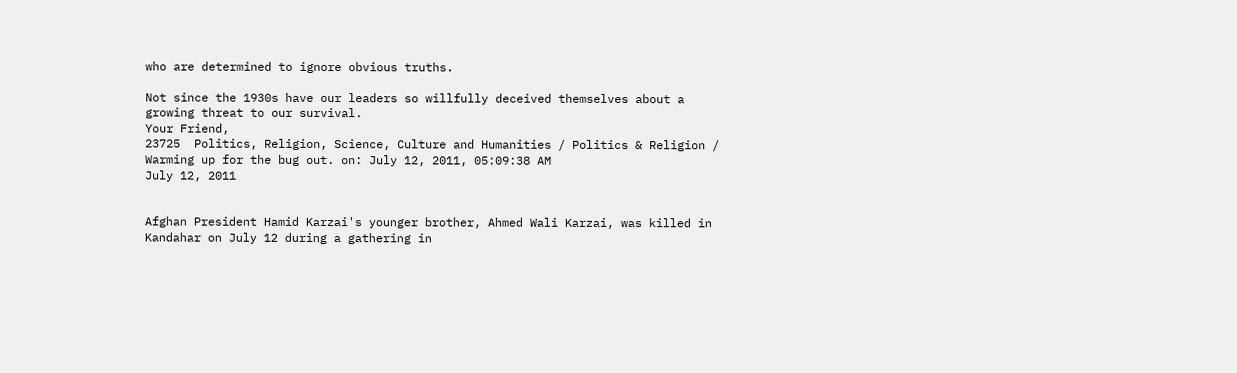who are determined to ignore obvious truths.

Not since the 1930s have our leaders so willfully deceived themselves about a growing threat to our survival.
Your Friend,
23725  Politics, Religion, Science, Culture and Humanities / Politics & Religion / Warming up for the bug out. on: July 12, 2011, 05:09:38 AM
July 12, 2011


Afghan President Hamid Karzai's younger brother, Ahmed Wali Karzai, was killed in
Kandahar on July 12 during a gathering in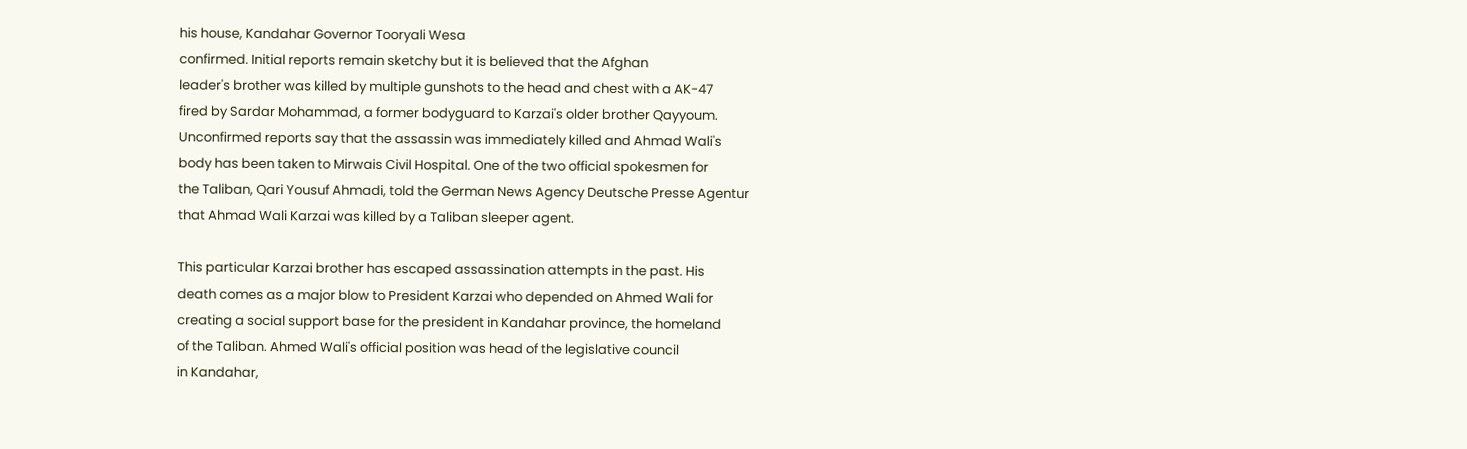his house, Kandahar Governor Tooryali Wesa
confirmed. Initial reports remain sketchy but it is believed that the Afghan
leader's brother was killed by multiple gunshots to the head and chest with a AK-47
fired by Sardar Mohammad, a former bodyguard to Karzai's older brother Qayyoum.
Unconfirmed reports say that the assassin was immediately killed and Ahmad Wali's
body has been taken to Mirwais Civil Hospital. One of the two official spokesmen for
the Taliban, Qari Yousuf Ahmadi, told the German News Agency Deutsche Presse Agentur
that Ahmad Wali Karzai was killed by a Taliban sleeper agent.

This particular Karzai brother has escaped assassination attempts in the past. His
death comes as a major blow to President Karzai who depended on Ahmed Wali for
creating a social support base for the president in Kandahar province, the homeland
of the Taliban. Ahmed Wali's official position was head of the legislative council
in Kandahar,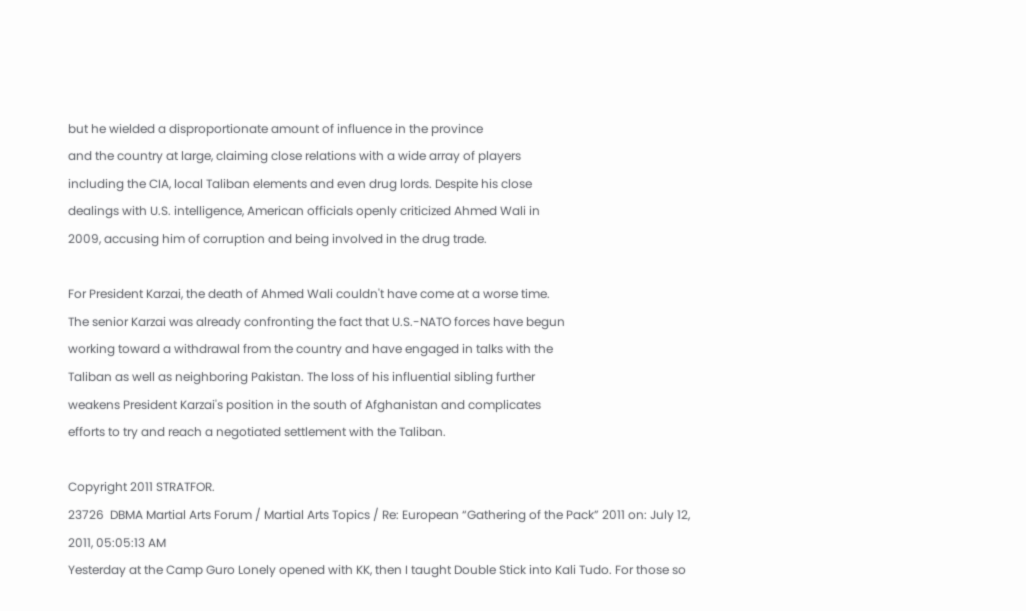but he wielded a disproportionate amount of influence in the province
and the country at large, claiming close relations with a wide array of players
including the CIA, local Taliban elements and even drug lords. Despite his close
dealings with U.S. intelligence, American officials openly criticized Ahmed Wali in
2009, accusing him of corruption and being involved in the drug trade.

For President Karzai, the death of Ahmed Wali couldn't have come at a worse time.
The senior Karzai was already confronting the fact that U.S.-NATO forces have begun
working toward a withdrawal from the country and have engaged in talks with the
Taliban as well as neighboring Pakistan. The loss of his influential sibling further
weakens President Karzai's position in the south of Afghanistan and complicates
efforts to try and reach a negotiated settlement with the Taliban.

Copyright 2011 STRATFOR.
23726  DBMA Martial Arts Forum / Martial Arts Topics / Re: European “Gathering of the Pack” 2011 on: July 12, 2011, 05:05:13 AM
Yesterday at the Camp Guro Lonely opened with KK, then I taught Double Stick into Kali Tudo. For those so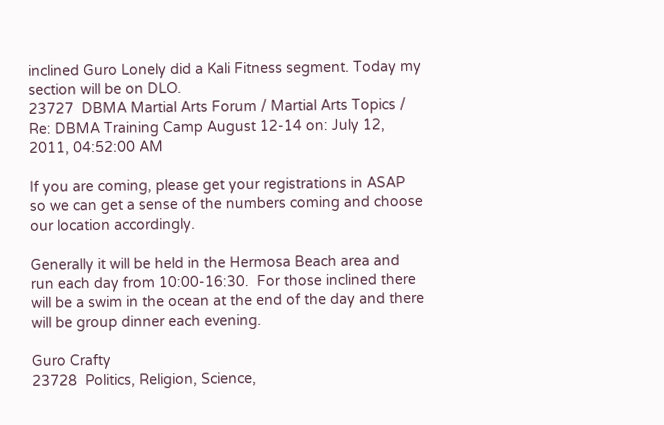inclined Guro Lonely did a Kali Fitness segment. Today my section will be on DLO.
23727  DBMA Martial Arts Forum / Martial Arts Topics / Re: DBMA Training Camp August 12-14 on: July 12, 2011, 04:52:00 AM

If you are coming, please get your registrations in ASAP so we can get a sense of the numbers coming and choose our location accordingly.

Generally it will be held in the Hermosa Beach area and run each day from 10:00-16:30.  For those inclined there will be a swim in the ocean at the end of the day and there will be group dinner each evening.

Guro Crafty
23728  Politics, Religion, Science,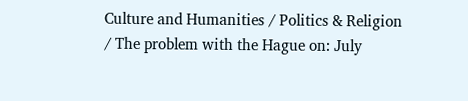Culture and Humanities / Politics & Religion / The problem with the Hague on: July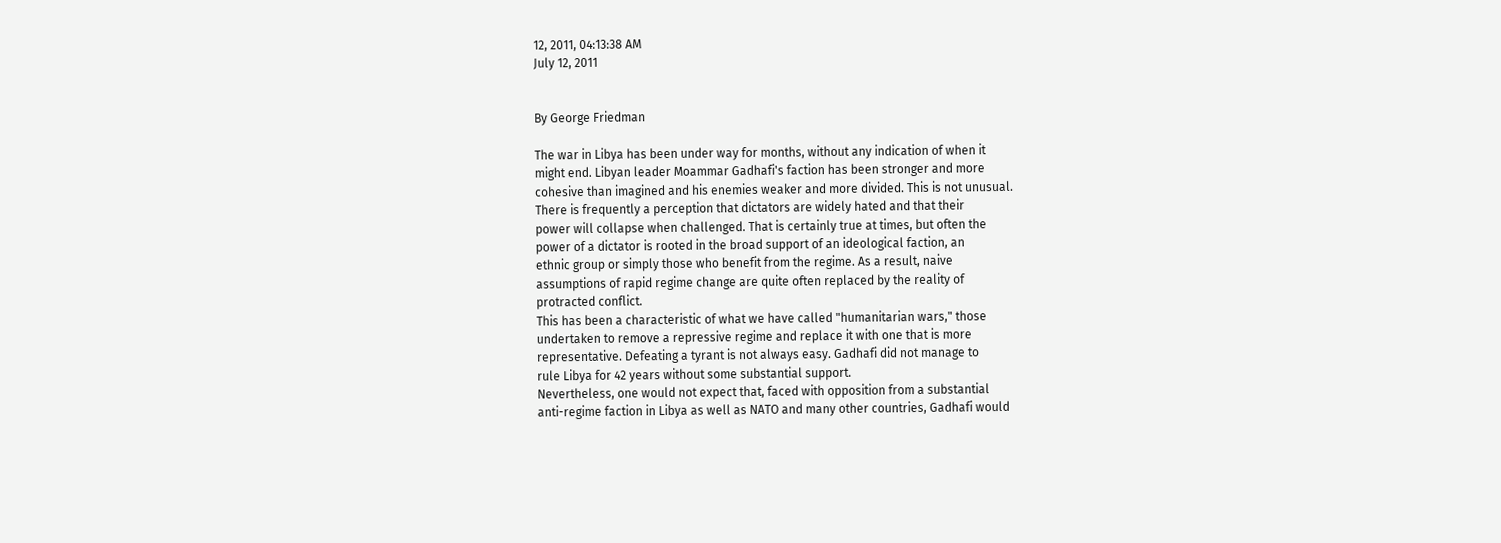12, 2011, 04:13:38 AM
July 12, 2011


By George Friedman

The war in Libya has been under way for months, without any indication of when it
might end. Libyan leader Moammar Gadhafi's faction has been stronger and more
cohesive than imagined and his enemies weaker and more divided. This is not unusual.
There is frequently a perception that dictators are widely hated and that their
power will collapse when challenged. That is certainly true at times, but often the
power of a dictator is rooted in the broad support of an ideological faction, an
ethnic group or simply those who benefit from the regime. As a result, naive
assumptions of rapid regime change are quite often replaced by the reality of
protracted conflict.
This has been a characteristic of what we have called "humanitarian wars," those
undertaken to remove a repressive regime and replace it with one that is more
representative. Defeating a tyrant is not always easy. Gadhafi did not manage to
rule Libya for 42 years without some substantial support.
Nevertheless, one would not expect that, faced with opposition from a substantial
anti-regime faction in Libya as well as NATO and many other countries, Gadhafi would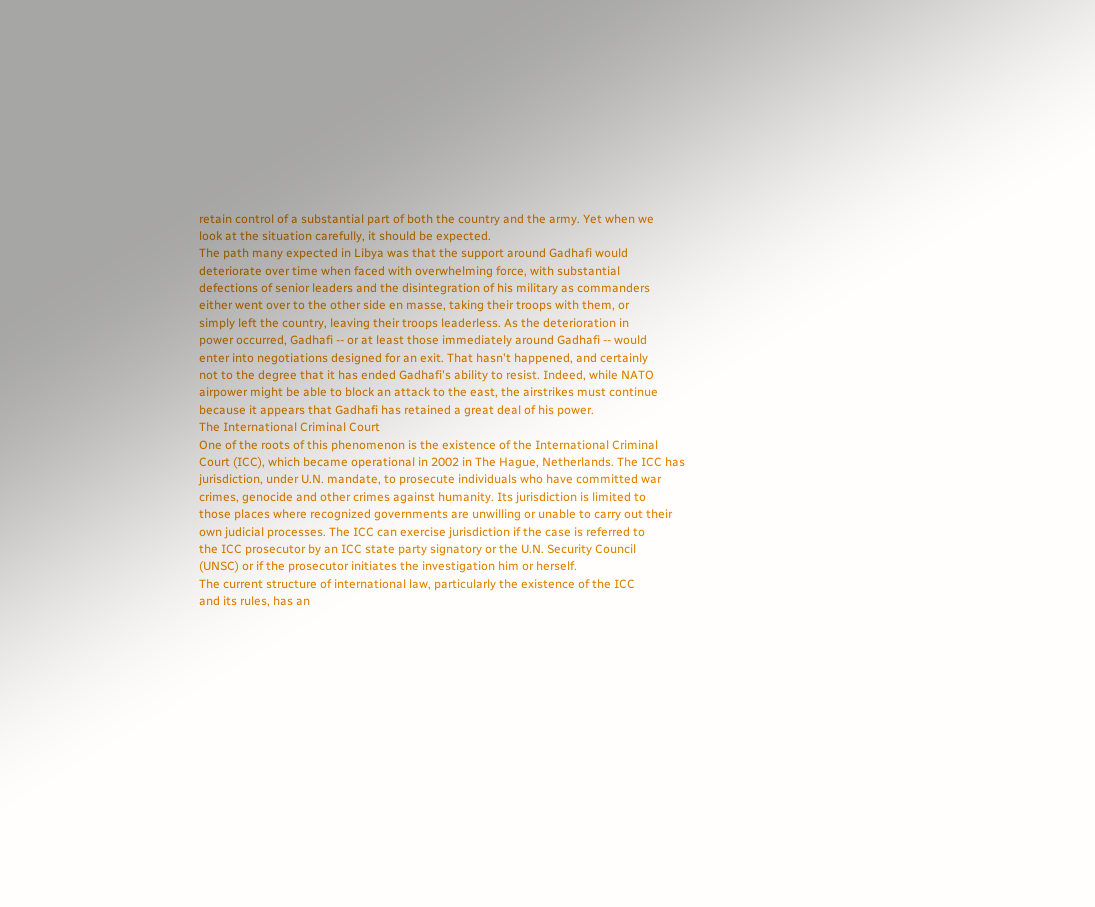retain control of a substantial part of both the country and the army. Yet when we
look at the situation carefully, it should be expected.
The path many expected in Libya was that the support around Gadhafi would
deteriorate over time when faced with overwhelming force, with substantial
defections of senior leaders and the disintegration of his military as commanders
either went over to the other side en masse, taking their troops with them, or
simply left the country, leaving their troops leaderless. As the deterioration in
power occurred, Gadhafi -- or at least those immediately around Gadhafi -- would
enter into negotiations designed for an exit. That hasn't happened, and certainly
not to the degree that it has ended Gadhafi's ability to resist. Indeed, while NATO
airpower might be able to block an attack to the east, the airstrikes must continue
because it appears that Gadhafi has retained a great deal of his power.
The International Criminal Court
One of the roots of this phenomenon is the existence of the International Criminal
Court (ICC), which became operational in 2002 in The Hague, Netherlands. The ICC has
jurisdiction, under U.N. mandate, to prosecute individuals who have committed war
crimes, genocide and other crimes against humanity. Its jurisdiction is limited to
those places where recognized governments are unwilling or unable to carry out their
own judicial processes. The ICC can exercise jurisdiction if the case is referred to
the ICC prosecutor by an ICC state party signatory or the U.N. Security Council
(UNSC) or if the prosecutor initiates the investigation him or herself.
The current structure of international law, particularly the existence of the ICC
and its rules, has an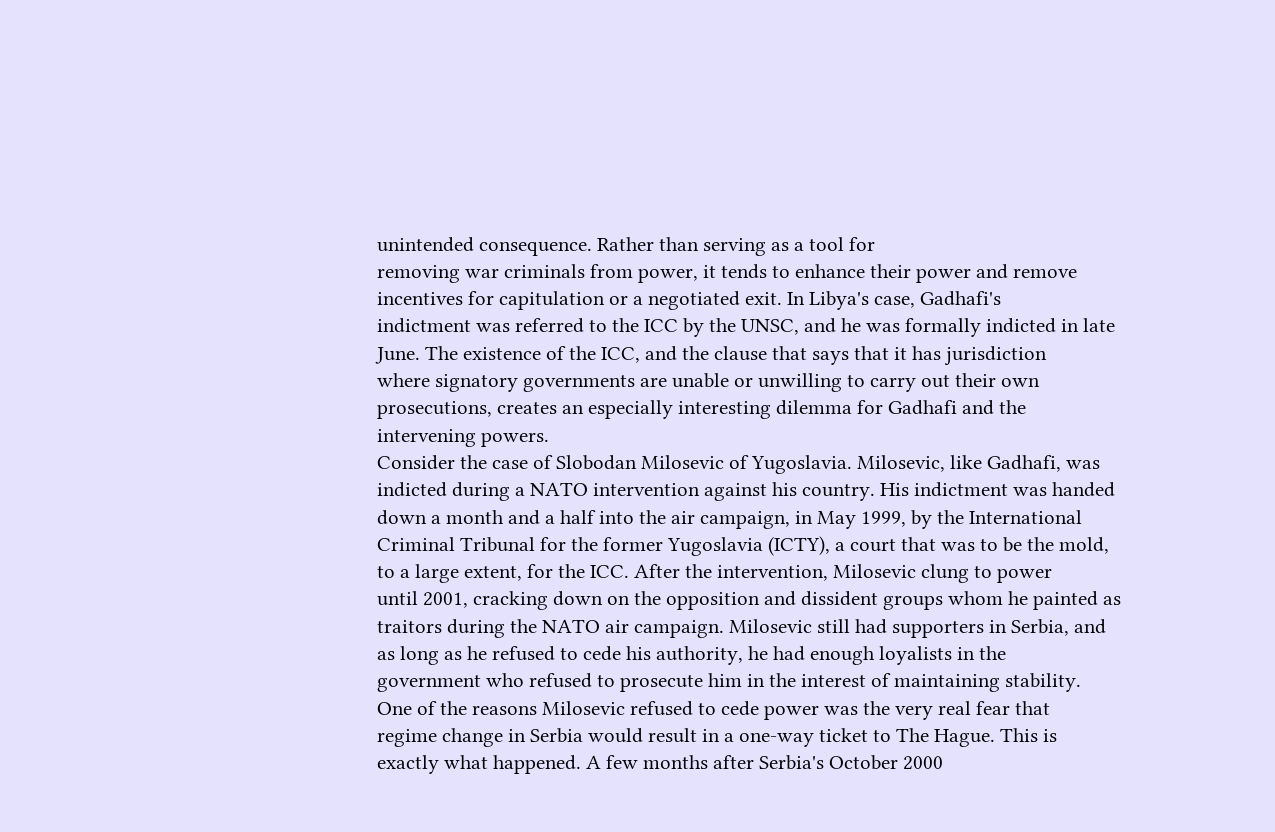unintended consequence. Rather than serving as a tool for
removing war criminals from power, it tends to enhance their power and remove
incentives for capitulation or a negotiated exit. In Libya's case, Gadhafi's
indictment was referred to the ICC by the UNSC, and he was formally indicted in late
June. The existence of the ICC, and the clause that says that it has jurisdiction
where signatory governments are unable or unwilling to carry out their own
prosecutions, creates an especially interesting dilemma for Gadhafi and the
intervening powers.
Consider the case of Slobodan Milosevic of Yugoslavia. Milosevic, like Gadhafi, was
indicted during a NATO intervention against his country. His indictment was handed
down a month and a half into the air campaign, in May 1999, by the International
Criminal Tribunal for the former Yugoslavia (ICTY), a court that was to be the mold,
to a large extent, for the ICC. After the intervention, Milosevic clung to power
until 2001, cracking down on the opposition and dissident groups whom he painted as
traitors during the NATO air campaign. Milosevic still had supporters in Serbia, and
as long as he refused to cede his authority, he had enough loyalists in the
government who refused to prosecute him in the interest of maintaining stability.
One of the reasons Milosevic refused to cede power was the very real fear that
regime change in Serbia would result in a one-way ticket to The Hague. This is
exactly what happened. A few months after Serbia's October 2000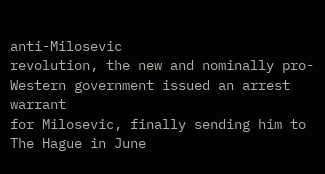anti-Milosevic
revolution, the new and nominally pro-Western government issued an arrest warrant
for Milosevic, finally sending him to The Hague in June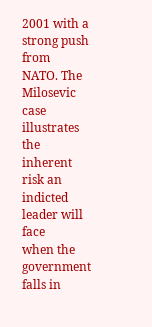2001 with a strong push from
NATO. The Milosevic case illustrates the inherent risk an indicted leader will face
when the government falls in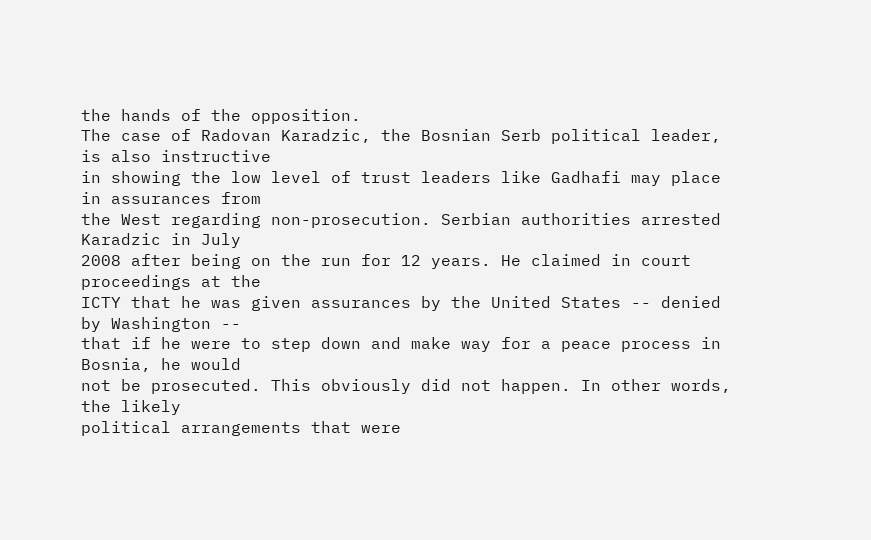the hands of the opposition.
The case of Radovan Karadzic, the Bosnian Serb political leader, is also instructive
in showing the low level of trust leaders like Gadhafi may place in assurances from
the West regarding non-prosecution. Serbian authorities arrested Karadzic in July
2008 after being on the run for 12 years. He claimed in court proceedings at the
ICTY that he was given assurances by the United States -- denied by Washington --
that if he were to step down and make way for a peace process in Bosnia, he would
not be prosecuted. This obviously did not happen. In other words, the likely
political arrangements that were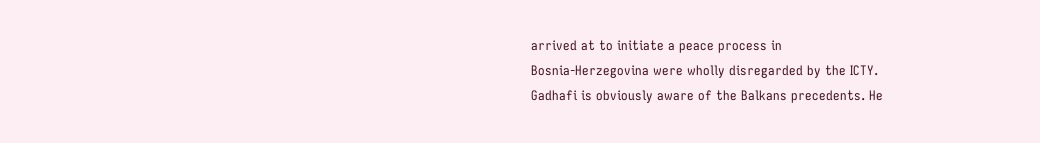arrived at to initiate a peace process in
Bosnia-Herzegovina were wholly disregarded by the ICTY.
Gadhafi is obviously aware of the Balkans precedents. He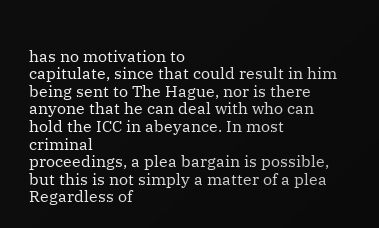has no motivation to
capitulate, since that could result in him being sent to The Hague, nor is there
anyone that he can deal with who can hold the ICC in abeyance. In most criminal
proceedings, a plea bargain is possible, but this is not simply a matter of a plea
Regardless of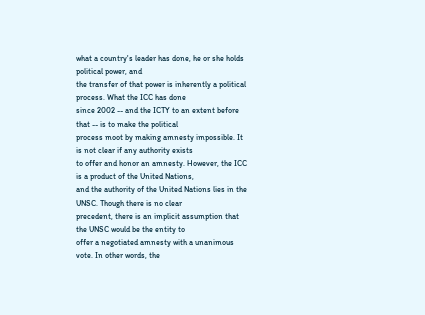what a country's leader has done, he or she holds political power, and
the transfer of that power is inherently a political process. What the ICC has done
since 2002 -- and the ICTY to an extent before that -- is to make the political
process moot by making amnesty impossible. It is not clear if any authority exists
to offer and honor an amnesty. However, the ICC is a product of the United Nations,
and the authority of the United Nations lies in the UNSC. Though there is no clear
precedent, there is an implicit assumption that the UNSC would be the entity to
offer a negotiated amnesty with a unanimous vote. In other words, the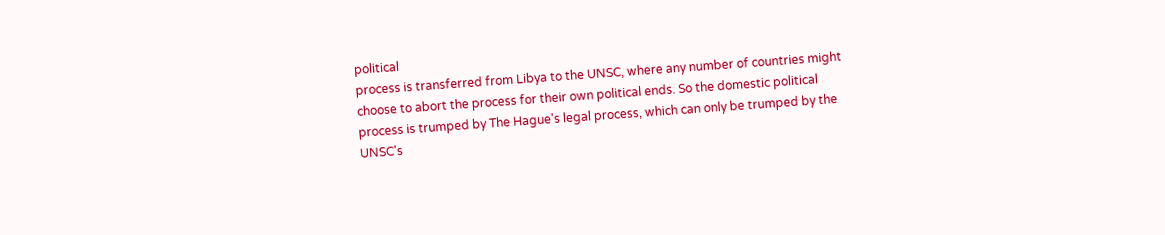political
process is transferred from Libya to the UNSC, where any number of countries might
choose to abort the process for their own political ends. So the domestic political
process is trumped by The Hague's legal process, which can only be trumped by the
UNSC's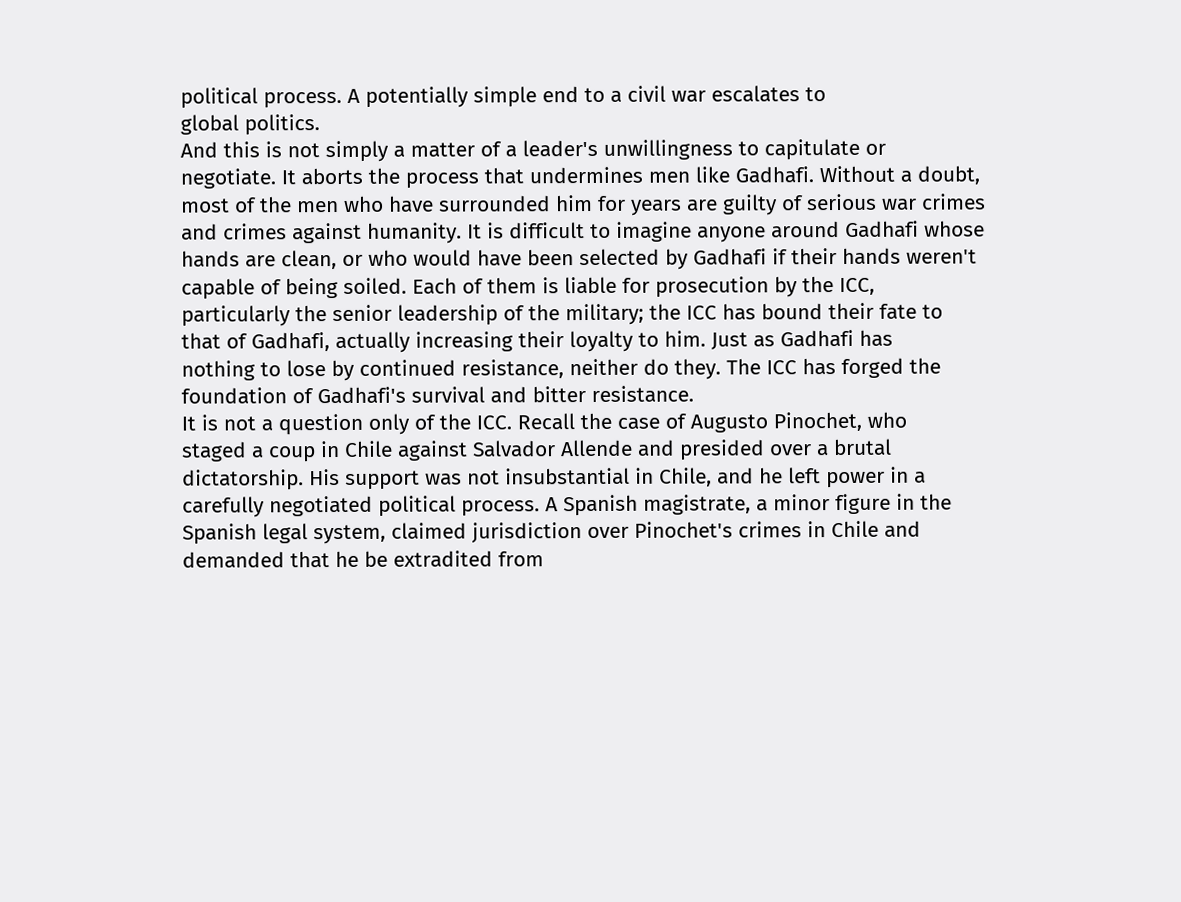political process. A potentially simple end to a civil war escalates to
global politics.
And this is not simply a matter of a leader's unwillingness to capitulate or
negotiate. It aborts the process that undermines men like Gadhafi. Without a doubt,
most of the men who have surrounded him for years are guilty of serious war crimes
and crimes against humanity. It is difficult to imagine anyone around Gadhafi whose
hands are clean, or who would have been selected by Gadhafi if their hands weren't
capable of being soiled. Each of them is liable for prosecution by the ICC,
particularly the senior leadership of the military; the ICC has bound their fate to
that of Gadhafi, actually increasing their loyalty to him. Just as Gadhafi has
nothing to lose by continued resistance, neither do they. The ICC has forged the
foundation of Gadhafi's survival and bitter resistance.
It is not a question only of the ICC. Recall the case of Augusto Pinochet, who
staged a coup in Chile against Salvador Allende and presided over a brutal
dictatorship. His support was not insubstantial in Chile, and he left power in a
carefully negotiated political process. A Spanish magistrate, a minor figure in the
Spanish legal system, claimed jurisdiction over Pinochet's crimes in Chile and
demanded that he be extradited from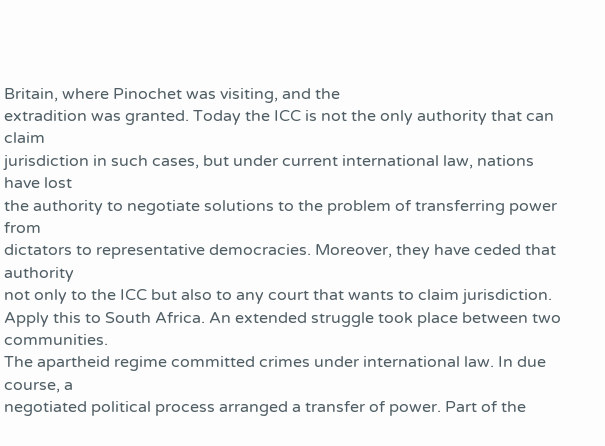Britain, where Pinochet was visiting, and the
extradition was granted. Today the ICC is not the only authority that can claim
jurisdiction in such cases, but under current international law, nations have lost
the authority to negotiate solutions to the problem of transferring power from
dictators to representative democracies. Moreover, they have ceded that authority
not only to the ICC but also to any court that wants to claim jurisdiction.
Apply this to South Africa. An extended struggle took place between two communities.
The apartheid regime committed crimes under international law. In due course, a
negotiated political process arranged a transfer of power. Part of the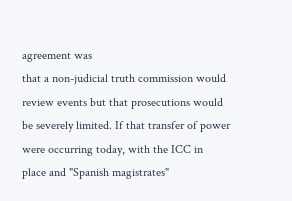agreement was
that a non-judicial truth commission would review events but that prosecutions would
be severely limited. If that transfer of power were occurring today, with the ICC in
place and "Spanish magistrates"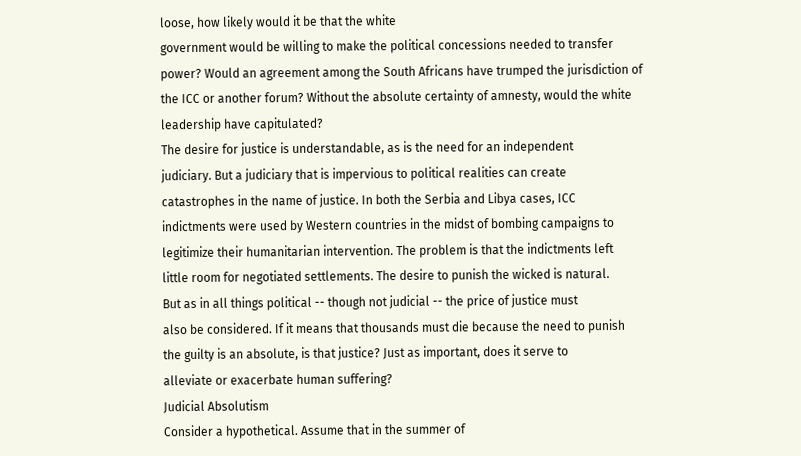loose, how likely would it be that the white
government would be willing to make the political concessions needed to transfer
power? Would an agreement among the South Africans have trumped the jurisdiction of
the ICC or another forum? Without the absolute certainty of amnesty, would the white
leadership have capitulated?
The desire for justice is understandable, as is the need for an independent
judiciary. But a judiciary that is impervious to political realities can create
catastrophes in the name of justice. In both the Serbia and Libya cases, ICC
indictments were used by Western countries in the midst of bombing campaigns to
legitimize their humanitarian intervention. The problem is that the indictments left
little room for negotiated settlements. The desire to punish the wicked is natural.
But as in all things political -- though not judicial -- the price of justice must
also be considered. If it means that thousands must die because the need to punish
the guilty is an absolute, is that justice? Just as important, does it serve to
alleviate or exacerbate human suffering?
Judicial Absolutism
Consider a hypothetical. Assume that in the summer of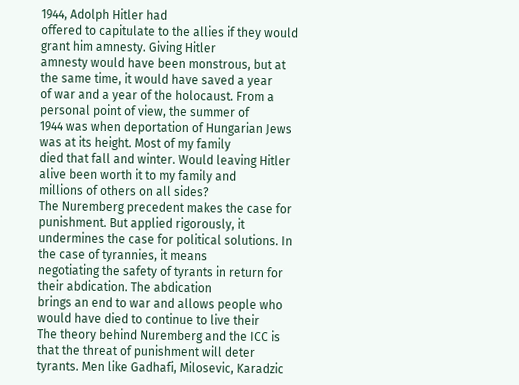1944, Adolph Hitler had
offered to capitulate to the allies if they would grant him amnesty. Giving Hitler
amnesty would have been monstrous, but at the same time, it would have saved a year
of war and a year of the holocaust. From a personal point of view, the summer of
1944 was when deportation of Hungarian Jews was at its height. Most of my family
died that fall and winter. Would leaving Hitler alive been worth it to my family and
millions of others on all sides?
The Nuremberg precedent makes the case for punishment. But applied rigorously, it
undermines the case for political solutions. In the case of tyrannies, it means
negotiating the safety of tyrants in return for their abdication. The abdication
brings an end to war and allows people who would have died to continue to live their
The theory behind Nuremberg and the ICC is that the threat of punishment will deter
tyrants. Men like Gadhafi, Milosevic, Karadzic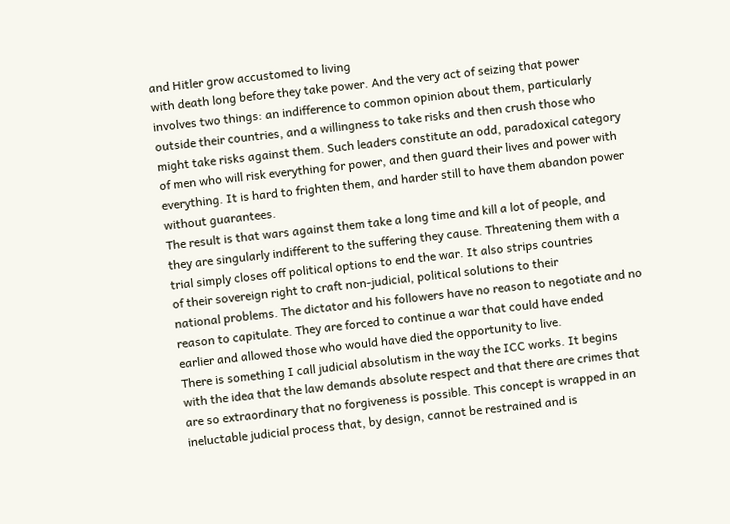and Hitler grow accustomed to living
with death long before they take power. And the very act of seizing that power
involves two things: an indifference to common opinion about them, particularly
outside their countries, and a willingness to take risks and then crush those who
might take risks against them. Such leaders constitute an odd, paradoxical category
of men who will risk everything for power, and then guard their lives and power with
everything. It is hard to frighten them, and harder still to have them abandon power
without guarantees.
The result is that wars against them take a long time and kill a lot of people, and
they are singularly indifferent to the suffering they cause. Threatening them with a
trial simply closes off political options to end the war. It also strips countries
of their sovereign right to craft non-judicial, political solutions to their
national problems. The dictator and his followers have no reason to negotiate and no
reason to capitulate. They are forced to continue a war that could have ended
earlier and allowed those who would have died the opportunity to live.
There is something I call judicial absolutism in the way the ICC works. It begins
with the idea that the law demands absolute respect and that there are crimes that
are so extraordinary that no forgiveness is possible. This concept is wrapped in an
ineluctable judicial process that, by design, cannot be restrained and is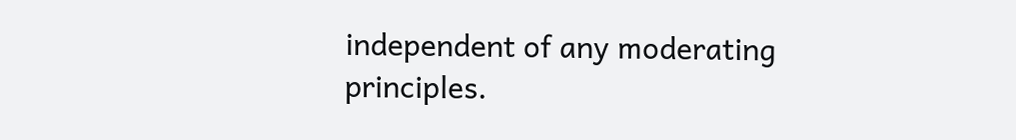independent of any moderating principles.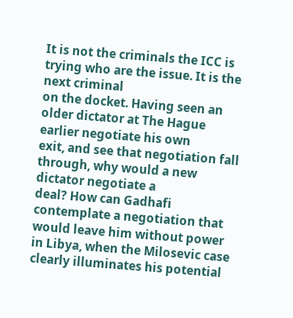It is not the criminals the ICC is trying who are the issue. It is the next criminal
on the docket. Having seen an older dictator at The Hague earlier negotiate his own
exit, and see that negotiation fall through, why would a new dictator negotiate a
deal? How can Gadhafi contemplate a negotiation that would leave him without power
in Libya, when the Milosevic case clearly illuminates his potential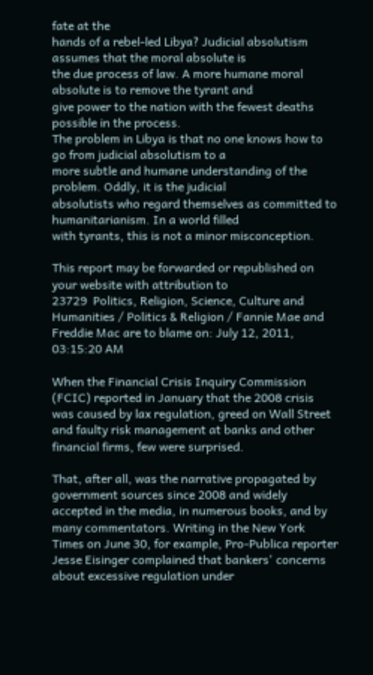fate at the
hands of a rebel-led Libya? Judicial absolutism assumes that the moral absolute is
the due process of law. A more humane moral absolute is to remove the tyrant and
give power to the nation with the fewest deaths possible in the process.
The problem in Libya is that no one knows how to go from judicial absolutism to a
more subtle and humane understanding of the problem. Oddly, it is the judicial
absolutists who regard themselves as committed to humanitarianism. In a world filled
with tyrants, this is not a minor misconception.

This report may be forwarded or republished on your website with attribution to
23729  Politics, Religion, Science, Culture and Humanities / Politics & Religion / Fannie Mae and Freddie Mac are to blame on: July 12, 2011, 03:15:20 AM

When the Financial Crisis Inquiry Commission (FCIC) reported in January that the 2008 crisis was caused by lax regulation, greed on Wall Street and faulty risk management at banks and other financial firms, few were surprised.

That, after all, was the narrative propagated by government sources since 2008 and widely accepted in the media, in numerous books, and by many commentators. Writing in the New York Times on June 30, for example, Pro-Publica reporter Jesse Eisinger complained that bankers' concerns about excessive regulation under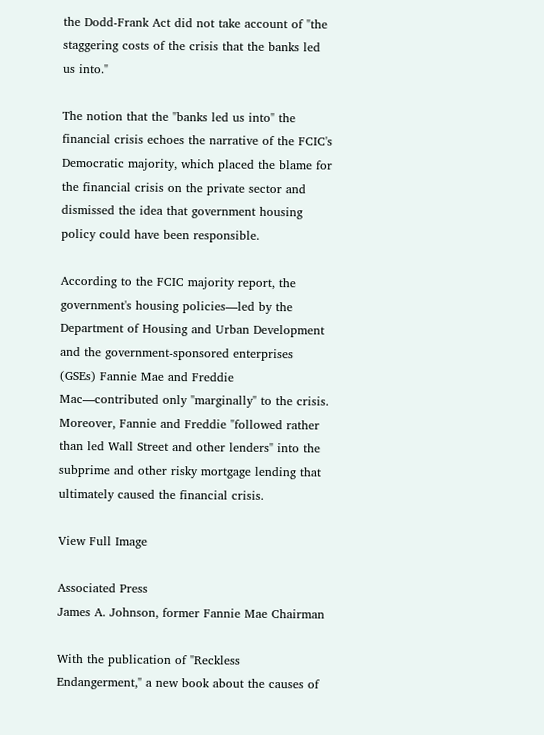the Dodd-Frank Act did not take account of "the staggering costs of the crisis that the banks led us into."

The notion that the "banks led us into" the financial crisis echoes the narrative of the FCIC's Democratic majority, which placed the blame for the financial crisis on the private sector and dismissed the idea that government housing policy could have been responsible.

According to the FCIC majority report, the government's housing policies—led by the Department of Housing and Urban Development and the government-sponsored enterprises (GSEs) Fannie Mae and Freddie Mac—contributed only "marginally" to the crisis. Moreover, Fannie and Freddie "followed rather than led Wall Street and other lenders" into the subprime and other risky mortgage lending that ultimately caused the financial crisis.

View Full Image

Associated Press
James A. Johnson, former Fannie Mae Chairman

With the publication of "Reckless Endangerment," a new book about the causes of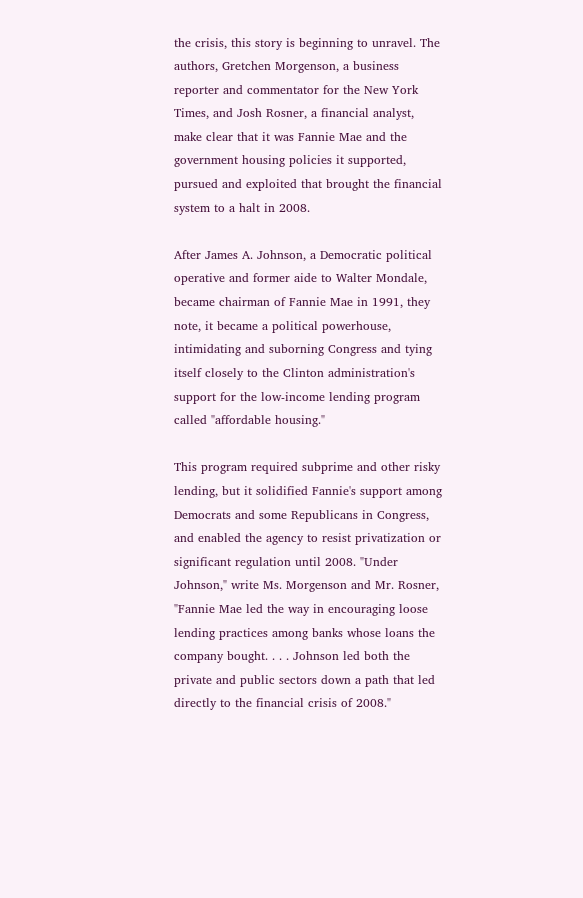the crisis, this story is beginning to unravel. The authors, Gretchen Morgenson, a business reporter and commentator for the New York Times, and Josh Rosner, a financial analyst, make clear that it was Fannie Mae and the government housing policies it supported, pursued and exploited that brought the financial system to a halt in 2008.

After James A. Johnson, a Democratic political operative and former aide to Walter Mondale, became chairman of Fannie Mae in 1991, they note, it became a political powerhouse, intimidating and suborning Congress and tying itself closely to the Clinton administration's support for the low-income lending program called "affordable housing."

This program required subprime and other risky lending, but it solidified Fannie's support among Democrats and some Republicans in Congress, and enabled the agency to resist privatization or significant regulation until 2008. "Under Johnson," write Ms. Morgenson and Mr. Rosner, "Fannie Mae led the way in encouraging loose lending practices among banks whose loans the company bought. . . . Johnson led both the private and public sectors down a path that led directly to the financial crisis of 2008."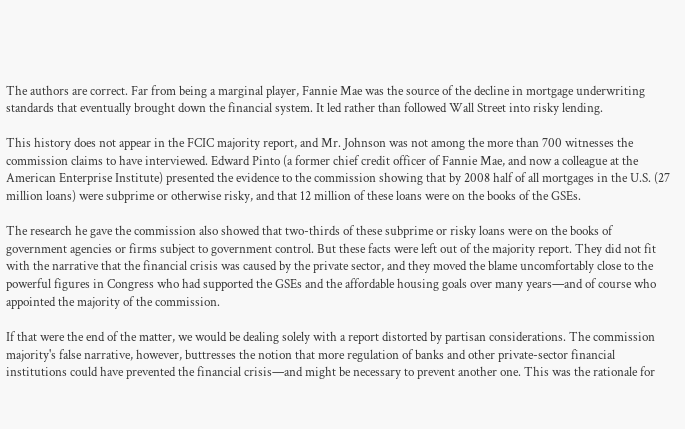The authors are correct. Far from being a marginal player, Fannie Mae was the source of the decline in mortgage underwriting standards that eventually brought down the financial system. It led rather than followed Wall Street into risky lending.

This history does not appear in the FCIC majority report, and Mr. Johnson was not among the more than 700 witnesses the commission claims to have interviewed. Edward Pinto (a former chief credit officer of Fannie Mae, and now a colleague at the American Enterprise Institute) presented the evidence to the commission showing that by 2008 half of all mortgages in the U.S. (27 million loans) were subprime or otherwise risky, and that 12 million of these loans were on the books of the GSEs.

The research he gave the commission also showed that two-thirds of these subprime or risky loans were on the books of government agencies or firms subject to government control. But these facts were left out of the majority report. They did not fit with the narrative that the financial crisis was caused by the private sector, and they moved the blame uncomfortably close to the powerful figures in Congress who had supported the GSEs and the affordable housing goals over many years—and of course who appointed the majority of the commission.

If that were the end of the matter, we would be dealing solely with a report distorted by partisan considerations. The commission majority's false narrative, however, buttresses the notion that more regulation of banks and other private-sector financial institutions could have prevented the financial crisis—and might be necessary to prevent another one. This was the rationale for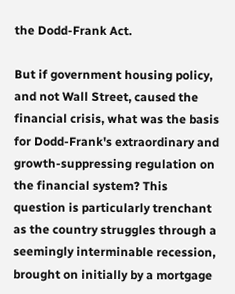the Dodd-Frank Act.

But if government housing policy, and not Wall Street, caused the financial crisis, what was the basis for Dodd-Frank's extraordinary and growth-suppressing regulation on the financial system? This question is particularly trenchant as the country struggles through a seemingly interminable recession, brought on initially by a mortgage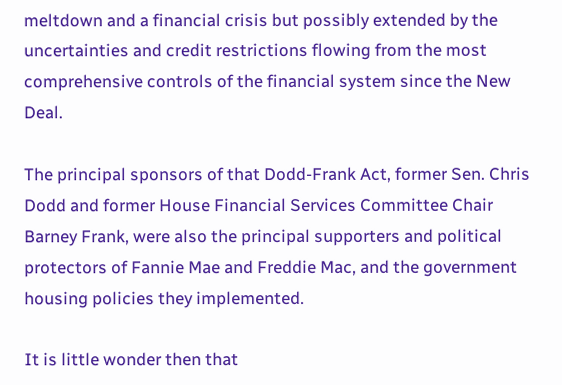meltdown and a financial crisis but possibly extended by the uncertainties and credit restrictions flowing from the most comprehensive controls of the financial system since the New Deal.

The principal sponsors of that Dodd-Frank Act, former Sen. Chris Dodd and former House Financial Services Committee Chair Barney Frank, were also the principal supporters and political protectors of Fannie Mae and Freddie Mac, and the government housing policies they implemented.

It is little wonder then that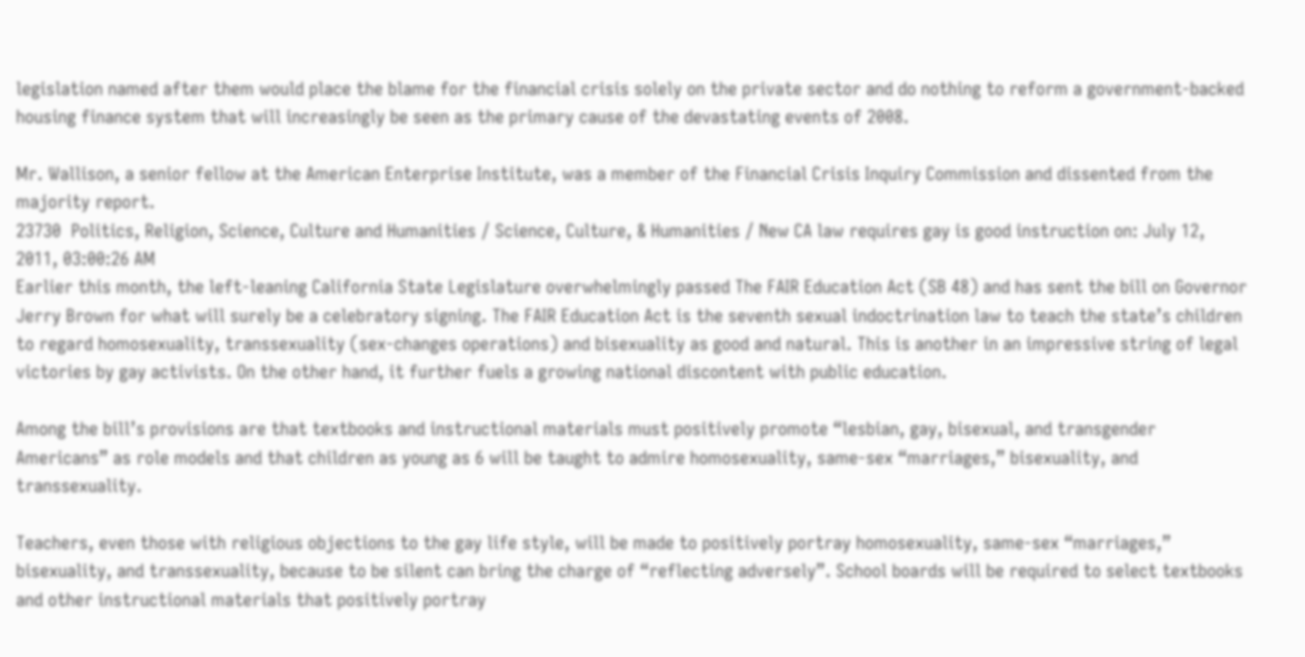legislation named after them would place the blame for the financial crisis solely on the private sector and do nothing to reform a government-backed housing finance system that will increasingly be seen as the primary cause of the devastating events of 2008.

Mr. Wallison, a senior fellow at the American Enterprise Institute, was a member of the Financial Crisis Inquiry Commission and dissented from the majority report.
23730  Politics, Religion, Science, Culture and Humanities / Science, Culture, & Humanities / New CA law requires gay is good instruction on: July 12, 2011, 03:00:26 AM
Earlier this month, the left-leaning California State Legislature overwhelmingly passed The FAIR Education Act (SB 48) and has sent the bill on Governor Jerry Brown for what will surely be a celebratory signing. The FAIR Education Act is the seventh sexual indoctrination law to teach the state’s children to regard homosexuality, transsexuality (sex-changes operations) and bisexuality as good and natural. This is another in an impressive string of legal victories by gay activists. On the other hand, it further fuels a growing national discontent with public education.

Among the bill’s provisions are that textbooks and instructional materials must positively promote “lesbian, gay, bisexual, and transgender Americans” as role models and that children as young as 6 will be taught to admire homosexuality, same-sex “marriages,” bisexuality, and transsexuality.

Teachers, even those with religious objections to the gay life style, will be made to positively portray homosexuality, same-sex “marriages,” bisexuality, and transsexuality, because to be silent can bring the charge of “reflecting adversely”. School boards will be required to select textbooks and other instructional materials that positively portray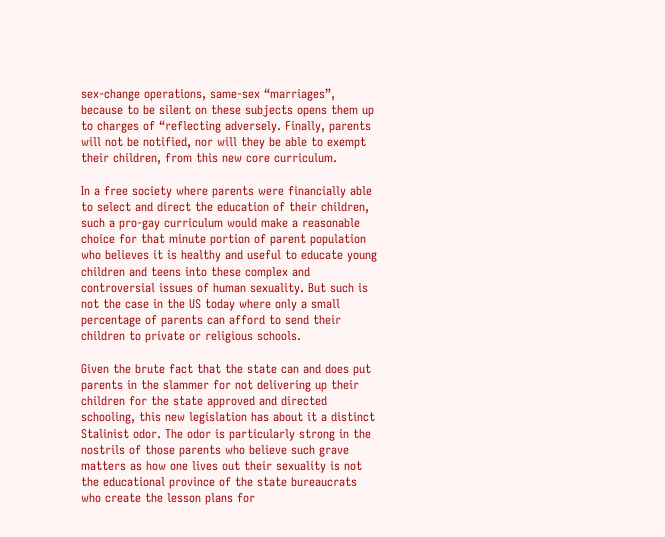sex-change operations, same-sex “marriages”, because to be silent on these subjects opens them up to charges of “reflecting adversely. Finally, parents will not be notified, nor will they be able to exempt their children, from this new core curriculum.

In a free society where parents were financially able to select and direct the education of their children, such a pro-gay curriculum would make a reasonable choice for that minute portion of parent population who believes it is healthy and useful to educate young children and teens into these complex and controversial issues of human sexuality. But such is not the case in the US today where only a small percentage of parents can afford to send their children to private or religious schools.

Given the brute fact that the state can and does put parents in the slammer for not delivering up their children for the state approved and directed schooling, this new legislation has about it a distinct Stalinist odor. The odor is particularly strong in the nostrils of those parents who believe such grave matters as how one lives out their sexuality is not the educational province of the state bureaucrats who create the lesson plans for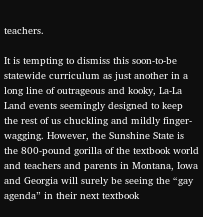teachers.

It is tempting to dismiss this soon-to-be statewide curriculum as just another in a long line of outrageous and kooky, La-La Land events seemingly designed to keep the rest of us chuckling and mildly finger-wagging. However, the Sunshine State is the 800-pound gorilla of the textbook world and teachers and parents in Montana, Iowa and Georgia will surely be seeing the “gay agenda” in their next textbook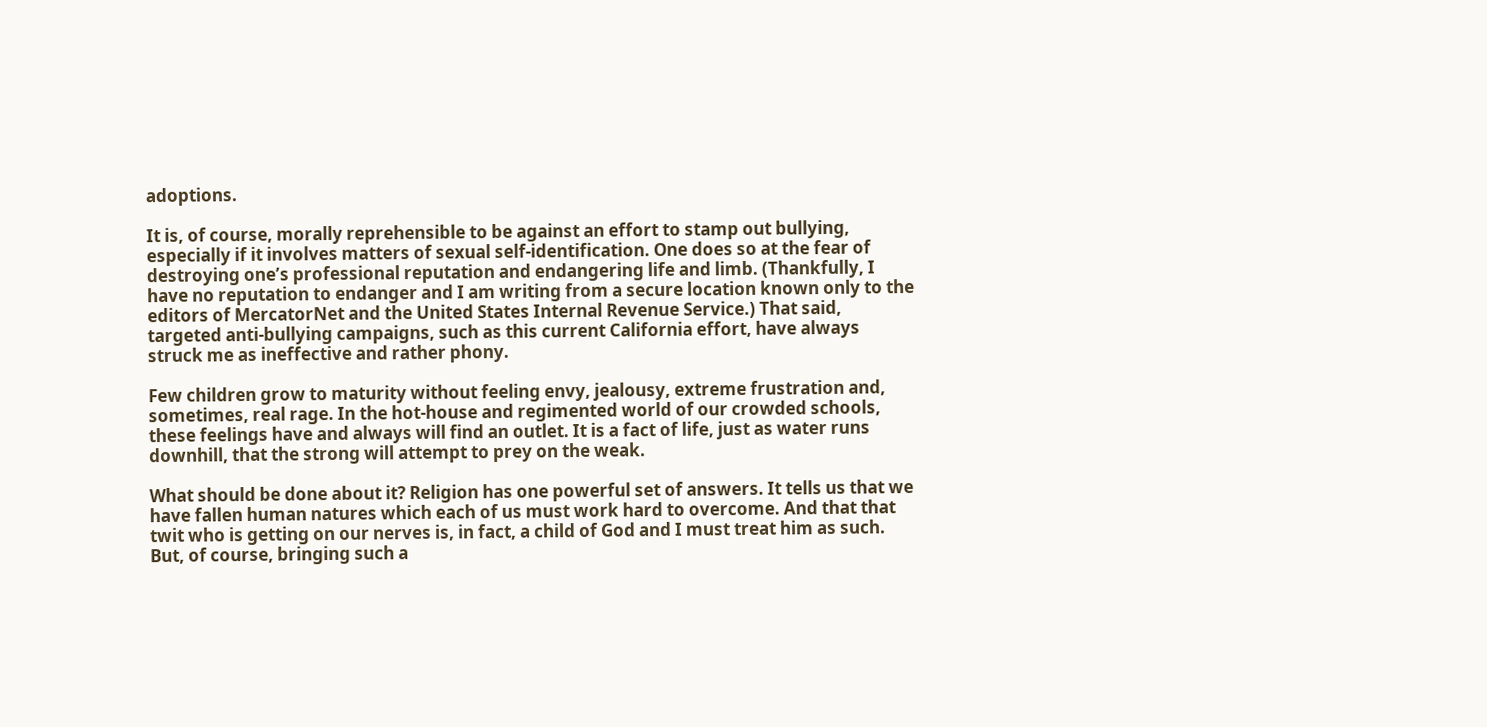adoptions.

It is, of course, morally reprehensible to be against an effort to stamp out bullying, especially if it involves matters of sexual self-identification. One does so at the fear of destroying one’s professional reputation and endangering life and limb. (Thankfully, I have no reputation to endanger and I am writing from a secure location known only to the editors of MercatorNet and the United States Internal Revenue Service.) That said, targeted anti-bullying campaigns, such as this current California effort, have always struck me as ineffective and rather phony.

Few children grow to maturity without feeling envy, jealousy, extreme frustration and, sometimes, real rage. In the hot-house and regimented world of our crowded schools, these feelings have and always will find an outlet. It is a fact of life, just as water runs downhill, that the strong will attempt to prey on the weak.

What should be done about it? Religion has one powerful set of answers. It tells us that we have fallen human natures which each of us must work hard to overcome. And that that twit who is getting on our nerves is, in fact, a child of God and I must treat him as such. But, of course, bringing such a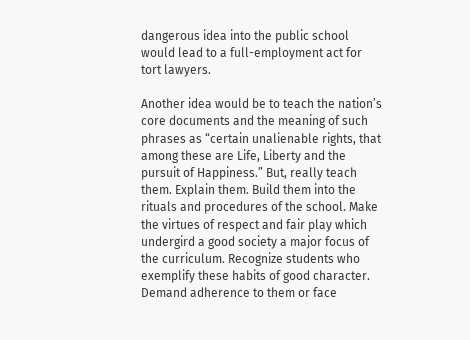dangerous idea into the public school would lead to a full-employment act for tort lawyers.

Another idea would be to teach the nation’s core documents and the meaning of such phrases as “certain unalienable rights, that among these are Life, Liberty and the pursuit of Happiness.” But, really teach them. Explain them. Build them into the rituals and procedures of the school. Make the virtues of respect and fair play which undergird a good society a major focus of the curriculum. Recognize students who exemplify these habits of good character. Demand adherence to them or face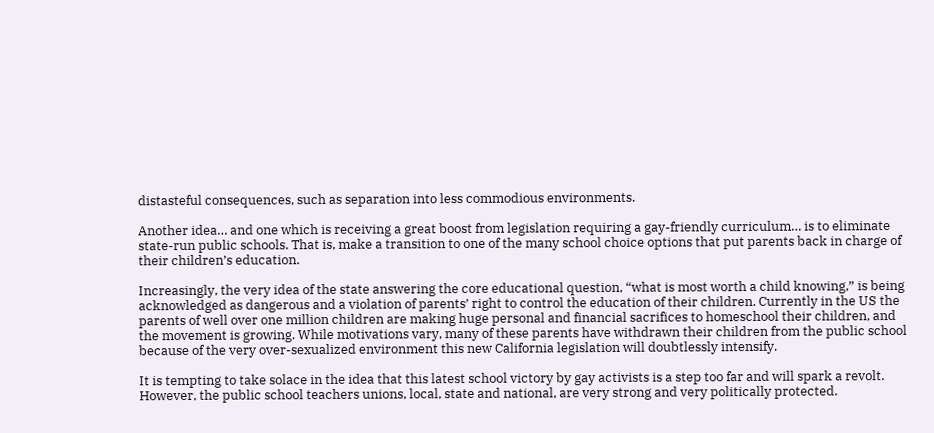distasteful consequences, such as separation into less commodious environments.

Another idea… and one which is receiving a great boost from legislation requiring a gay-friendly curriculum… is to eliminate state-run public schools. That is, make a transition to one of the many school choice options that put parents back in charge of their children’s education.

Increasingly, the very idea of the state answering the core educational question, “what is most worth a child knowing,” is being acknowledged as dangerous and a violation of parents’ right to control the education of their children. Currently in the US the parents of well over one million children are making huge personal and financial sacrifices to homeschool their children, and the movement is growing. While motivations vary, many of these parents have withdrawn their children from the public school because of the very over-sexualized environment this new California legislation will doubtlessly intensify.

It is tempting to take solace in the idea that this latest school victory by gay activists is a step too far and will spark a revolt. However, the public school teachers unions, local, state and national, are very strong and very politically protected.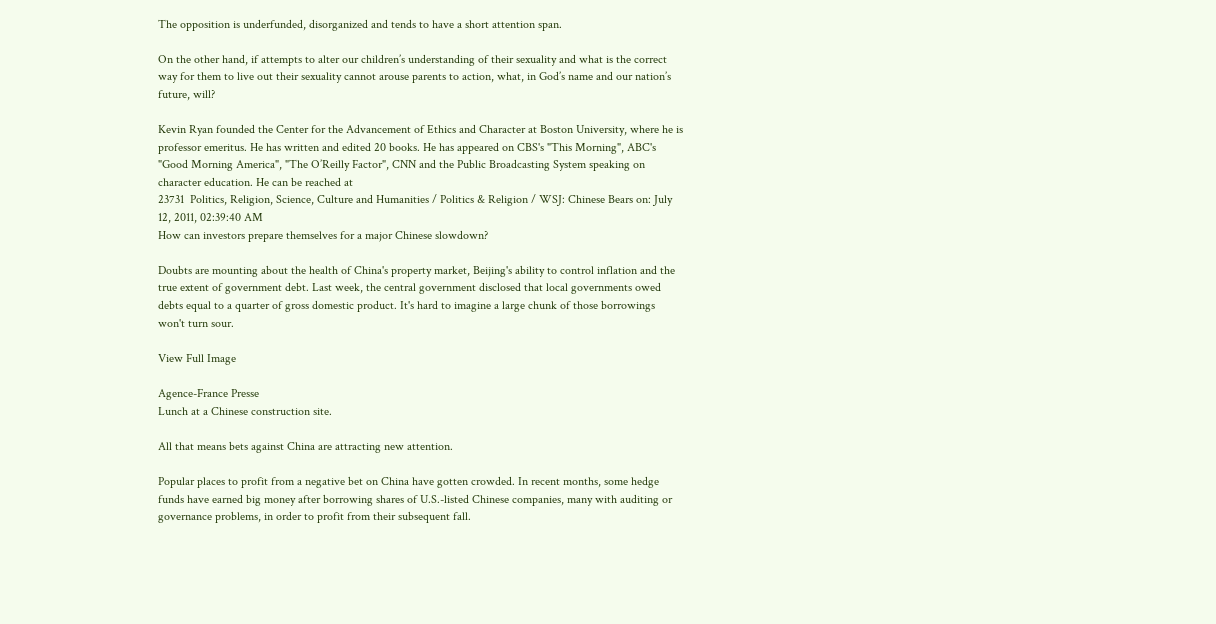The opposition is underfunded, disorganized and tends to have a short attention span.

On the other hand, if attempts to alter our children’s understanding of their sexuality and what is the correct way for them to live out their sexuality cannot arouse parents to action, what, in God’s name and our nation’s future, will?

Kevin Ryan founded the Center for the Advancement of Ethics and Character at Boston University, where he is professor emeritus. He has written and edited 20 books. He has appeared on CBS's "This Morning", ABC's "Good Morning America", "The O’Reilly Factor", CNN and the Public Broadcasting System speaking on character education. He can be reached at
23731  Politics, Religion, Science, Culture and Humanities / Politics & Religion / WSJ: Chinese Bears on: July 12, 2011, 02:39:40 AM
How can investors prepare themselves for a major Chinese slowdown?

Doubts are mounting about the health of China's property market, Beijing's ability to control inflation and the true extent of government debt. Last week, the central government disclosed that local governments owed debts equal to a quarter of gross domestic product. It's hard to imagine a large chunk of those borrowings won't turn sour.

View Full Image

Agence-France Presse
Lunch at a Chinese construction site.

All that means bets against China are attracting new attention.

Popular places to profit from a negative bet on China have gotten crowded. In recent months, some hedge funds have earned big money after borrowing shares of U.S.-listed Chinese companies, many with auditing or governance problems, in order to profit from their subsequent fall.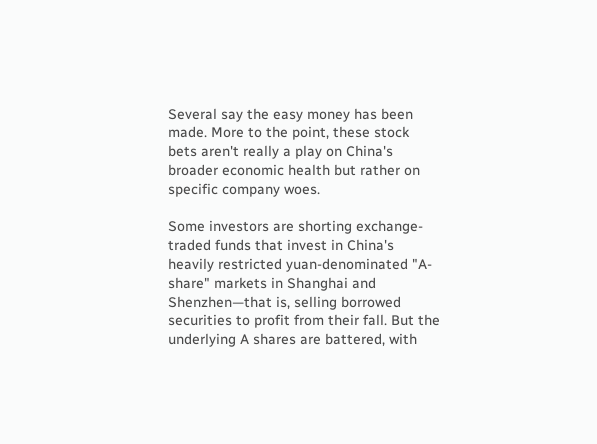Several say the easy money has been made. More to the point, these stock bets aren't really a play on China's broader economic health but rather on specific company woes.

Some investors are shorting exchange-traded funds that invest in China's heavily restricted yuan-denominated "A-share" markets in Shanghai and Shenzhen—that is, selling borrowed securities to profit from their fall. But the underlying A shares are battered, with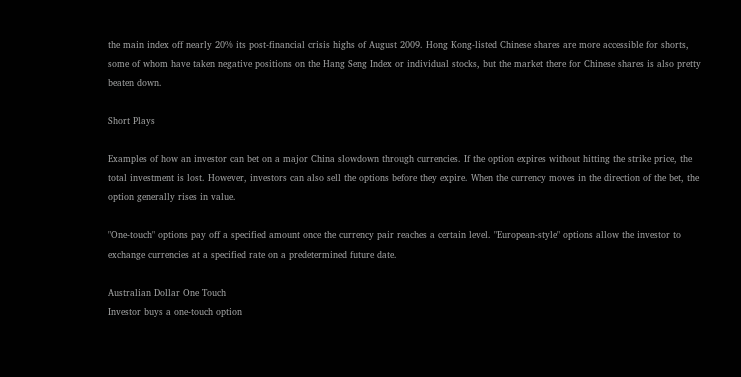the main index off nearly 20% its post-financial crisis highs of August 2009. Hong Kong-listed Chinese shares are more accessible for shorts, some of whom have taken negative positions on the Hang Seng Index or individual stocks, but the market there for Chinese shares is also pretty beaten down.

Short Plays

Examples of how an investor can bet on a major China slowdown through currencies. If the option expires without hitting the strike price, the total investment is lost. However, investors can also sell the options before they expire. When the currency moves in the direction of the bet, the option generally rises in value.

"One-touch" options pay off a specified amount once the currency pair reaches a certain level. "European-style" options allow the investor to exchange currencies at a specified rate on a predetermined future date.

Australian Dollar One Touch
Investor buys a one-touch option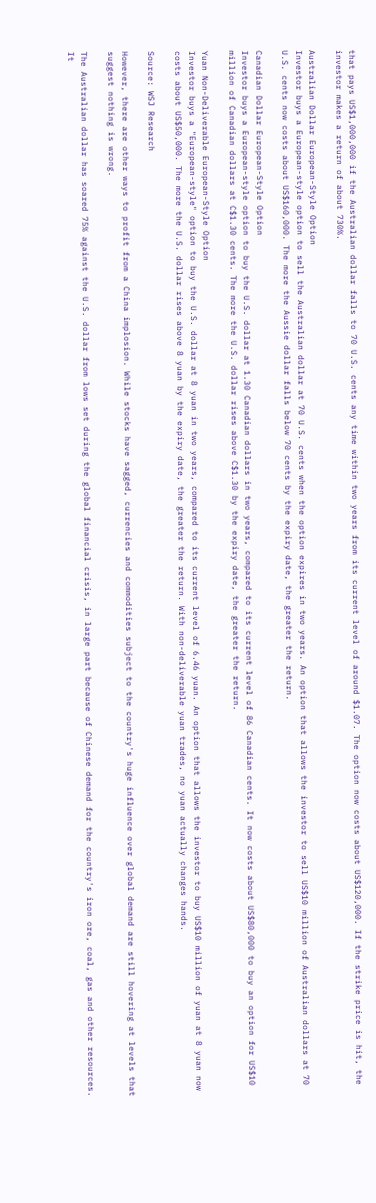that pays US$1,000,000 if the Australian dollar falls to 70 U.S. cents any time within two years from its current level of around $1.07. The option now costs about US$120,000. If the strike price is hit, the investor makes a return of about 730%.

Australian Dollar European-Style Option
Investor buys a European-style option to sell the Australian dollar at 70 U.S. cents when the option expires in two years. An option that allows the investor to sell US$10 million of Australian dollars at 70 U.S. cents now costs about US$160,000. The more the Aussie dollar falls below 70 cents by the expiry date, the greater the return.

Canadian Dollar European-Style Option
Investor buys a European-style option to buy the U.S. dollar at 1.30 Canadian dollars in two years, compared to its current level of 86 Canadian cents. It now costs about US$80,000 to buy an option for US$10 million of Canadian dollars at C$1.30 cents. The more the U.S. dollar rises above C$1.30 by the expiry date, the greater the return.

Yuan Non-Deliverable European-Style Option
Investor buys a "European-style" option to buy the U.S. dollar at 8 yuan in two years, compared to its current level of 6.46 yuan. An option that allows the investor to buy US$10 million of yuan at 8 yuan now costs about US$50,000. The more the U.S. dollar rises above 8 yuan by the expiry date, the greater the return. With non-deliverable yuan trades, no yuan actually changes hands.

Source: WSJ Research

However, there are other ways to profit from a China implosion. While stocks have sagged, currencies and commodities subject to the country's huge influence over global demand are still hovering at levels that suggest nothing is wrong.

The Australian dollar has soared 75% against the U.S. dollar from lows set during the global financial crisis, in large part because of Chinese demand for the country's iron ore, coal, gas and other resources. It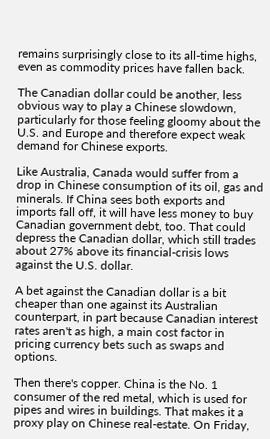remains surprisingly close to its all-time highs, even as commodity prices have fallen back.

The Canadian dollar could be another, less obvious way to play a Chinese slowdown, particularly for those feeling gloomy about the U.S. and Europe and therefore expect weak demand for Chinese exports.

Like Australia, Canada would suffer from a drop in Chinese consumption of its oil, gas and minerals. If China sees both exports and imports fall off, it will have less money to buy Canadian government debt, too. That could depress the Canadian dollar, which still trades about 27% above its financial-crisis lows against the U.S. dollar.

A bet against the Canadian dollar is a bit cheaper than one against its Australian counterpart, in part because Canadian interest rates aren't as high, a main cost factor in pricing currency bets such as swaps and options.

Then there's copper. China is the No. 1 consumer of the red metal, which is used for pipes and wires in buildings. That makes it a proxy play on Chinese real-estate. On Friday,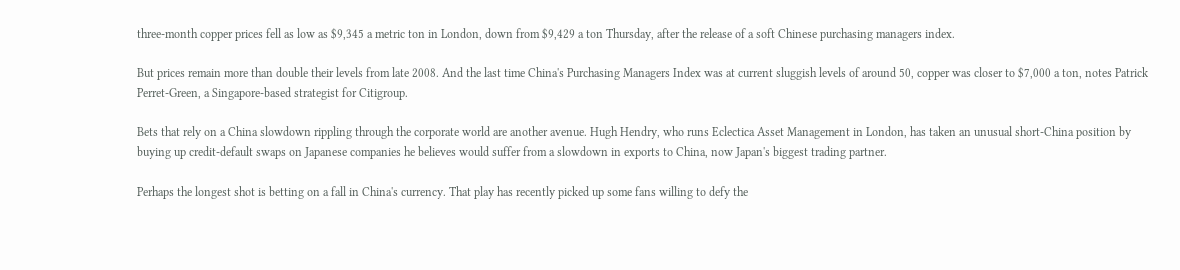three-month copper prices fell as low as $9,345 a metric ton in London, down from $9,429 a ton Thursday, after the release of a soft Chinese purchasing managers index.

But prices remain more than double their levels from late 2008. And the last time China's Purchasing Managers Index was at current sluggish levels of around 50, copper was closer to $7,000 a ton, notes Patrick Perret-Green, a Singapore-based strategist for Citigroup.

Bets that rely on a China slowdown rippling through the corporate world are another avenue. Hugh Hendry, who runs Eclectica Asset Management in London, has taken an unusual short-China position by buying up credit-default swaps on Japanese companies he believes would suffer from a slowdown in exports to China, now Japan's biggest trading partner.

Perhaps the longest shot is betting on a fall in China's currency. That play has recently picked up some fans willing to defy the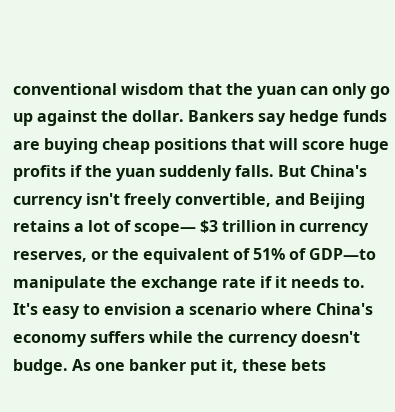conventional wisdom that the yuan can only go up against the dollar. Bankers say hedge funds are buying cheap positions that will score huge profits if the yuan suddenly falls. But China's currency isn't freely convertible, and Beijing retains a lot of scope— $3 trillion in currency reserves, or the equivalent of 51% of GDP—to manipulate the exchange rate if it needs to. It's easy to envision a scenario where China's economy suffers while the currency doesn't budge. As one banker put it, these bets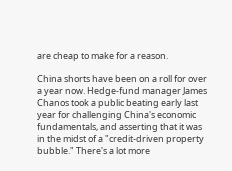are cheap to make for a reason.

China shorts have been on a roll for over a year now. Hedge-fund manager James Chanos took a public beating early last year for challenging China's economic fundamentals, and asserting that it was in the midst of a "credit-driven property bubble." There's a lot more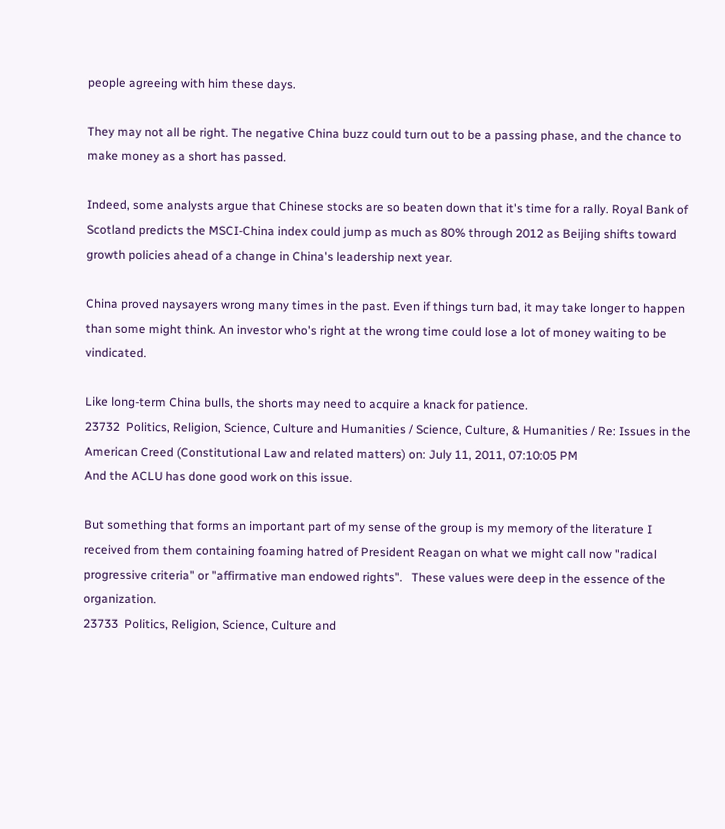people agreeing with him these days.

They may not all be right. The negative China buzz could turn out to be a passing phase, and the chance to make money as a short has passed.

Indeed, some analysts argue that Chinese stocks are so beaten down that it's time for a rally. Royal Bank of Scotland predicts the MSCI-China index could jump as much as 80% through 2012 as Beijing shifts toward growth policies ahead of a change in China's leadership next year.

China proved naysayers wrong many times in the past. Even if things turn bad, it may take longer to happen than some might think. An investor who's right at the wrong time could lose a lot of money waiting to be vindicated.

Like long-term China bulls, the shorts may need to acquire a knack for patience.
23732  Politics, Religion, Science, Culture and Humanities / Science, Culture, & Humanities / Re: Issues in the American Creed (Constitutional Law and related matters) on: July 11, 2011, 07:10:05 PM
And the ACLU has done good work on this issue.

But something that forms an important part of my sense of the group is my memory of the literature I received from them containing foaming hatred of President Reagan on what we might call now "radical progressive criteria" or "affirmative man endowed rights".   These values were deep in the essence of the organization.
23733  Politics, Religion, Science, Culture and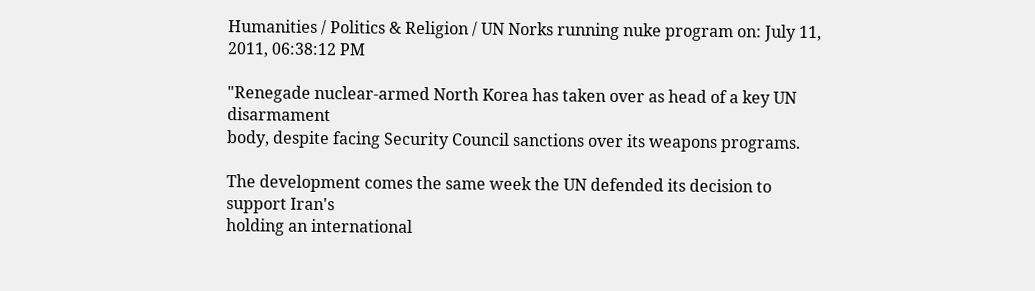Humanities / Politics & Religion / UN Norks running nuke program on: July 11, 2011, 06:38:12 PM

"Renegade nuclear-armed North Korea has taken over as head of a key UN disarmament
body, despite facing Security Council sanctions over its weapons programs.

The development comes the same week the UN defended its decision to support Iran's
holding an international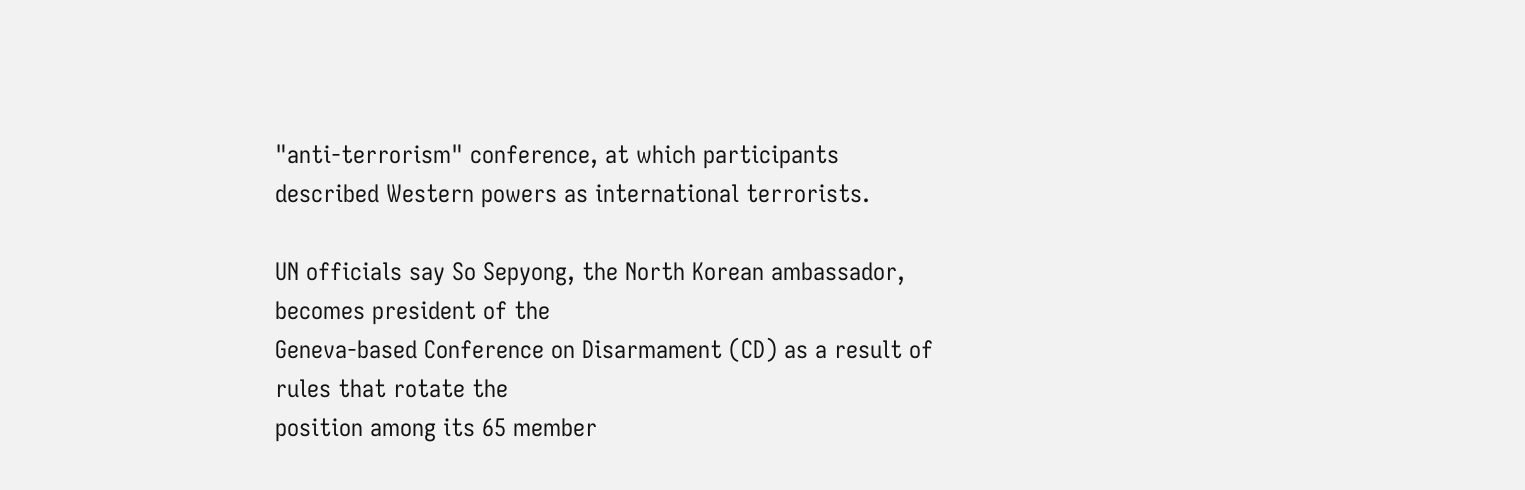"anti-terrorism" conference, at which participants
described Western powers as international terrorists.

UN officials say So Sepyong, the North Korean ambassador, becomes president of the
Geneva-based Conference on Disarmament (CD) as a result of rules that rotate the
position among its 65 member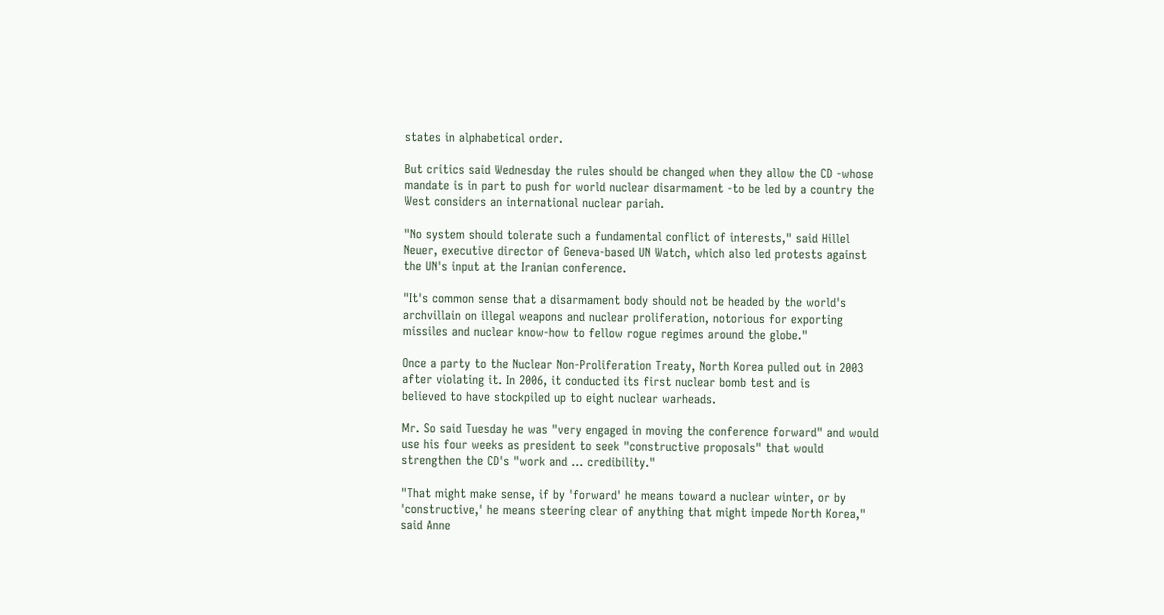states in alphabetical order.

But critics said Wednesday the rules should be changed when they allow the CD -whose
mandate is in part to push for world nuclear disarmament -to be led by a country the
West considers an international nuclear pariah.

"No system should tolerate such a fundamental conflict of interests," said Hillel
Neuer, executive director of Geneva-based UN Watch, which also led protests against
the UN's input at the Iranian conference.

"It's common sense that a disarmament body should not be headed by the world's
archvillain on illegal weapons and nuclear proliferation, notorious for exporting
missiles and nuclear know-how to fellow rogue regimes around the globe."

Once a party to the Nuclear Non-Proliferation Treaty, North Korea pulled out in 2003
after violating it. In 2006, it conducted its first nuclear bomb test and is
believed to have stockpiled up to eight nuclear warheads.

Mr. So said Tuesday he was "very engaged in moving the conference forward" and would
use his four weeks as president to seek "constructive proposals" that would
strengthen the CD's "work and ... credibility."

"That might make sense, if by 'forward' he means toward a nuclear winter, or by
'constructive,' he means steering clear of anything that might impede North Korea,"
said Anne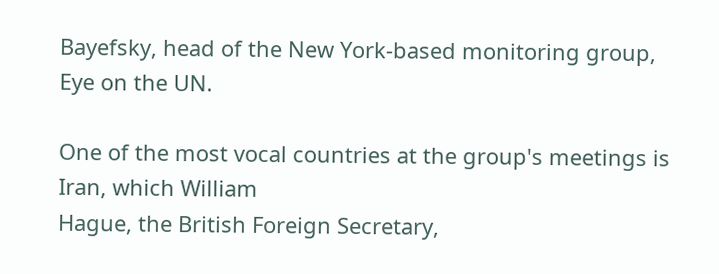Bayefsky, head of the New York-based monitoring group, Eye on the UN.

One of the most vocal countries at the group's meetings is Iran, which William
Hague, the British Foreign Secretary,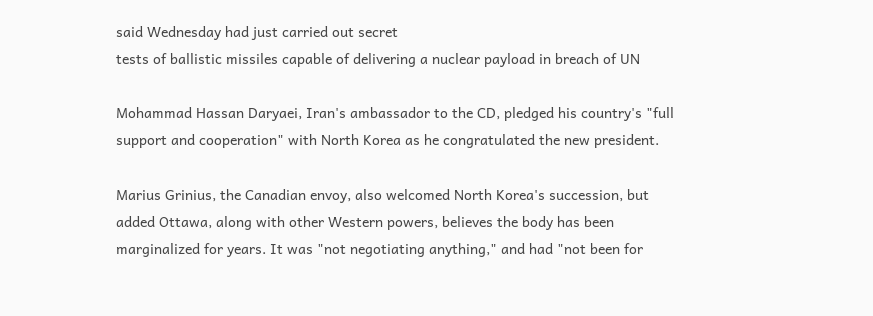said Wednesday had just carried out secret
tests of ballistic missiles capable of delivering a nuclear payload in breach of UN

Mohammad Hassan Daryaei, Iran's ambassador to the CD, pledged his country's "full
support and cooperation" with North Korea as he congratulated the new president.

Marius Grinius, the Canadian envoy, also welcomed North Korea's succession, but
added Ottawa, along with other Western powers, believes the body has been
marginalized for years. It was "not negotiating anything," and had "not been for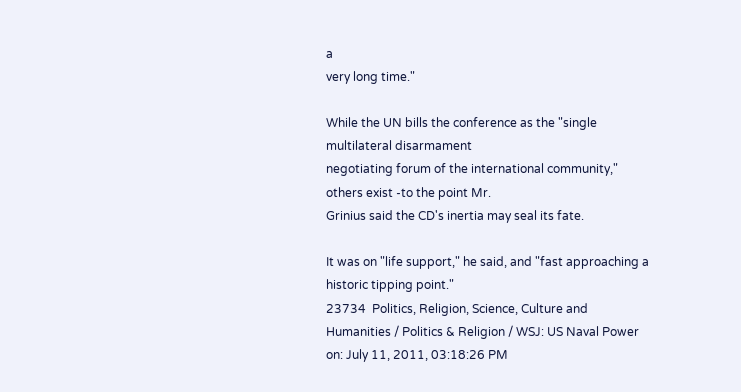a
very long time."

While the UN bills the conference as the "single multilateral disarmament
negotiating forum of the international community," others exist -to the point Mr.
Grinius said the CD's inertia may seal its fate.

It was on "life support," he said, and "fast approaching a historic tipping point."
23734  Politics, Religion, Science, Culture and Humanities / Politics & Religion / WSJ: US Naval Power on: July 11, 2011, 03:18:26 PM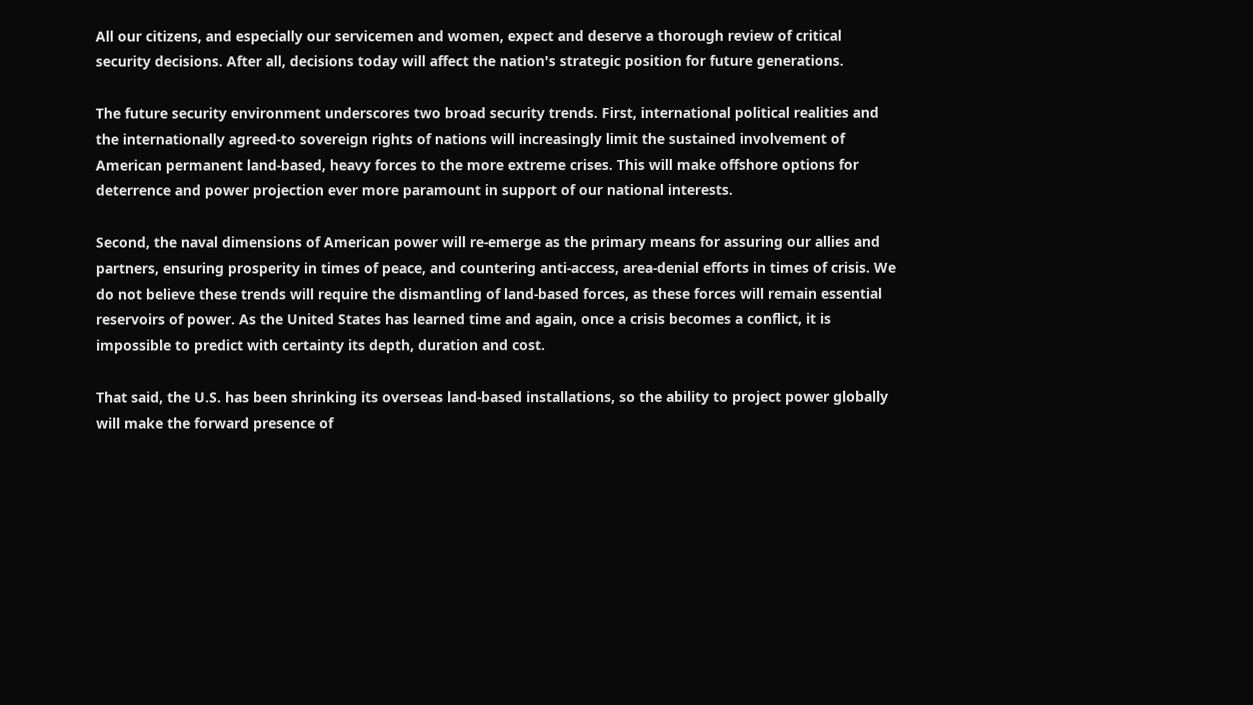All our citizens, and especially our servicemen and women, expect and deserve a thorough review of critical security decisions. After all, decisions today will affect the nation's strategic position for future generations.

The future security environment underscores two broad security trends. First, international political realities and the internationally agreed-to sovereign rights of nations will increasingly limit the sustained involvement of American permanent land-based, heavy forces to the more extreme crises. This will make offshore options for deterrence and power projection ever more paramount in support of our national interests.

Second, the naval dimensions of American power will re-emerge as the primary means for assuring our allies and partners, ensuring prosperity in times of peace, and countering anti-access, area-denial efforts in times of crisis. We do not believe these trends will require the dismantling of land-based forces, as these forces will remain essential reservoirs of power. As the United States has learned time and again, once a crisis becomes a conflict, it is impossible to predict with certainty its depth, duration and cost.

That said, the U.S. has been shrinking its overseas land-based installations, so the ability to project power globally will make the forward presence of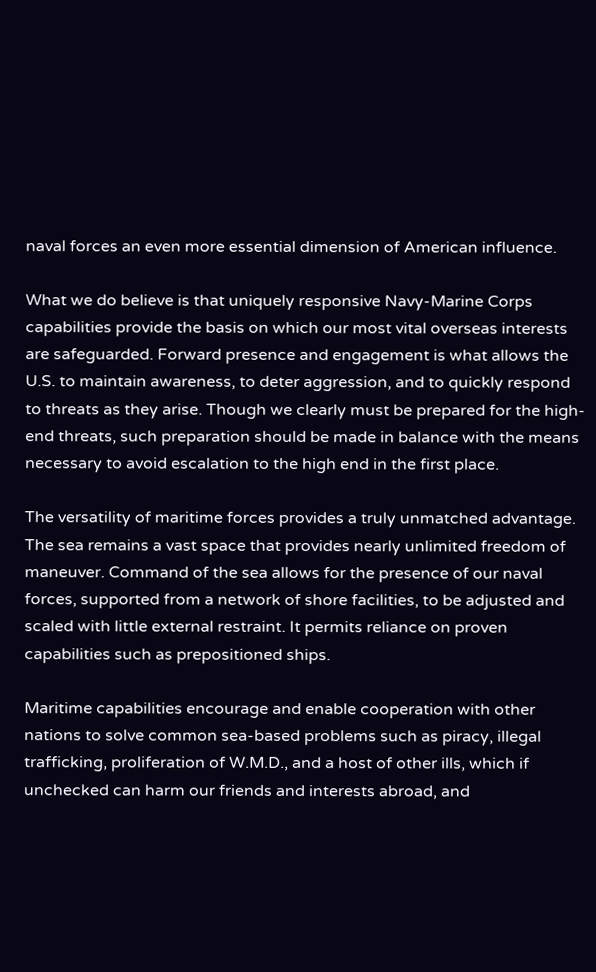naval forces an even more essential dimension of American influence.

What we do believe is that uniquely responsive Navy-Marine Corps capabilities provide the basis on which our most vital overseas interests are safeguarded. Forward presence and engagement is what allows the U.S. to maintain awareness, to deter aggression, and to quickly respond to threats as they arise. Though we clearly must be prepared for the high-end threats, such preparation should be made in balance with the means necessary to avoid escalation to the high end in the first place.

The versatility of maritime forces provides a truly unmatched advantage. The sea remains a vast space that provides nearly unlimited freedom of maneuver. Command of the sea allows for the presence of our naval forces, supported from a network of shore facilities, to be adjusted and scaled with little external restraint. It permits reliance on proven capabilities such as prepositioned ships.

Maritime capabilities encourage and enable cooperation with other nations to solve common sea-based problems such as piracy, illegal trafficking, proliferation of W.M.D., and a host of other ills, which if unchecked can harm our friends and interests abroad, and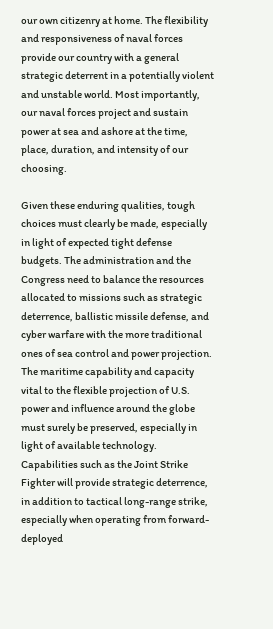our own citizenry at home. The flexibility and responsiveness of naval forces provide our country with a general strategic deterrent in a potentially violent and unstable world. Most importantly, our naval forces project and sustain power at sea and ashore at the time, place, duration, and intensity of our choosing.

Given these enduring qualities, tough choices must clearly be made, especially in light of expected tight defense budgets. The administration and the Congress need to balance the resources allocated to missions such as strategic deterrence, ballistic missile defense, and cyber warfare with the more traditional ones of sea control and power projection. The maritime capability and capacity vital to the flexible projection of U.S. power and influence around the globe must surely be preserved, especially in light of available technology. Capabilities such as the Joint Strike Fighter will provide strategic deterrence, in addition to tactical long-range strike, especially when operating from forward-deployed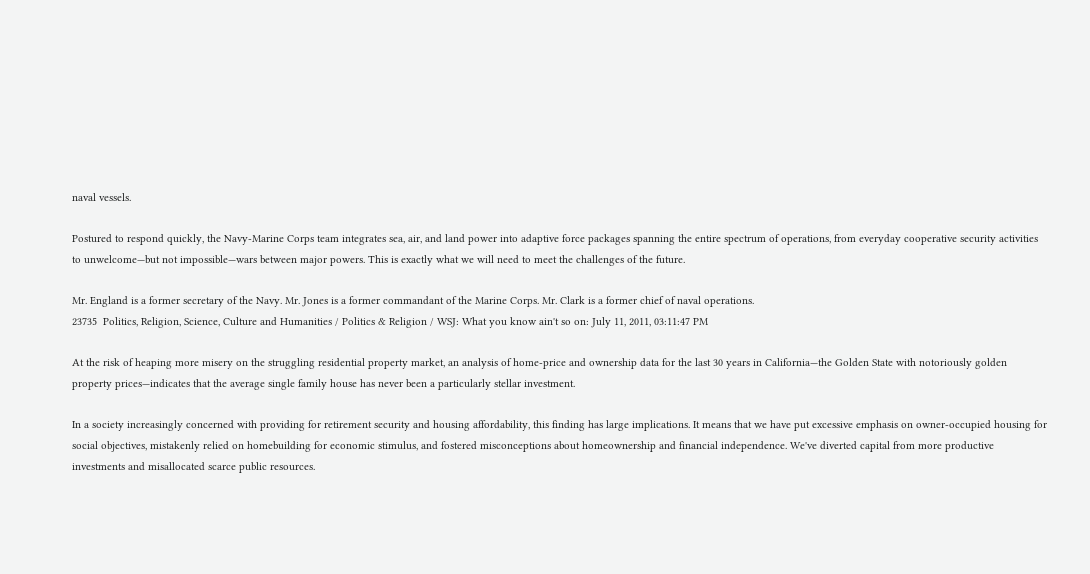naval vessels.

Postured to respond quickly, the Navy-Marine Corps team integrates sea, air, and land power into adaptive force packages spanning the entire spectrum of operations, from everyday cooperative security activities to unwelcome—but not impossible—wars between major powers. This is exactly what we will need to meet the challenges of the future.

Mr. England is a former secretary of the Navy. Mr. Jones is a former commandant of the Marine Corps. Mr. Clark is a former chief of naval operations.
23735  Politics, Religion, Science, Culture and Humanities / Politics & Religion / WSJ: What you know ain't so on: July 11, 2011, 03:11:47 PM

At the risk of heaping more misery on the struggling residential property market, an analysis of home-price and ownership data for the last 30 years in California—the Golden State with notoriously golden property prices—indicates that the average single family house has never been a particularly stellar investment.

In a society increasingly concerned with providing for retirement security and housing affordability, this finding has large implications. It means that we have put excessive emphasis on owner-occupied housing for social objectives, mistakenly relied on homebuilding for economic stimulus, and fostered misconceptions about homeownership and financial independence. We've diverted capital from more productive investments and misallocated scarce public resources.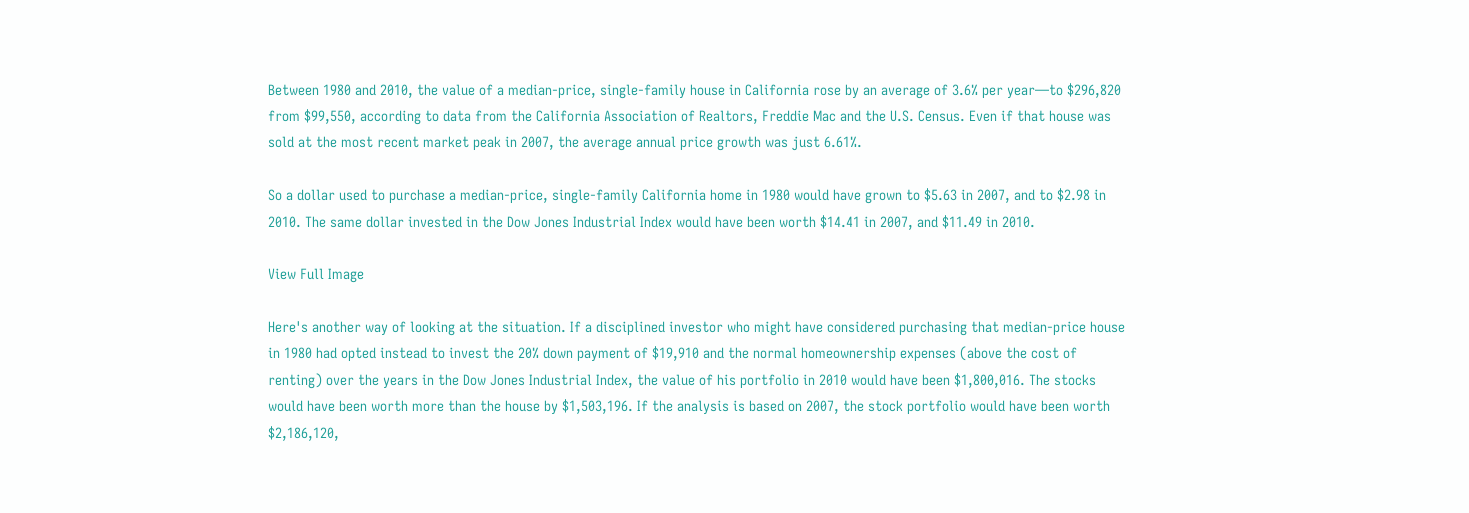Between 1980 and 2010, the value of a median-price, single-family house in California rose by an average of 3.6% per year—to $296,820 from $99,550, according to data from the California Association of Realtors, Freddie Mac and the U.S. Census. Even if that house was sold at the most recent market peak in 2007, the average annual price growth was just 6.61%.

So a dollar used to purchase a median-price, single-family California home in 1980 would have grown to $5.63 in 2007, and to $2.98 in 2010. The same dollar invested in the Dow Jones Industrial Index would have been worth $14.41 in 2007, and $11.49 in 2010.

View Full Image

Here's another way of looking at the situation. If a disciplined investor who might have considered purchasing that median-price house in 1980 had opted instead to invest the 20% down payment of $19,910 and the normal homeownership expenses (above the cost of renting) over the years in the Dow Jones Industrial Index, the value of his portfolio in 2010 would have been $1,800,016. The stocks would have been worth more than the house by $1,503,196. If the analysis is based on 2007, the stock portfolio would have been worth $2,186,120,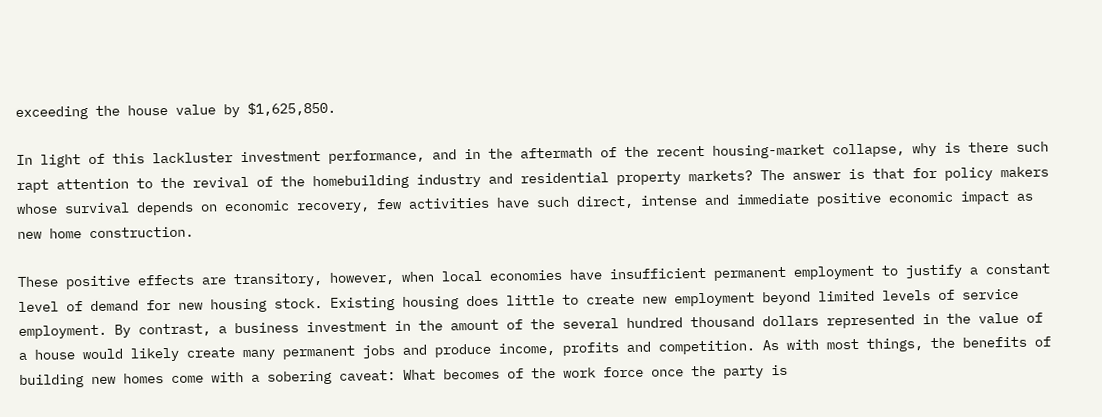exceeding the house value by $1,625,850.

In light of this lackluster investment performance, and in the aftermath of the recent housing-market collapse, why is there such rapt attention to the revival of the homebuilding industry and residential property markets? The answer is that for policy makers whose survival depends on economic recovery, few activities have such direct, intense and immediate positive economic impact as new home construction.

These positive effects are transitory, however, when local economies have insufficient permanent employment to justify a constant level of demand for new housing stock. Existing housing does little to create new employment beyond limited levels of service employment. By contrast, a business investment in the amount of the several hundred thousand dollars represented in the value of a house would likely create many permanent jobs and produce income, profits and competition. As with most things, the benefits of building new homes come with a sobering caveat: What becomes of the work force once the party is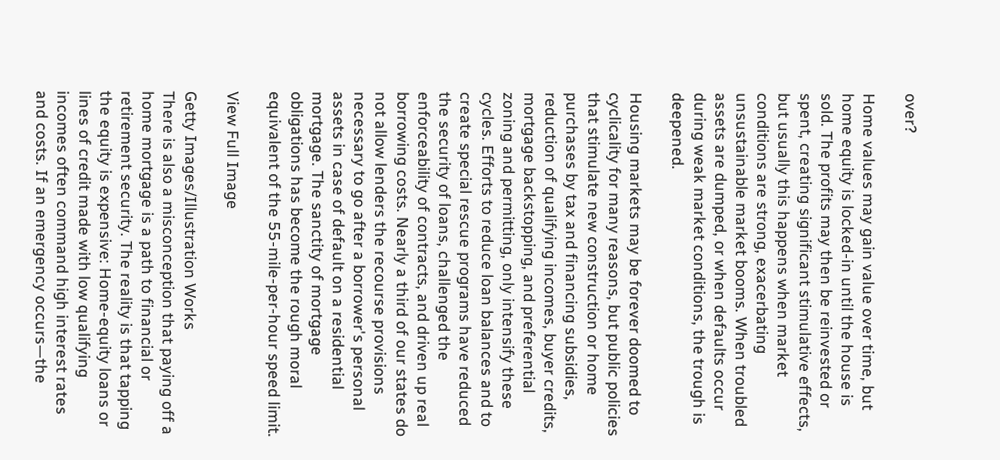over?

Home values may gain value over time, but home equity is locked-in until the house is sold. The profits may then be reinvested or spent, creating significant stimulative effects, but usually this happens when market conditions are strong, exacerbating unsustainable market booms. When troubled assets are dumped, or when defaults occur during weak market conditions, the trough is deepened.

Housing markets may be forever doomed to cyclicality for many reasons, but public policies that stimulate new construction or home purchases by tax and financing subsidies, reduction of qualifying incomes, buyer credits, mortgage backstopping, and preferential zoning and permitting, only intensify these cycles. Efforts to reduce loan balances and to create special rescue programs have reduced the security of loans, challenged the enforceability of contracts, and driven up real borrowing costs. Nearly a third of our states do not allow lenders the recourse provisions necessary to go after a borrower's personal assets in case of default on a residential mortgage. The sanctity of mortgage obligations has become the rough moral equivalent of the 55-mile-per-hour speed limit.

View Full Image

Getty Images/Illustration Works
There is also a misconception that paying off a home mortgage is a path to financial or retirement security. The reality is that tapping the equity is expensive: Home-equity loans or lines of credit made with low qualifying incomes often command high interest rates and costs. If an emergency occurs—the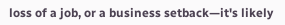loss of a job, or a business setback—it's likely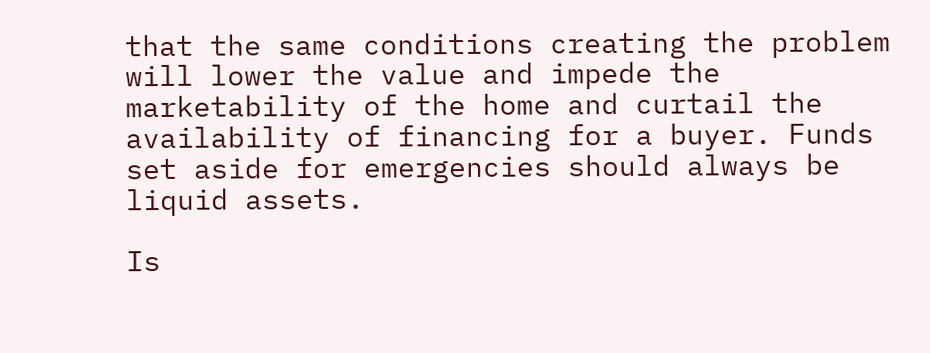that the same conditions creating the problem will lower the value and impede the marketability of the home and curtail the availability of financing for a buyer. Funds set aside for emergencies should always be liquid assets.

Is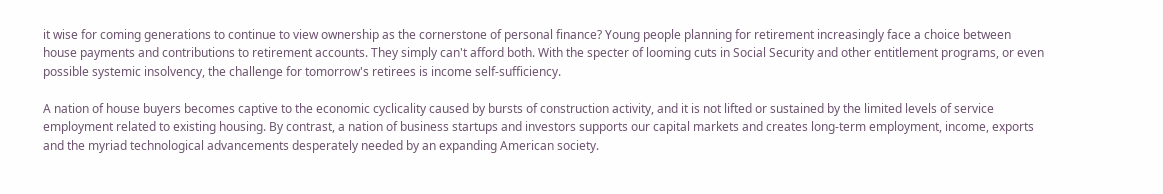it wise for coming generations to continue to view ownership as the cornerstone of personal finance? Young people planning for retirement increasingly face a choice between house payments and contributions to retirement accounts. They simply can't afford both. With the specter of looming cuts in Social Security and other entitlement programs, or even possible systemic insolvency, the challenge for tomorrow's retirees is income self-sufficiency.

A nation of house buyers becomes captive to the economic cyclicality caused by bursts of construction activity, and it is not lifted or sustained by the limited levels of service employment related to existing housing. By contrast, a nation of business startups and investors supports our capital markets and creates long-term employment, income, exports and the myriad technological advancements desperately needed by an expanding American society.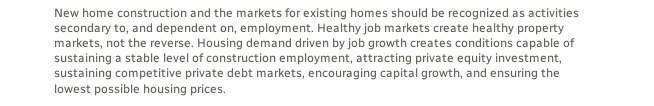New home construction and the markets for existing homes should be recognized as activities secondary to, and dependent on, employment. Healthy job markets create healthy property markets, not the reverse. Housing demand driven by job growth creates conditions capable of sustaining a stable level of construction employment, attracting private equity investment, sustaining competitive private debt markets, encouraging capital growth, and ensuring the lowest possible housing prices.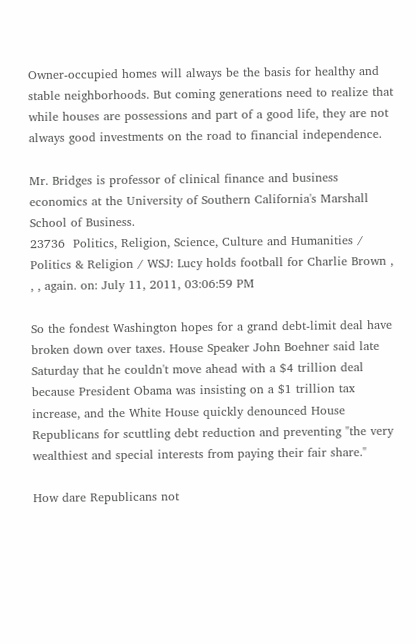Owner-occupied homes will always be the basis for healthy and stable neighborhoods. But coming generations need to realize that while houses are possessions and part of a good life, they are not always good investments on the road to financial independence.

Mr. Bridges is professor of clinical finance and business economics at the University of Southern California's Marshall School of Business.
23736  Politics, Religion, Science, Culture and Humanities / Politics & Religion / WSJ: Lucy holds football for Charlie Brown , , , again. on: July 11, 2011, 03:06:59 PM

So the fondest Washington hopes for a grand debt-limit deal have broken down over taxes. House Speaker John Boehner said late Saturday that he couldn't move ahead with a $4 trillion deal because President Obama was insisting on a $1 trillion tax increase, and the White House quickly denounced House Republicans for scuttling debt reduction and preventing "the very wealthiest and special interests from paying their fair share."

How dare Republicans not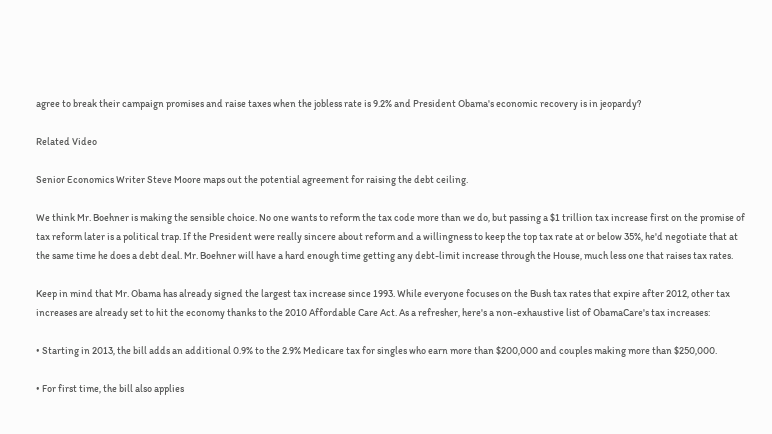agree to break their campaign promises and raise taxes when the jobless rate is 9.2% and President Obama's economic recovery is in jeopardy?

Related Video

Senior Economics Writer Steve Moore maps out the potential agreement for raising the debt ceiling.

We think Mr. Boehner is making the sensible choice. No one wants to reform the tax code more than we do, but passing a $1 trillion tax increase first on the promise of tax reform later is a political trap. If the President were really sincere about reform and a willingness to keep the top tax rate at or below 35%, he'd negotiate that at the same time he does a debt deal. Mr. Boehner will have a hard enough time getting any debt-limit increase through the House, much less one that raises tax rates.

Keep in mind that Mr. Obama has already signed the largest tax increase since 1993. While everyone focuses on the Bush tax rates that expire after 2012, other tax increases are already set to hit the economy thanks to the 2010 Affordable Care Act. As a refresher, here's a non-exhaustive list of ObamaCare's tax increases:

• Starting in 2013, the bill adds an additional 0.9% to the 2.9% Medicare tax for singles who earn more than $200,000 and couples making more than $250,000.

• For first time, the bill also applies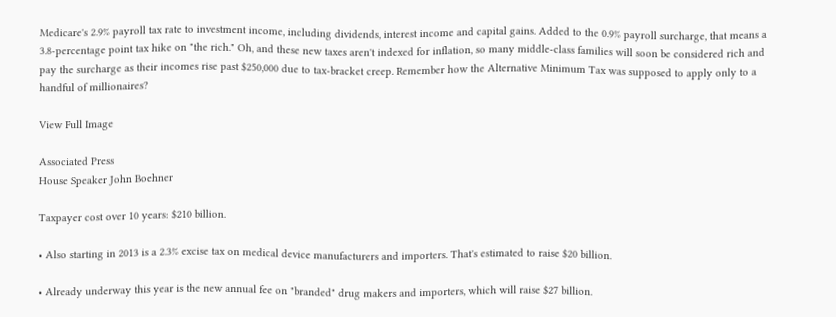Medicare's 2.9% payroll tax rate to investment income, including dividends, interest income and capital gains. Added to the 0.9% payroll surcharge, that means a 3.8-percentage point tax hike on "the rich." Oh, and these new taxes aren't indexed for inflation, so many middle-class families will soon be considered rich and pay the surcharge as their incomes rise past $250,000 due to tax-bracket creep. Remember how the Alternative Minimum Tax was supposed to apply only to a handful of millionaires?

View Full Image

Associated Press
House Speaker John Boehner

Taxpayer cost over 10 years: $210 billion.

• Also starting in 2013 is a 2.3% excise tax on medical device manufacturers and importers. That's estimated to raise $20 billion.

• Already underway this year is the new annual fee on "branded" drug makers and importers, which will raise $27 billion.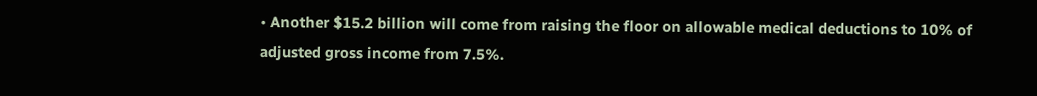• Another $15.2 billion will come from raising the floor on allowable medical deductions to 10% of adjusted gross income from 7.5%.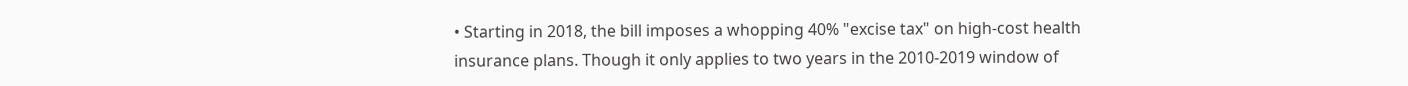• Starting in 2018, the bill imposes a whopping 40% "excise tax" on high-cost health insurance plans. Though it only applies to two years in the 2010-2019 window of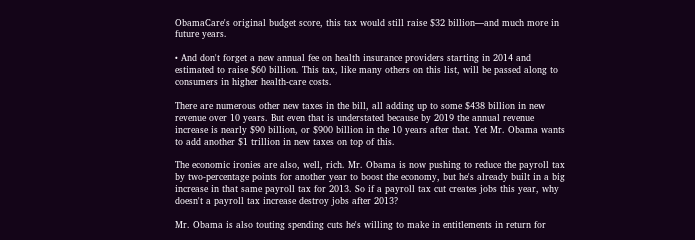ObamaCare's original budget score, this tax would still raise $32 billion—and much more in future years.

• And don't forget a new annual fee on health insurance providers starting in 2014 and estimated to raise $60 billion. This tax, like many others on this list, will be passed along to consumers in higher health-care costs.

There are numerous other new taxes in the bill, all adding up to some $438 billion in new revenue over 10 years. But even that is understated because by 2019 the annual revenue increase is nearly $90 billion, or $900 billion in the 10 years after that. Yet Mr. Obama wants to add another $1 trillion in new taxes on top of this.

The economic ironies are also, well, rich. Mr. Obama is now pushing to reduce the payroll tax by two-percentage points for another year to boost the economy, but he's already built in a big increase in that same payroll tax for 2013. So if a payroll tax cut creates jobs this year, why doesn't a payroll tax increase destroy jobs after 2013?

Mr. Obama is also touting spending cuts he's willing to make in entitlements in return for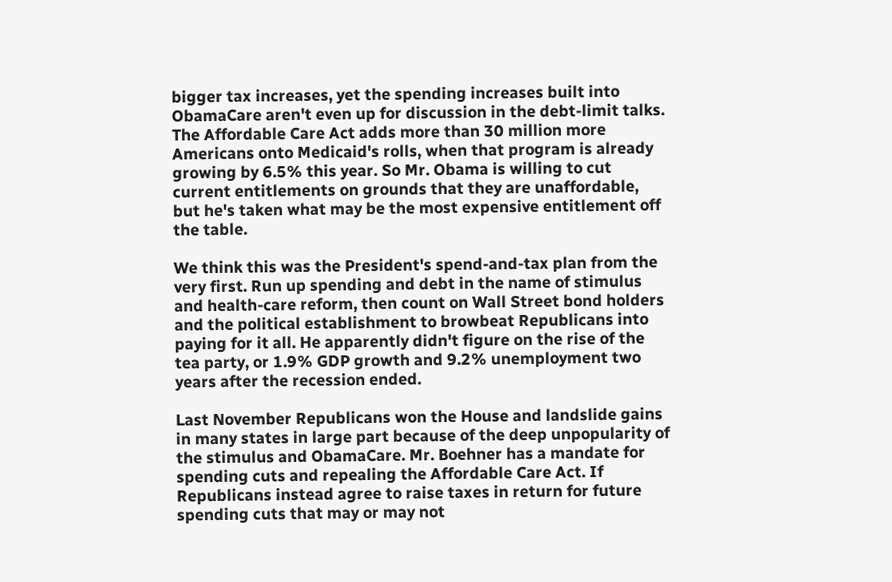bigger tax increases, yet the spending increases built into ObamaCare aren't even up for discussion in the debt-limit talks. The Affordable Care Act adds more than 30 million more Americans onto Medicaid's rolls, when that program is already growing by 6.5% this year. So Mr. Obama is willing to cut current entitlements on grounds that they are unaffordable, but he's taken what may be the most expensive entitlement off the table.

We think this was the President's spend-and-tax plan from the very first. Run up spending and debt in the name of stimulus and health-care reform, then count on Wall Street bond holders and the political establishment to browbeat Republicans into paying for it all. He apparently didn't figure on the rise of the tea party, or 1.9% GDP growth and 9.2% unemployment two years after the recession ended.

Last November Republicans won the House and landslide gains in many states in large part because of the deep unpopularity of the stimulus and ObamaCare. Mr. Boehner has a mandate for spending cuts and repealing the Affordable Care Act. If Republicans instead agree to raise taxes in return for future spending cuts that may or may not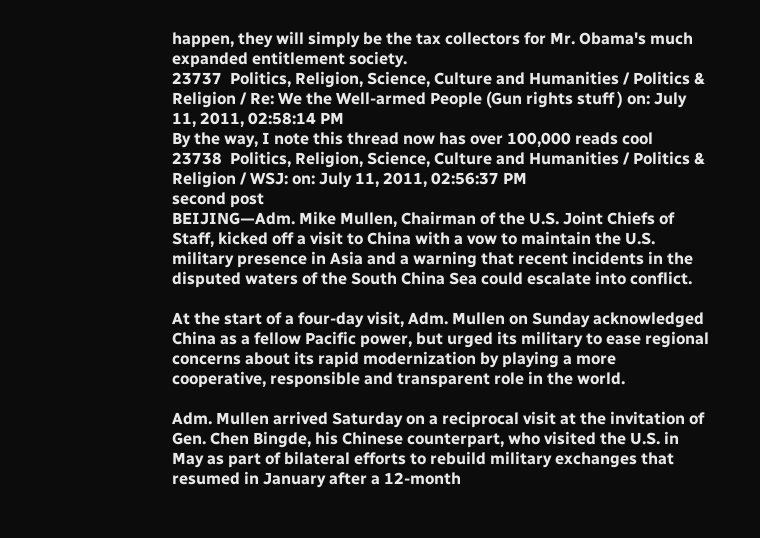happen, they will simply be the tax collectors for Mr. Obama's much expanded entitlement society.
23737  Politics, Religion, Science, Culture and Humanities / Politics & Religion / Re: We the Well-armed People (Gun rights stuff ) on: July 11, 2011, 02:58:14 PM
By the way, I note this thread now has over 100,000 reads cool
23738  Politics, Religion, Science, Culture and Humanities / Politics & Religion / WSJ: on: July 11, 2011, 02:56:37 PM
second post
BEIJING—Adm. Mike Mullen, Chairman of the U.S. Joint Chiefs of Staff, kicked off a visit to China with a vow to maintain the U.S. military presence in Asia and a warning that recent incidents in the disputed waters of the South China Sea could escalate into conflict.

At the start of a four-day visit, Adm. Mullen on Sunday acknowledged China as a fellow Pacific power, but urged its military to ease regional concerns about its rapid modernization by playing a more cooperative, responsible and transparent role in the world.

Adm. Mullen arrived Saturday on a reciprocal visit at the invitation of Gen. Chen Bingde, his Chinese counterpart, who visited the U.S. in May as part of bilateral efforts to rebuild military exchanges that resumed in January after a 12-month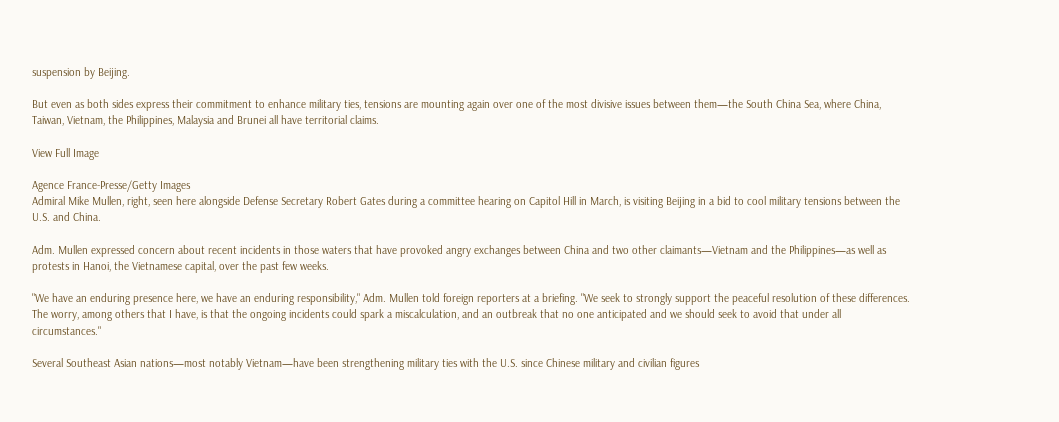suspension by Beijing.

But even as both sides express their commitment to enhance military ties, tensions are mounting again over one of the most divisive issues between them—the South China Sea, where China, Taiwan, Vietnam, the Philippines, Malaysia and Brunei all have territorial claims.

View Full Image

Agence France-Presse/Getty Images
Admiral Mike Mullen, right, seen here alongside Defense Secretary Robert Gates during a committee hearing on Capitol Hill in March, is visiting Beijing in a bid to cool military tensions between the U.S. and China.

Adm. Mullen expressed concern about recent incidents in those waters that have provoked angry exchanges between China and two other claimants—Vietnam and the Philippines—as well as protests in Hanoi, the Vietnamese capital, over the past few weeks.

"We have an enduring presence here, we have an enduring responsibility," Adm. Mullen told foreign reporters at a briefing. "We seek to strongly support the peaceful resolution of these differences. The worry, among others that I have, is that the ongoing incidents could spark a miscalculation, and an outbreak that no one anticipated and we should seek to avoid that under all circumstances."

Several Southeast Asian nations—most notably Vietnam—have been strengthening military ties with the U.S. since Chinese military and civilian figures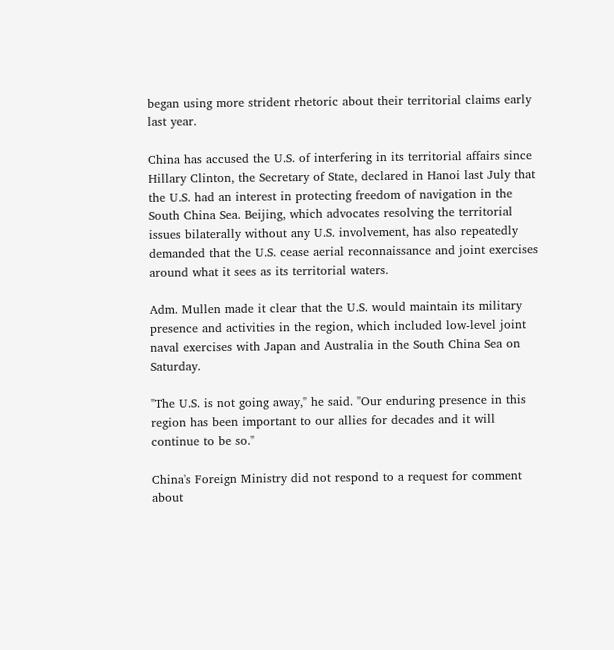began using more strident rhetoric about their territorial claims early last year.

China has accused the U.S. of interfering in its territorial affairs since Hillary Clinton, the Secretary of State, declared in Hanoi last July that the U.S. had an interest in protecting freedom of navigation in the South China Sea. Beijing, which advocates resolving the territorial issues bilaterally without any U.S. involvement, has also repeatedly demanded that the U.S. cease aerial reconnaissance and joint exercises around what it sees as its territorial waters.

Adm. Mullen made it clear that the U.S. would maintain its military presence and activities in the region, which included low-level joint naval exercises with Japan and Australia in the South China Sea on Saturday.

"The U.S. is not going away," he said. "Our enduring presence in this region has been important to our allies for decades and it will continue to be so."

China's Foreign Ministry did not respond to a request for comment about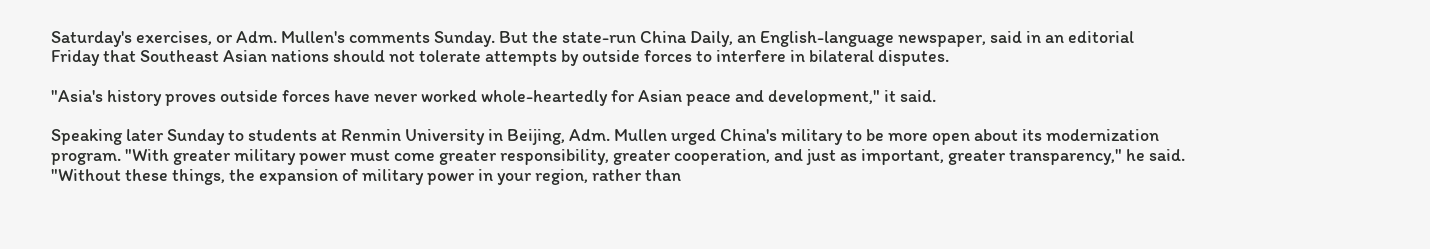Saturday's exercises, or Adm. Mullen's comments Sunday. But the state-run China Daily, an English-language newspaper, said in an editorial Friday that Southeast Asian nations should not tolerate attempts by outside forces to interfere in bilateral disputes.

"Asia's history proves outside forces have never worked whole-heartedly for Asian peace and development," it said.

Speaking later Sunday to students at Renmin University in Beijing, Adm. Mullen urged China's military to be more open about its modernization program. "With greater military power must come greater responsibility, greater cooperation, and just as important, greater transparency," he said. "Without these things, the expansion of military power in your region, rather than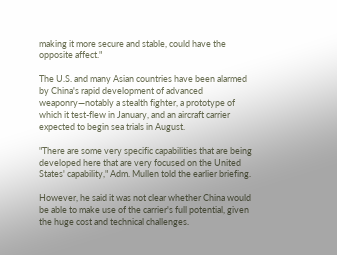making it more secure and stable, could have the opposite affect."

The U.S. and many Asian countries have been alarmed by China's rapid development of advanced weaponry—notably a stealth fighter, a prototype of which it test-flew in January, and an aircraft carrier expected to begin sea trials in August.

"There are some very specific capabilities that are being developed here that are very focused on the United States' capability," Adm. Mullen told the earlier briefing.

However, he said it was not clear whether China would be able to make use of the carrier's full potential, given the huge cost and technical challenges.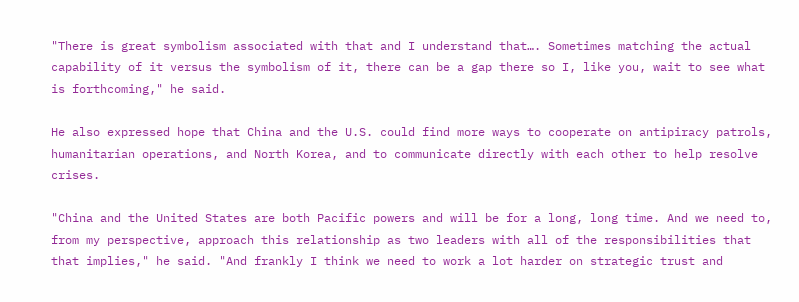"There is great symbolism associated with that and I understand that…. Sometimes matching the actual capability of it versus the symbolism of it, there can be a gap there so I, like you, wait to see what is forthcoming," he said.

He also expressed hope that China and the U.S. could find more ways to cooperate on antipiracy patrols, humanitarian operations, and North Korea, and to communicate directly with each other to help resolve crises.

"China and the United States are both Pacific powers and will be for a long, long time. And we need to, from my perspective, approach this relationship as two leaders with all of the responsibilities that that implies," he said. "And frankly I think we need to work a lot harder on strategic trust and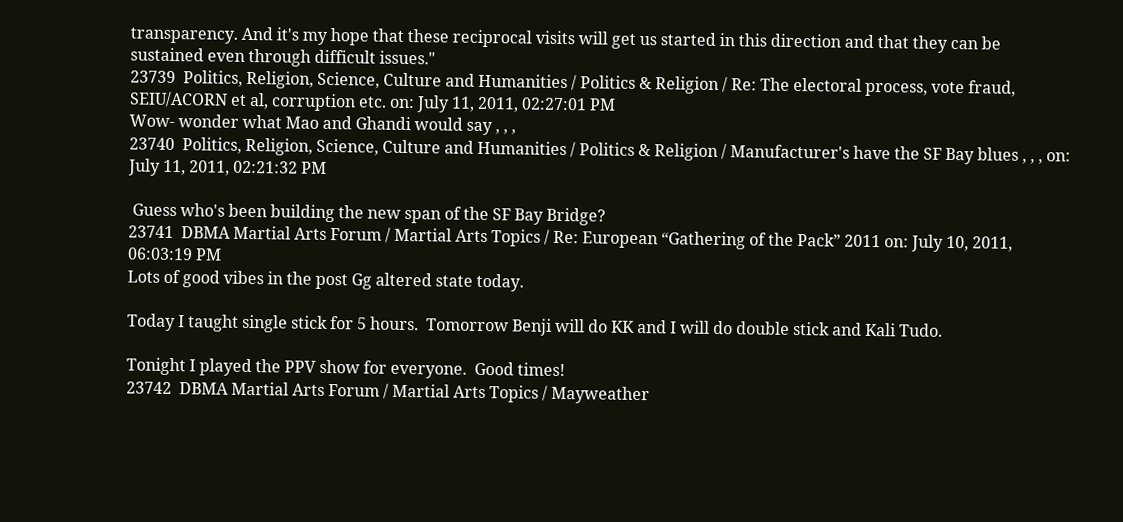transparency. And it's my hope that these reciprocal visits will get us started in this direction and that they can be sustained even through difficult issues."
23739  Politics, Religion, Science, Culture and Humanities / Politics & Religion / Re: The electoral process, vote fraud, SEIU/ACORN et al, corruption etc. on: July 11, 2011, 02:27:01 PM
Wow- wonder what Mao and Ghandi would say , , ,
23740  Politics, Religion, Science, Culture and Humanities / Politics & Religion / Manufacturer's have the SF Bay blues , , , on: July 11, 2011, 02:21:32 PM

 Guess who's been building the new span of the SF Bay Bridge?
23741  DBMA Martial Arts Forum / Martial Arts Topics / Re: European “Gathering of the Pack” 2011 on: July 10, 2011, 06:03:19 PM
Lots of good vibes in the post Gg altered state today.

Today I taught single stick for 5 hours.  Tomorrow Benji will do KK and I will do double stick and Kali Tudo.

Tonight I played the PPV show for everyone.  Good times!
23742  DBMA Martial Arts Forum / Martial Arts Topics / Mayweather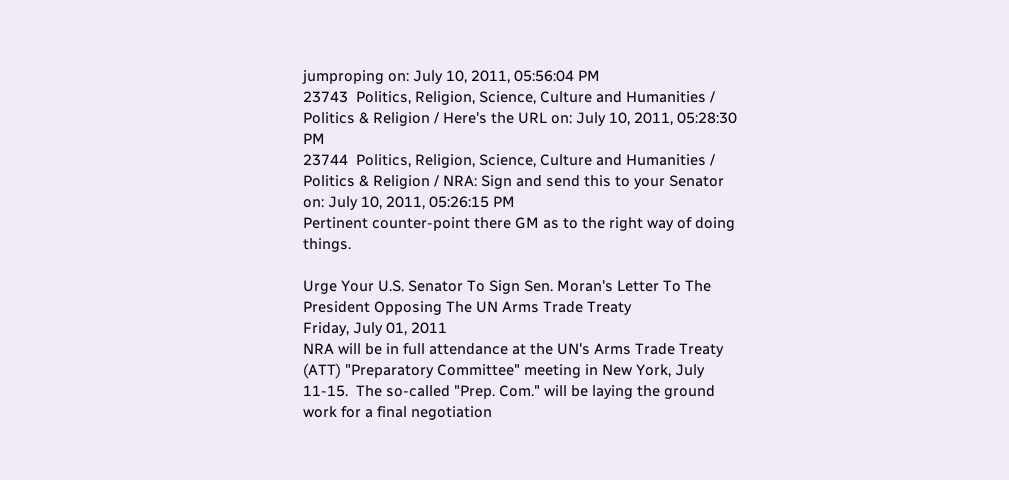jumproping on: July 10, 2011, 05:56:04 PM
23743  Politics, Religion, Science, Culture and Humanities / Politics & Religion / Here's the URL on: July 10, 2011, 05:28:30 PM
23744  Politics, Religion, Science, Culture and Humanities / Politics & Religion / NRA: Sign and send this to your Senator on: July 10, 2011, 05:26:15 PM
Pertinent counter-point there GM as to the right way of doing things.

Urge Your U.S. Senator To Sign Sen. Moran's Letter To The President Opposing The UN Arms Trade Treaty
Friday, July 01, 2011
NRA will be in full attendance at the UN's Arms Trade Treaty (ATT) "Preparatory Committee" meeting in New York, July 11-15.  The so-called "Prep. Com." will be laying the ground work for a final negotiation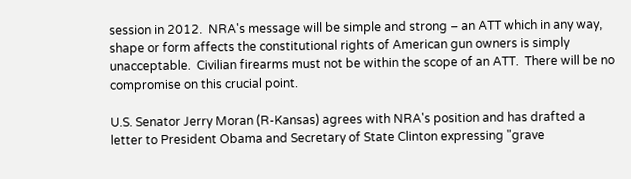session in 2012.  NRA's message will be simple and strong – an ATT which in any way, shape or form affects the constitutional rights of American gun owners is simply unacceptable.  Civilian firearms must not be within the scope of an ATT.  There will be no compromise on this crucial point.

U.S. Senator Jerry Moran (R-Kansas) agrees with NRA's position and has drafted a letter to President Obama and Secretary of State Clinton expressing "grave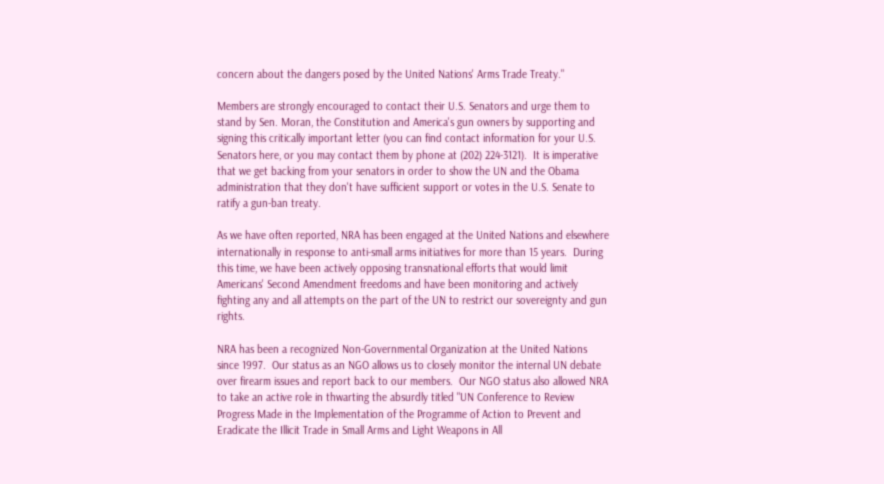concern about the dangers posed by the United Nations' Arms Trade Treaty."

Members are strongly encouraged to contact their U.S. Senators and urge them to stand by Sen. Moran, the Constitution and America's gun owners by supporting and signing this critically important letter (you can find contact information for your U.S. Senators here, or you may contact them by phone at (202) 224-3121).  It is imperative that we get backing from your senators in order to show the UN and the Obama administration that they don't have sufficient support or votes in the U.S. Senate to ratify a gun-ban treaty.

As we have often reported, NRA has been engaged at the United Nations and elsewhere internationally in response to anti-small arms initiatives for more than 15 years.  During this time, we have been actively opposing transnational efforts that would limit Americans' Second Amendment freedoms and have been monitoring and actively fighting any and all attempts on the part of the UN to restrict our sovereignty and gun rights.

NRA has been a recognized Non-Governmental Organization at the United Nations since 1997.  Our status as an NGO allows us to closely monitor the internal UN debate over firearm issues and report back to our members.  Our NGO status also allowed NRA to take an active role in thwarting the absurdly titled "UN Conference to Review Progress Made in the Implementation of the Programme of Action to Prevent and Eradicate the Illicit Trade in Small Arms and Light Weapons in All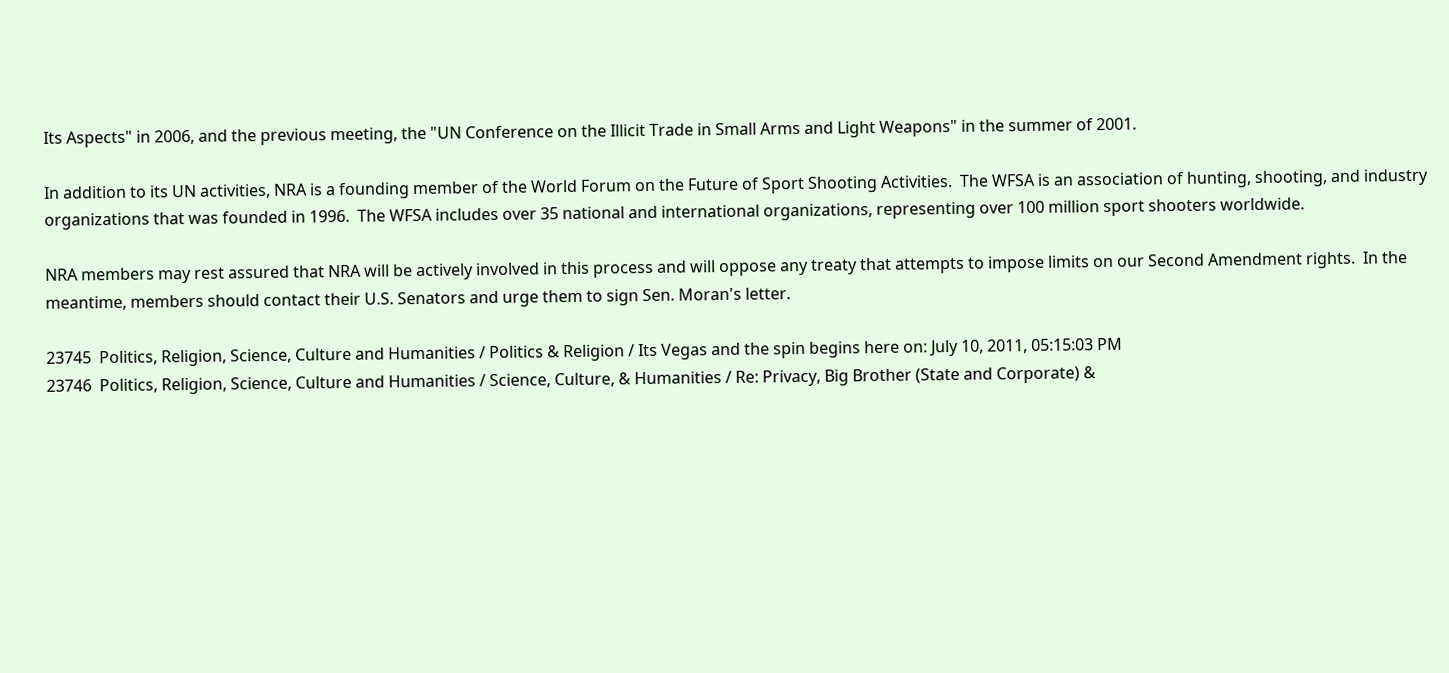Its Aspects" in 2006, and the previous meeting, the "UN Conference on the Illicit Trade in Small Arms and Light Weapons" in the summer of 2001.

In addition to its UN activities, NRA is a founding member of the World Forum on the Future of Sport Shooting Activities.  The WFSA is an association of hunting, shooting, and industry organizations that was founded in 1996.  The WFSA includes over 35 national and international organizations, representing over 100 million sport shooters worldwide.

NRA members may rest assured that NRA will be actively involved in this process and will oppose any treaty that attempts to impose limits on our Second Amendment rights.  In the meantime, members should contact their U.S. Senators and urge them to sign Sen. Moran's letter.

23745  Politics, Religion, Science, Culture and Humanities / Politics & Religion / Its Vegas and the spin begins here on: July 10, 2011, 05:15:03 PM
23746  Politics, Religion, Science, Culture and Humanities / Science, Culture, & Humanities / Re: Privacy, Big Brother (State and Corporate) &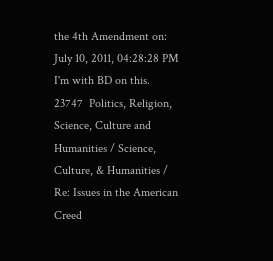the 4th Amendment on: July 10, 2011, 04:28:28 PM
I'm with BD on this.
23747  Politics, Religion, Science, Culture and Humanities / Science, Culture, & Humanities / Re: Issues in the American Creed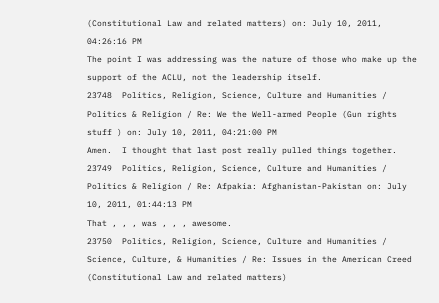(Constitutional Law and related matters) on: July 10, 2011, 04:26:16 PM
The point I was addressing was the nature of those who make up the support of the ACLU, not the leadership itself.
23748  Politics, Religion, Science, Culture and Humanities / Politics & Religion / Re: We the Well-armed People (Gun rights stuff ) on: July 10, 2011, 04:21:00 PM
Amen.  I thought that last post really pulled things together.
23749  Politics, Religion, Science, Culture and Humanities / Politics & Religion / Re: Afpakia: Afghanistan-Pakistan on: July 10, 2011, 01:44:13 PM
That , , , was , , , awesome.
23750  Politics, Religion, Science, Culture and Humanities / Science, Culture, & Humanities / Re: Issues in the American Creed (Constitutional Law and related matters)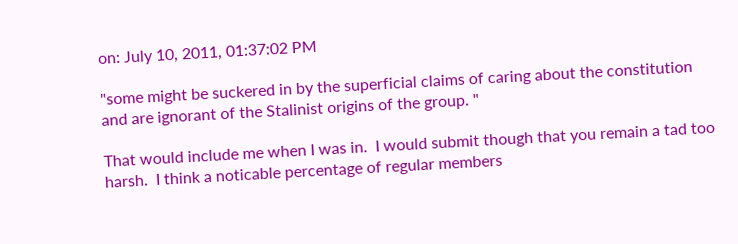on: July 10, 2011, 01:37:02 PM

"some might be suckered in by the superficial claims of caring about the constitution and are ignorant of the Stalinist origins of the group. "

That would include me when I was in.  I would submit though that you remain a tad too harsh.  I think a noticable percentage of regular members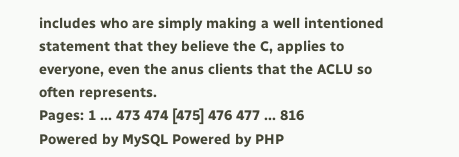includes who are simply making a well intentioned statement that they believe the C, applies to everyone, even the anus clients that the ACLU so often represents.
Pages: 1 ... 473 474 [475] 476 477 ... 816
Powered by MySQL Powered by PHP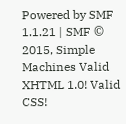Powered by SMF 1.1.21 | SMF © 2015, Simple Machines Valid XHTML 1.0! Valid CSS!